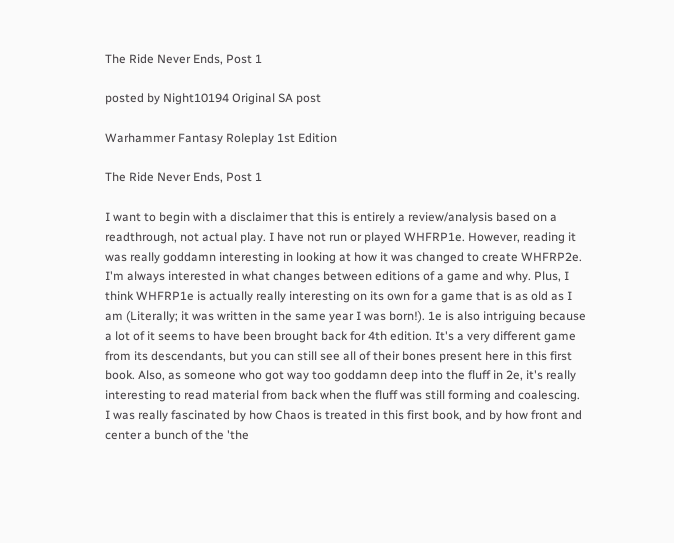The Ride Never Ends, Post 1

posted by Night10194 Original SA post

Warhammer Fantasy Roleplay 1st Edition

The Ride Never Ends, Post 1

I want to begin with a disclaimer that this is entirely a review/analysis based on a readthrough, not actual play. I have not run or played WHFRP1e. However, reading it was really goddamn interesting in looking at how it was changed to create WHFRP2e. I'm always interested in what changes between editions of a game and why. Plus, I think WHFRP1e is actually really interesting on its own for a game that is as old as I am (Literally; it was written in the same year I was born!). 1e is also intriguing because a lot of it seems to have been brought back for 4th edition. It's a very different game from its descendants, but you can still see all of their bones present here in this first book. Also, as someone who got way too goddamn deep into the fluff in 2e, it's really interesting to read material from back when the fluff was still forming and coalescing. I was really fascinated by how Chaos is treated in this first book, and by how front and center a bunch of the 'the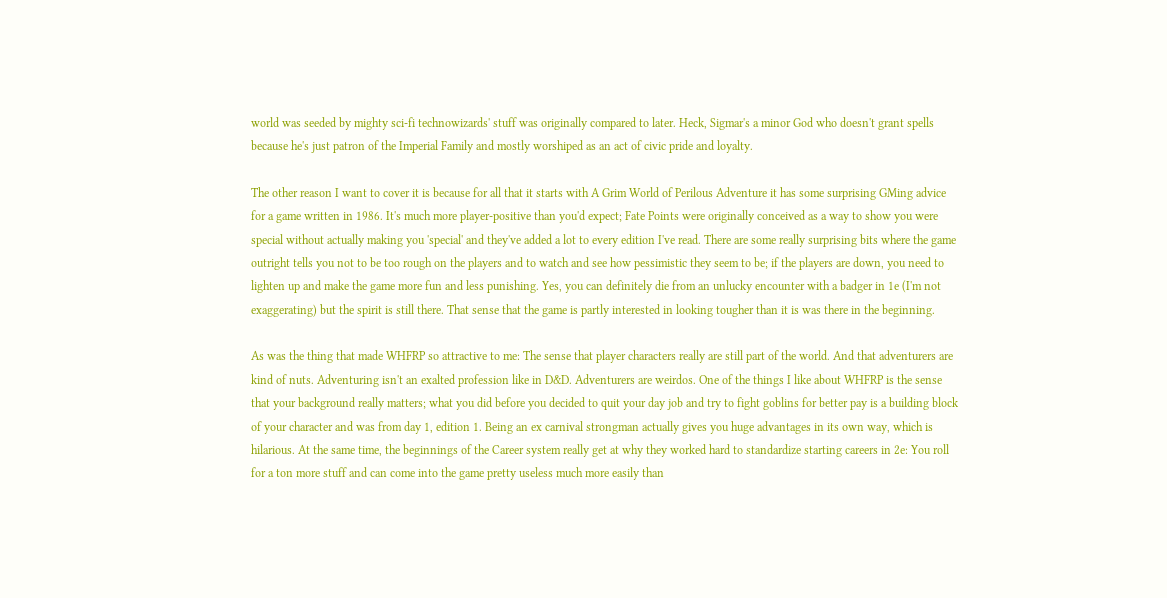world was seeded by mighty sci-fi technowizards' stuff was originally compared to later. Heck, Sigmar's a minor God who doesn't grant spells because he's just patron of the Imperial Family and mostly worshiped as an act of civic pride and loyalty.

The other reason I want to cover it is because for all that it starts with A Grim World of Perilous Adventure it has some surprising GMing advice for a game written in 1986. It's much more player-positive than you'd expect; Fate Points were originally conceived as a way to show you were special without actually making you 'special' and they've added a lot to every edition I've read. There are some really surprising bits where the game outright tells you not to be too rough on the players and to watch and see how pessimistic they seem to be; if the players are down, you need to lighten up and make the game more fun and less punishing. Yes, you can definitely die from an unlucky encounter with a badger in 1e (I'm not exaggerating) but the spirit is still there. That sense that the game is partly interested in looking tougher than it is was there in the beginning.

As was the thing that made WHFRP so attractive to me: The sense that player characters really are still part of the world. And that adventurers are kind of nuts. Adventuring isn't an exalted profession like in D&D. Adventurers are weirdos. One of the things I like about WHFRP is the sense that your background really matters; what you did before you decided to quit your day job and try to fight goblins for better pay is a building block of your character and was from day 1, edition 1. Being an ex carnival strongman actually gives you huge advantages in its own way, which is hilarious. At the same time, the beginnings of the Career system really get at why they worked hard to standardize starting careers in 2e: You roll for a ton more stuff and can come into the game pretty useless much more easily than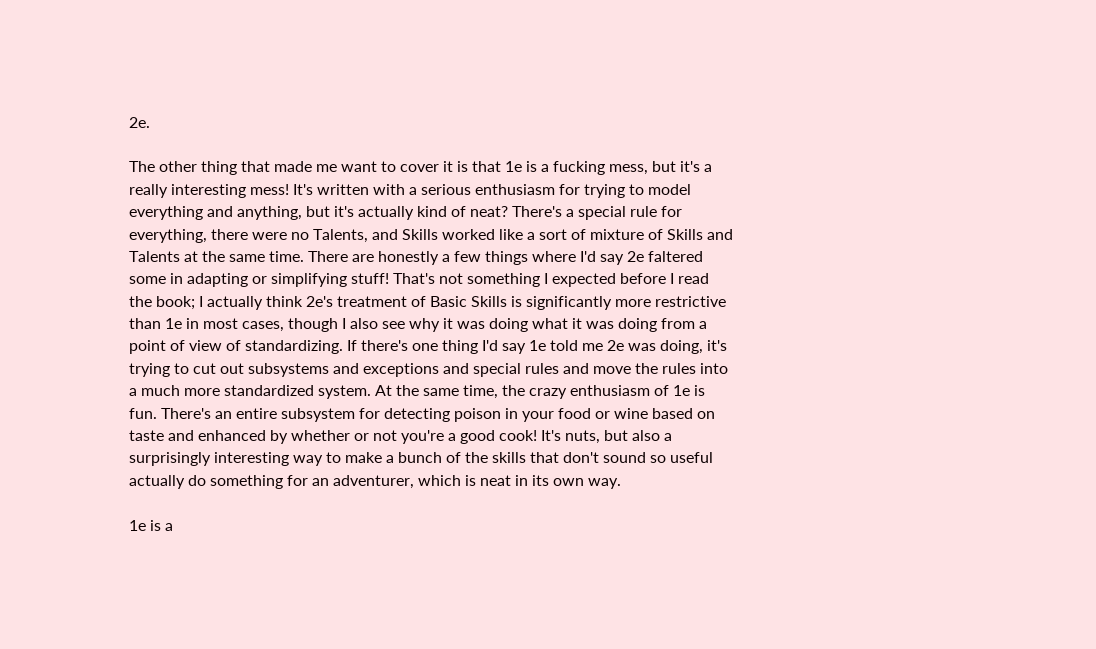2e.

The other thing that made me want to cover it is that 1e is a fucking mess, but it's a really interesting mess! It's written with a serious enthusiasm for trying to model everything and anything, but it's actually kind of neat? There's a special rule for everything, there were no Talents, and Skills worked like a sort of mixture of Skills and Talents at the same time. There are honestly a few things where I'd say 2e faltered some in adapting or simplifying stuff! That's not something I expected before I read the book; I actually think 2e's treatment of Basic Skills is significantly more restrictive than 1e in most cases, though I also see why it was doing what it was doing from a point of view of standardizing. If there's one thing I'd say 1e told me 2e was doing, it's trying to cut out subsystems and exceptions and special rules and move the rules into a much more standardized system. At the same time, the crazy enthusiasm of 1e is fun. There's an entire subsystem for detecting poison in your food or wine based on taste and enhanced by whether or not you're a good cook! It's nuts, but also a surprisingly interesting way to make a bunch of the skills that don't sound so useful actually do something for an adventurer, which is neat in its own way.

1e is a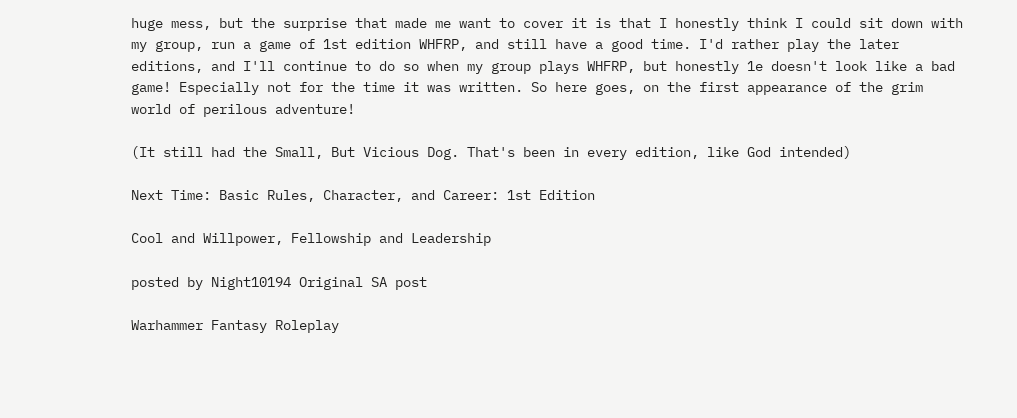huge mess, but the surprise that made me want to cover it is that I honestly think I could sit down with my group, run a game of 1st edition WHFRP, and still have a good time. I'd rather play the later editions, and I'll continue to do so when my group plays WHFRP, but honestly 1e doesn't look like a bad game! Especially not for the time it was written. So here goes, on the first appearance of the grim world of perilous adventure!

(It still had the Small, But Vicious Dog. That's been in every edition, like God intended)

Next Time: Basic Rules, Character, and Career: 1st Edition

Cool and Willpower, Fellowship and Leadership

posted by Night10194 Original SA post

Warhammer Fantasy Roleplay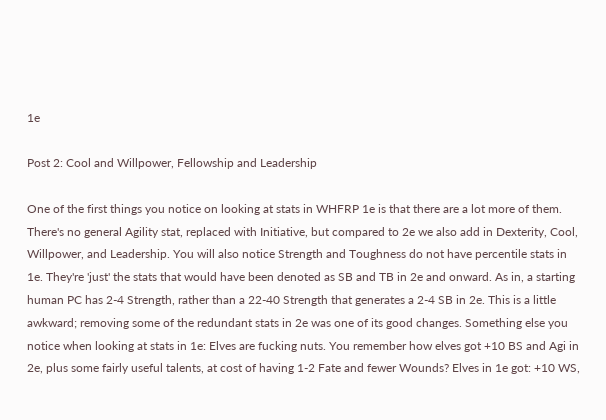1e

Post 2: Cool and Willpower, Fellowship and Leadership

One of the first things you notice on looking at stats in WHFRP 1e is that there are a lot more of them. There's no general Agility stat, replaced with Initiative, but compared to 2e we also add in Dexterity, Cool, Willpower, and Leadership. You will also notice Strength and Toughness do not have percentile stats in 1e. They're 'just' the stats that would have been denoted as SB and TB in 2e and onward. As in, a starting human PC has 2-4 Strength, rather than a 22-40 Strength that generates a 2-4 SB in 2e. This is a little awkward; removing some of the redundant stats in 2e was one of its good changes. Something else you notice when looking at stats in 1e: Elves are fucking nuts. You remember how elves got +10 BS and Agi in 2e, plus some fairly useful talents, at cost of having 1-2 Fate and fewer Wounds? Elves in 1e got: +10 WS,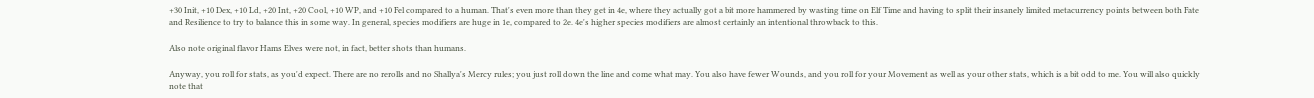+30 Init, +10 Dex, +10 Ld, +20 Int, +20 Cool, +10 WP, and +10 Fel compared to a human. That's even more than they get in 4e, where they actually got a bit more hammered by wasting time on Elf Time and having to split their insanely limited metacurrency points between both Fate and Resilience to try to balance this in some way. In general, species modifiers are huge in 1e, compared to 2e. 4e's higher species modifiers are almost certainly an intentional throwback to this.

Also note original flavor Hams Elves were not, in fact, better shots than humans.

Anyway, you roll for stats, as you'd expect. There are no rerolls and no Shallya's Mercy rules; you just roll down the line and come what may. You also have fewer Wounds, and you roll for your Movement as well as your other stats, which is a bit odd to me. You will also quickly note that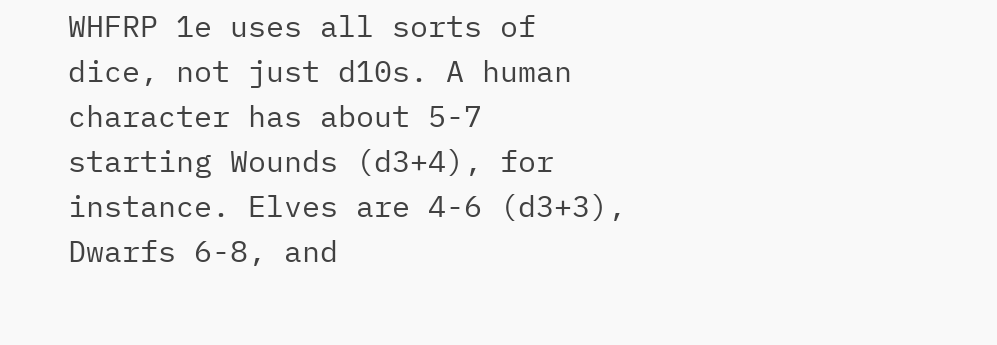WHFRP 1e uses all sorts of dice, not just d10s. A human character has about 5-7 starting Wounds (d3+4), for instance. Elves are 4-6 (d3+3), Dwarfs 6-8, and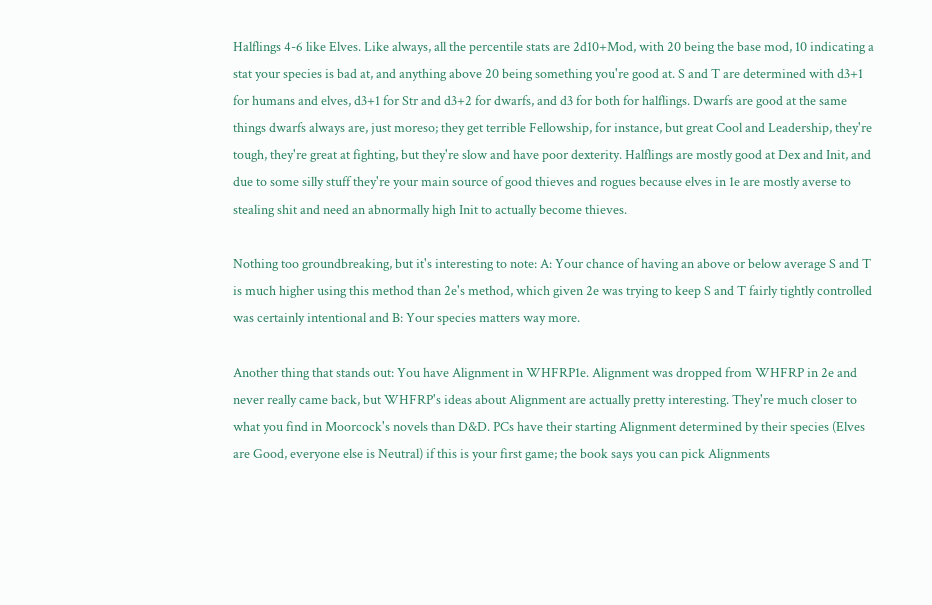Halflings 4-6 like Elves. Like always, all the percentile stats are 2d10+Mod, with 20 being the base mod, 10 indicating a stat your species is bad at, and anything above 20 being something you're good at. S and T are determined with d3+1 for humans and elves, d3+1 for Str and d3+2 for dwarfs, and d3 for both for halflings. Dwarfs are good at the same things dwarfs always are, just moreso; they get terrible Fellowship, for instance, but great Cool and Leadership, they're tough, they're great at fighting, but they're slow and have poor dexterity. Halflings are mostly good at Dex and Init, and due to some silly stuff they're your main source of good thieves and rogues because elves in 1e are mostly averse to stealing shit and need an abnormally high Init to actually become thieves.

Nothing too groundbreaking, but it's interesting to note: A: Your chance of having an above or below average S and T is much higher using this method than 2e's method, which given 2e was trying to keep S and T fairly tightly controlled was certainly intentional and B: Your species matters way more.

Another thing that stands out: You have Alignment in WHFRP1e. Alignment was dropped from WHFRP in 2e and never really came back, but WHFRP's ideas about Alignment are actually pretty interesting. They're much closer to what you find in Moorcock's novels than D&D. PCs have their starting Alignment determined by their species (Elves are Good, everyone else is Neutral) if this is your first game; the book says you can pick Alignments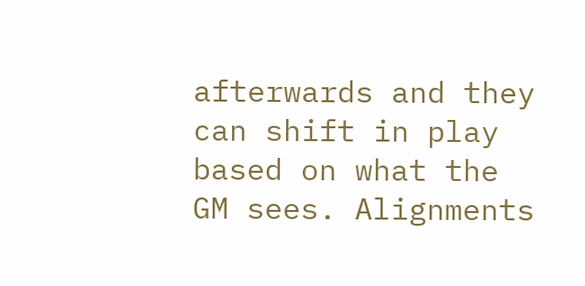afterwards and they can shift in play based on what the GM sees. Alignments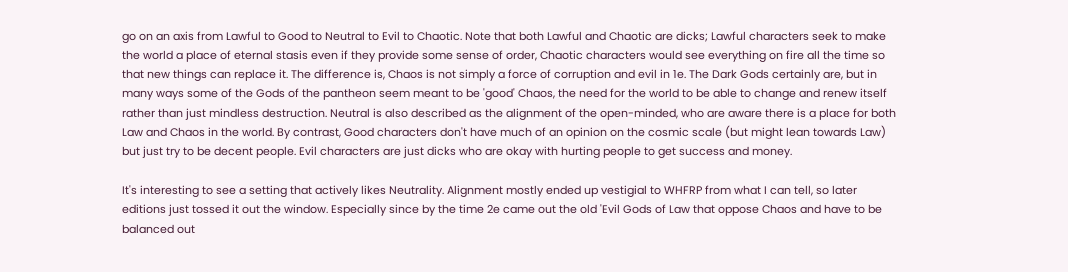go on an axis from Lawful to Good to Neutral to Evil to Chaotic. Note that both Lawful and Chaotic are dicks; Lawful characters seek to make the world a place of eternal stasis even if they provide some sense of order, Chaotic characters would see everything on fire all the time so that new things can replace it. The difference is, Chaos is not simply a force of corruption and evil in 1e. The Dark Gods certainly are, but in many ways some of the Gods of the pantheon seem meant to be 'good' Chaos, the need for the world to be able to change and renew itself rather than just mindless destruction. Neutral is also described as the alignment of the open-minded, who are aware there is a place for both Law and Chaos in the world. By contrast, Good characters don't have much of an opinion on the cosmic scale (but might lean towards Law) but just try to be decent people. Evil characters are just dicks who are okay with hurting people to get success and money.

It's interesting to see a setting that actively likes Neutrality. Alignment mostly ended up vestigial to WHFRP from what I can tell, so later editions just tossed it out the window. Especially since by the time 2e came out the old 'Evil Gods of Law that oppose Chaos and have to be balanced out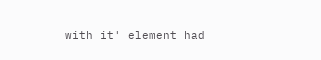with it' element had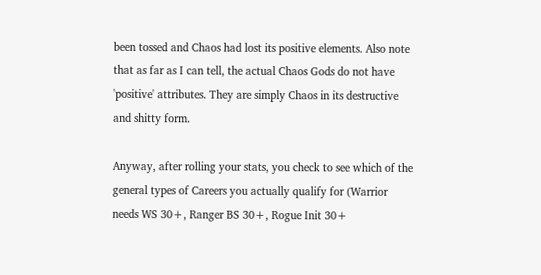been tossed and Chaos had lost its positive elements. Also note that as far as I can tell, the actual Chaos Gods do not have 'positive' attributes. They are simply Chaos in its destructive and shitty form.

Anyway, after rolling your stats, you check to see which of the general types of Careers you actually qualify for (Warrior needs WS 30+, Ranger BS 30+, Rogue Init 30+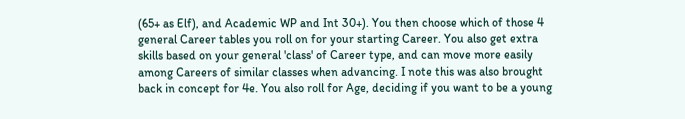(65+ as Elf), and Academic WP and Int 30+). You then choose which of those 4 general Career tables you roll on for your starting Career. You also get extra skills based on your general 'class' of Career type, and can move more easily among Careers of similar classes when advancing. I note this was also brought back in concept for 4e. You also roll for Age, deciding if you want to be a young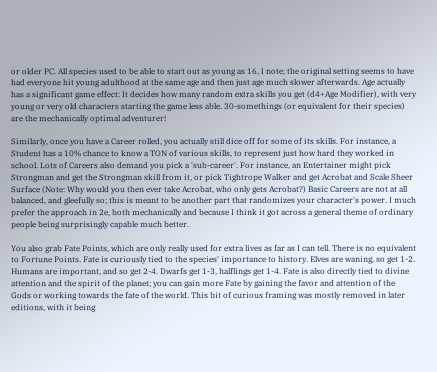or older PC. All species used to be able to start out as young as 16, I note; the original setting seems to have had everyone hit young adulthood at the same age and then just age much slower afterwards. Age actually has a significant game effect: It decides how many random extra skills you get (d4+Age Modifier), with very young or very old characters starting the game less able. 30-somethings (or equivalent for their species) are the mechanically optimal adventurer!

Similarly, once you have a Career rolled, you actually still dice off for some of its skills. For instance, a Student has a 10% chance to know a TON of various skills, to represent just how hard they worked in school. Lots of Careers also demand you pick a 'sub-career'. For instance, an Entertainer might pick Strongman and get the Strongman skill from it, or pick Tightrope Walker and get Acrobat and Scale Sheer Surface (Note: Why would you then ever take Acrobat, who only gets Acrobat?) Basic Careers are not at all balanced, and gleefully so; this is meant to be another part that randomizes your character's power. I much prefer the approach in 2e, both mechanically and because I think it got across a general theme of ordinary people being surprisingly capable much better.

You also grab Fate Points, which are only really used for extra lives as far as I can tell. There is no equivalent to Fortune Points. Fate is curiously tied to the species' importance to history. Elves are waning, so get 1-2. Humans are important, and so get 2-4. Dwarfs get 1-3, halflings get 1-4. Fate is also directly tied to divine attention and the spirit of the planet; you can gain more Fate by gaining the favor and attention of the Gods or working towards the fate of the world. This bit of curious framing was mostly removed in later editions, with it being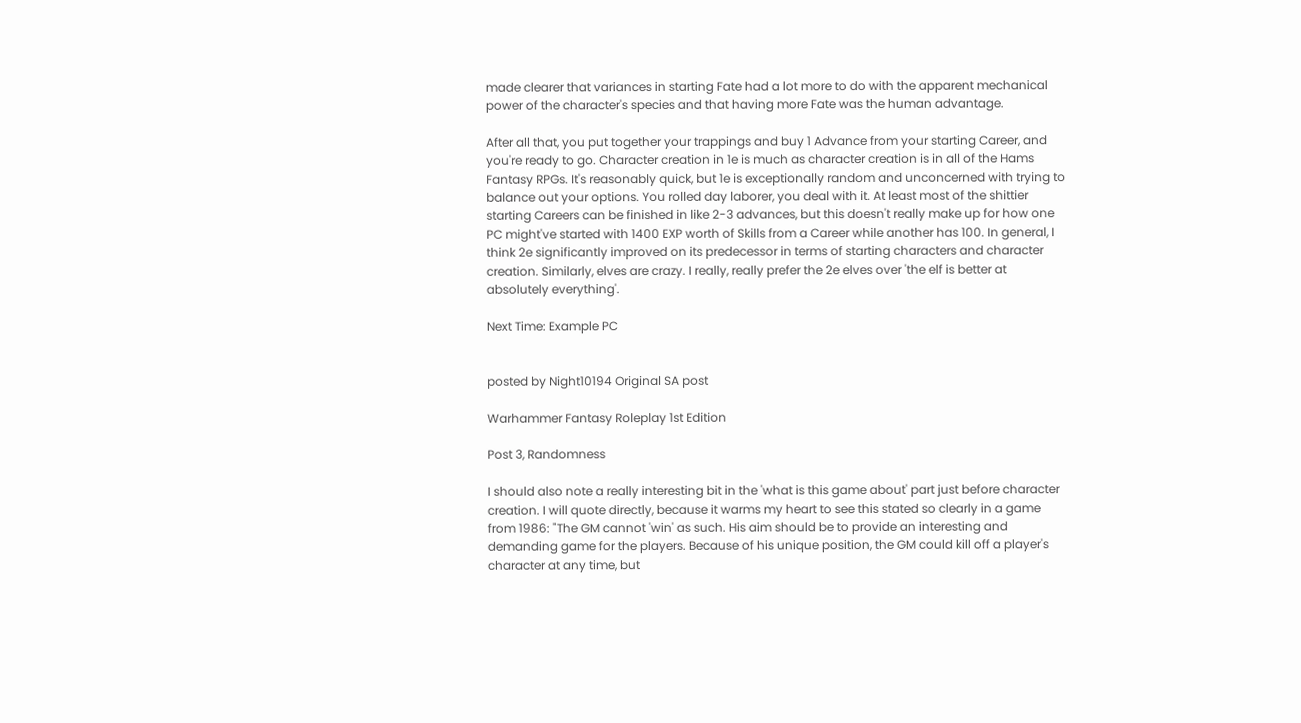made clearer that variances in starting Fate had a lot more to do with the apparent mechanical power of the character's species and that having more Fate was the human advantage.

After all that, you put together your trappings and buy 1 Advance from your starting Career, and you're ready to go. Character creation in 1e is much as character creation is in all of the Hams Fantasy RPGs. It's reasonably quick, but 1e is exceptionally random and unconcerned with trying to balance out your options. You rolled day laborer, you deal with it. At least most of the shittier starting Careers can be finished in like 2-3 advances, but this doesn't really make up for how one PC might've started with 1400 EXP worth of Skills from a Career while another has 100. In general, I think 2e significantly improved on its predecessor in terms of starting characters and character creation. Similarly, elves are crazy. I really, really prefer the 2e elves over 'the elf is better at absolutely everything'.

Next Time: Example PC


posted by Night10194 Original SA post

Warhammer Fantasy Roleplay 1st Edition

Post 3, Randomness

I should also note a really interesting bit in the 'what is this game about' part just before character creation. I will quote directly, because it warms my heart to see this stated so clearly in a game from 1986: "The GM cannot 'win' as such. His aim should be to provide an interesting and demanding game for the players. Because of his unique position, the GM could kill off a player's character at any time, but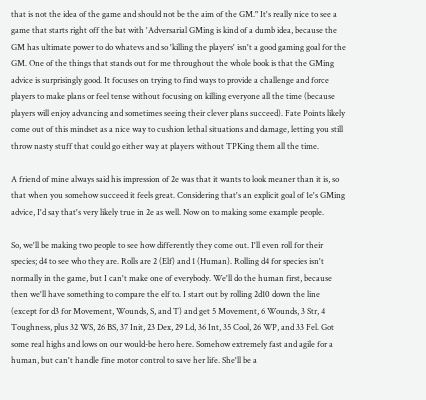that is not the idea of the game and should not be the aim of the GM." It's really nice to see a game that starts right off the bat with 'Adversarial GMing is kind of a dumb idea, because the GM has ultimate power to do whatevs and so 'killing the players' isn't a good gaming goal for the GM. One of the things that stands out for me throughout the whole book is that the GMing advice is surprisingly good. It focuses on trying to find ways to provide a challenge and force players to make plans or feel tense without focusing on killing everyone all the time (because players will enjoy advancing and sometimes seeing their clever plans succeed). Fate Points likely come out of this mindset as a nice way to cushion lethal situations and damage, letting you still throw nasty stuff that could go either way at players without TPKing them all the time.

A friend of mine always said his impression of 2e was that it wants to look meaner than it is, so that when you somehow succeed it feels great. Considering that's an explicit goal of 1e's GMing advice, I'd say that's very likely true in 2e as well. Now on to making some example people.

So, we'll be making two people to see how differently they come out. I'll even roll for their species; d4 to see who they are. Rolls are 2 (Elf) and 1 (Human). Rolling d4 for species isn't normally in the game, but I can't make one of everybody. We'll do the human first, because then we'll have something to compare the elf to. I start out by rolling 2d10 down the line (except for d3 for Movement, Wounds, S, and T) and get 5 Movement, 6 Wounds, 3 Str, 4 Toughness, plus 32 WS, 26 BS, 37 Init, 23 Dex, 29 Ld, 36 Int, 35 Cool, 26 WP, and 33 Fel. Got some real highs and lows on our would-be hero here. Somehow extremely fast and agile for a human, but can't handle fine motor control to save her life. She'll be a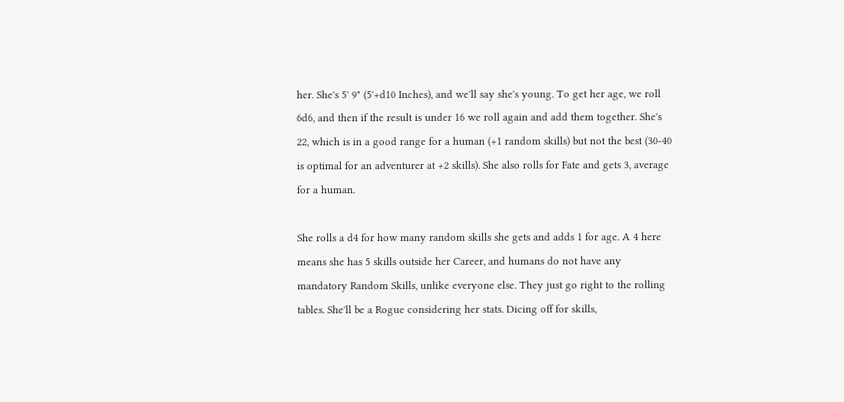her. She's 5' 9" (5'+d10 Inches), and we'll say she's young. To get her age, we roll 6d6, and then if the result is under 16 we roll again and add them together. She's 22, which is in a good range for a human (+1 random skills) but not the best (30-40 is optimal for an adventurer at +2 skills). She also rolls for Fate and gets 3, average for a human.

She rolls a d4 for how many random skills she gets and adds 1 for age. A 4 here means she has 5 skills outside her Career, and humans do not have any mandatory Random Skills, unlike everyone else. They just go right to the rolling tables. She'll be a Rogue considering her stats. Dicing off for skills,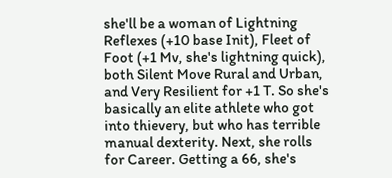she'll be a woman of Lightning Reflexes (+10 base Init), Fleet of Foot (+1 Mv, she's lightning quick), both Silent Move Rural and Urban, and Very Resilient for +1 T. So she's basically an elite athlete who got into thievery, but who has terrible manual dexterity. Next, she rolls for Career. Getting a 66, she's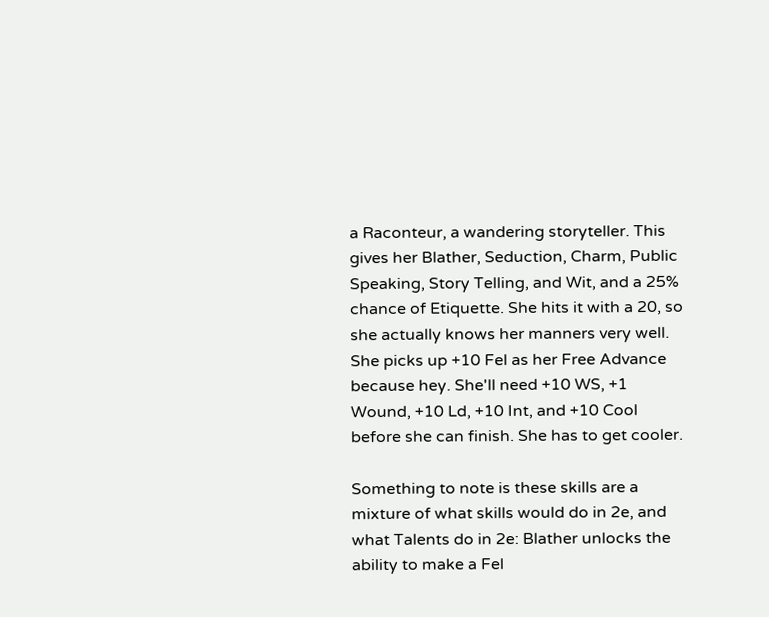a Raconteur, a wandering storyteller. This gives her Blather, Seduction, Charm, Public Speaking, Story Telling, and Wit, and a 25% chance of Etiquette. She hits it with a 20, so she actually knows her manners very well. She picks up +10 Fel as her Free Advance because hey. She'll need +10 WS, +1 Wound, +10 Ld, +10 Int, and +10 Cool before she can finish. She has to get cooler.

Something to note is these skills are a mixture of what skills would do in 2e, and what Talents do in 2e: Blather unlocks the ability to make a Fel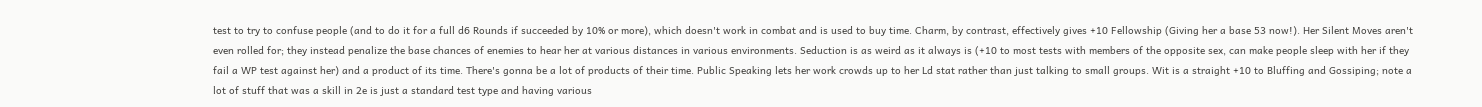test to try to confuse people (and to do it for a full d6 Rounds if succeeded by 10% or more), which doesn't work in combat and is used to buy time. Charm, by contrast, effectively gives +10 Fellowship (Giving her a base 53 now!). Her Silent Moves aren't even rolled for; they instead penalize the base chances of enemies to hear her at various distances in various environments. Seduction is as weird as it always is (+10 to most tests with members of the opposite sex, can make people sleep with her if they fail a WP test against her) and a product of its time. There's gonna be a lot of products of their time. Public Speaking lets her work crowds up to her Ld stat rather than just talking to small groups. Wit is a straight +10 to Bluffing and Gossiping; note a lot of stuff that was a skill in 2e is just a standard test type and having various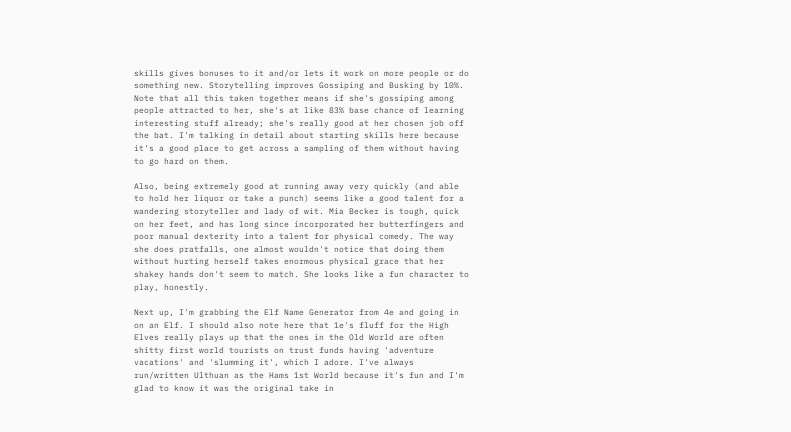skills gives bonuses to it and/or lets it work on more people or do something new. Storytelling improves Gossiping and Busking by 10%. Note that all this taken together means if she's gossiping among people attracted to her, she's at like 83% base chance of learning interesting stuff already; she's really good at her chosen job off the bat. I'm talking in detail about starting skills here because it's a good place to get across a sampling of them without having to go hard on them.

Also, being extremely good at running away very quickly (and able to hold her liquor or take a punch) seems like a good talent for a wandering storyteller and lady of wit. Mia Becker is tough, quick on her feet, and has long since incorporated her butterfingers and poor manual dexterity into a talent for physical comedy. The way she does pratfalls, one almost wouldn't notice that doing them without hurting herself takes enormous physical grace that her shakey hands don't seem to match. She looks like a fun character to play, honestly.

Next up, I'm grabbing the Elf Name Generator from 4e and going in on an Elf. I should also note here that 1e's fluff for the High Elves really plays up that the ones in the Old World are often shitty first world tourists on trust funds having 'adventure vacations' and 'slumming it', which I adore. I've always run/written Ulthuan as the Hams 1st World because it's fun and I'm glad to know it was the original take in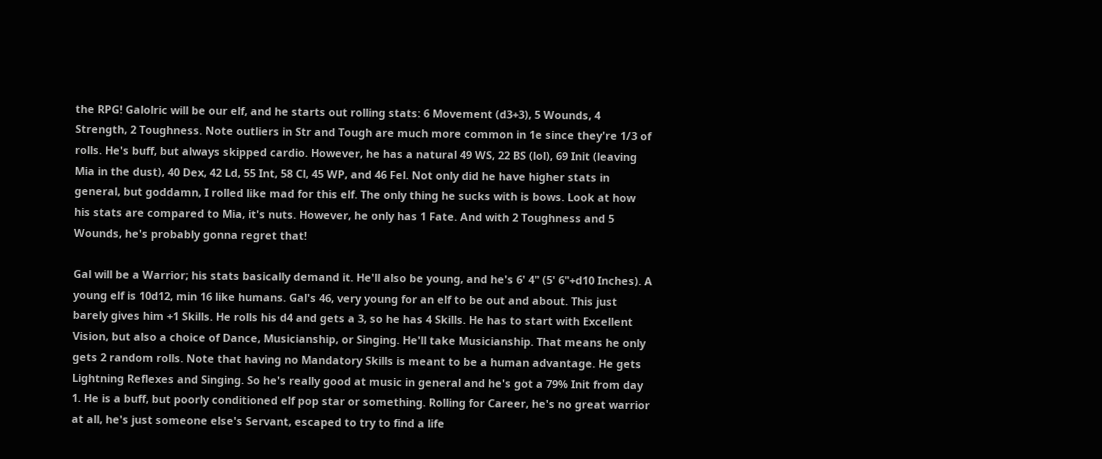the RPG! Galolric will be our elf, and he starts out rolling stats: 6 Movement (d3+3), 5 Wounds, 4 Strength, 2 Toughness. Note outliers in Str and Tough are much more common in 1e since they're 1/3 of rolls. He's buff, but always skipped cardio. However, he has a natural 49 WS, 22 BS (lol), 69 Init (leaving Mia in the dust), 40 Dex, 42 Ld, 55 Int, 58 Cl, 45 WP, and 46 Fel. Not only did he have higher stats in general, but goddamn, I rolled like mad for this elf. The only thing he sucks with is bows. Look at how his stats are compared to Mia, it's nuts. However, he only has 1 Fate. And with 2 Toughness and 5 Wounds, he's probably gonna regret that!

Gal will be a Warrior; his stats basically demand it. He'll also be young, and he's 6' 4" (5' 6"+d10 Inches). A young elf is 10d12, min 16 like humans. Gal's 46, very young for an elf to be out and about. This just barely gives him +1 Skills. He rolls his d4 and gets a 3, so he has 4 Skills. He has to start with Excellent Vision, but also a choice of Dance, Musicianship, or Singing. He'll take Musicianship. That means he only gets 2 random rolls. Note that having no Mandatory Skills is meant to be a human advantage. He gets Lightning Reflexes and Singing. So he's really good at music in general and he's got a 79% Init from day 1. He is a buff, but poorly conditioned elf pop star or something. Rolling for Career, he's no great warrior at all, he's just someone else's Servant, escaped to try to find a life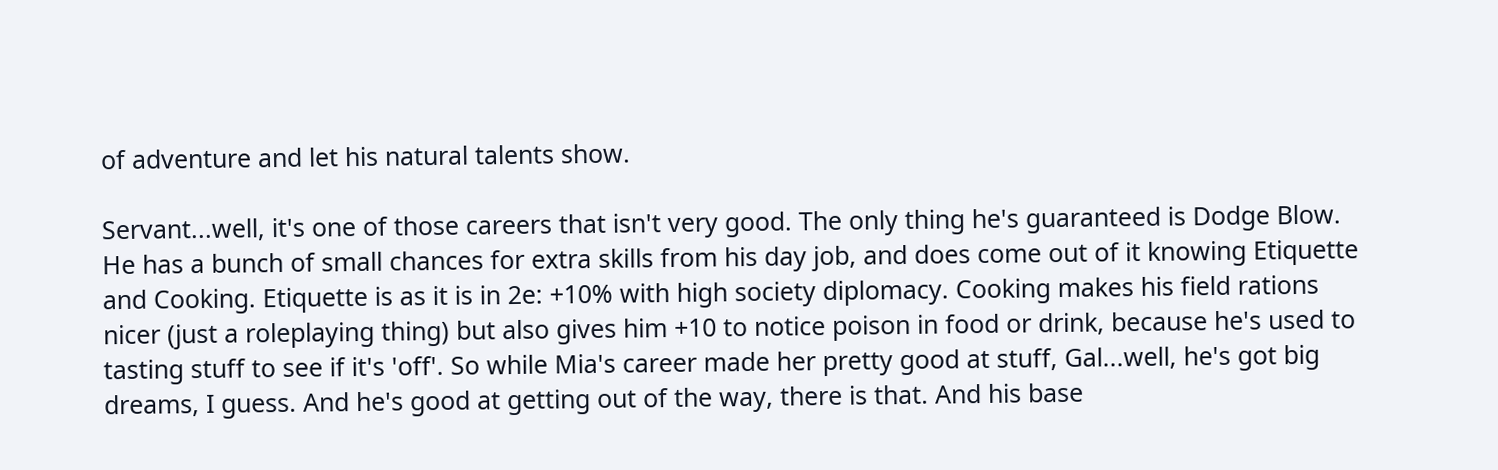of adventure and let his natural talents show.

Servant...well, it's one of those careers that isn't very good. The only thing he's guaranteed is Dodge Blow. He has a bunch of small chances for extra skills from his day job, and does come out of it knowing Etiquette and Cooking. Etiquette is as it is in 2e: +10% with high society diplomacy. Cooking makes his field rations nicer (just a roleplaying thing) but also gives him +10 to notice poison in food or drink, because he's used to tasting stuff to see if it's 'off'. So while Mia's career made her pretty good at stuff, Gal...well, he's got big dreams, I guess. And he's good at getting out of the way, there is that. And his base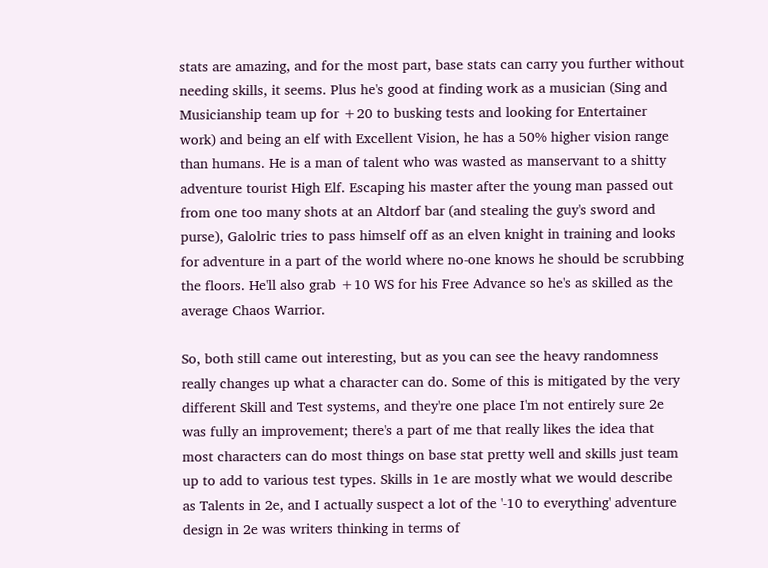stats are amazing, and for the most part, base stats can carry you further without needing skills, it seems. Plus he's good at finding work as a musician (Sing and Musicianship team up for +20 to busking tests and looking for Entertainer work) and being an elf with Excellent Vision, he has a 50% higher vision range than humans. He is a man of talent who was wasted as manservant to a shitty adventure tourist High Elf. Escaping his master after the young man passed out from one too many shots at an Altdorf bar (and stealing the guy's sword and purse), Galolric tries to pass himself off as an elven knight in training and looks for adventure in a part of the world where no-one knows he should be scrubbing the floors. He'll also grab +10 WS for his Free Advance so he's as skilled as the average Chaos Warrior.

So, both still came out interesting, but as you can see the heavy randomness really changes up what a character can do. Some of this is mitigated by the very different Skill and Test systems, and they're one place I'm not entirely sure 2e was fully an improvement; there's a part of me that really likes the idea that most characters can do most things on base stat pretty well and skills just team up to add to various test types. Skills in 1e are mostly what we would describe as Talents in 2e, and I actually suspect a lot of the '-10 to everything' adventure design in 2e was writers thinking in terms of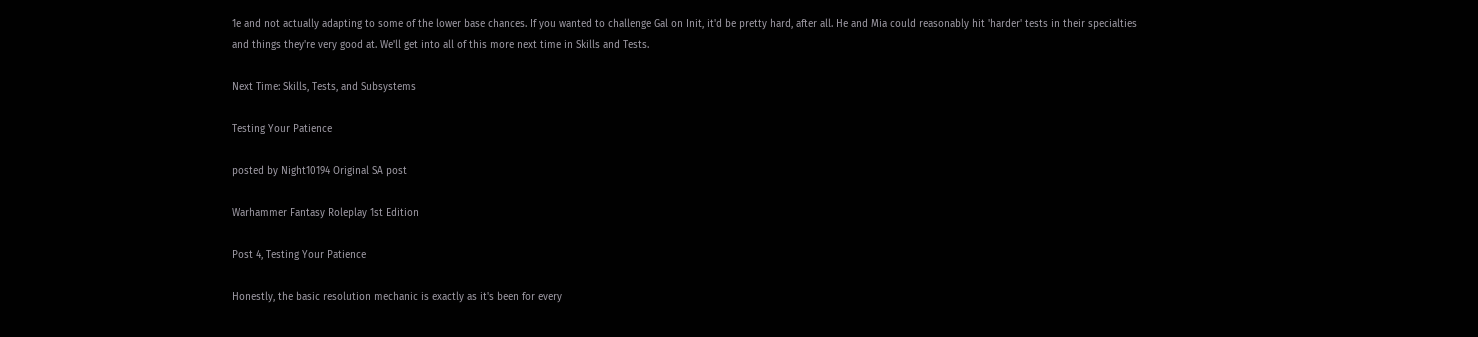1e and not actually adapting to some of the lower base chances. If you wanted to challenge Gal on Init, it'd be pretty hard, after all. He and Mia could reasonably hit 'harder' tests in their specialties and things they're very good at. We'll get into all of this more next time in Skills and Tests.

Next Time: Skills, Tests, and Subsystems

Testing Your Patience

posted by Night10194 Original SA post

Warhammer Fantasy Roleplay 1st Edition

Post 4, Testing Your Patience

Honestly, the basic resolution mechanic is exactly as it's been for every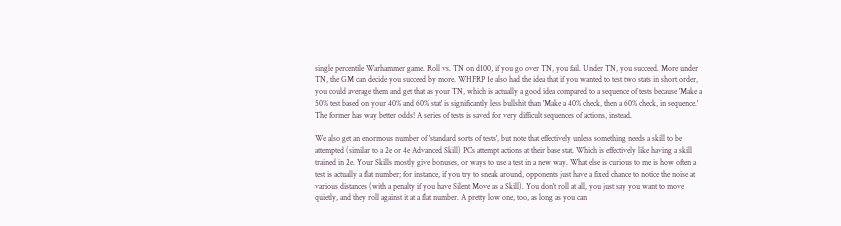single percentile Warhammer game. Roll vs. TN on d100, if you go over TN, you fail. Under TN, you succeed. More under TN, the GM can decide you succeed by more. WHFRP 1e also had the idea that if you wanted to test two stats in short order, you could average them and get that as your TN, which is actually a good idea compared to a sequence of tests because 'Make a 50% test based on your 40% and 60% stat' is significantly less bullshit than 'Make a 40% check, then a 60% check, in sequence.' The former has way better odds! A series of tests is saved for very difficult sequences of actions, instead.

We also get an enormous number of 'standard sorts of tests', but note that effectively unless something needs a skill to be attempted (similar to a 2e or 4e Advanced Skill) PCs attempt actions at their base stat. Which is effectively like having a skill trained in 2e. Your Skills mostly give bonuses, or ways to use a test in a new way. What else is curious to me is how often a test is actually a flat number; for instance, if you try to sneak around, opponents just have a fixed chance to notice the noise at various distances (with a penalty if you have Silent Move as a Skill). You don't roll at all, you just say you want to move quietly, and they roll against it at a flat number. A pretty low one, too, as long as you can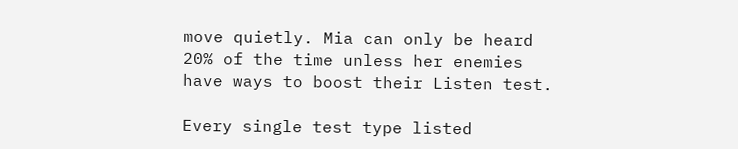move quietly. Mia can only be heard 20% of the time unless her enemies have ways to boost their Listen test.

Every single test type listed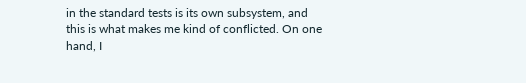in the standard tests is its own subsystem, and this is what makes me kind of conflicted. On one hand, I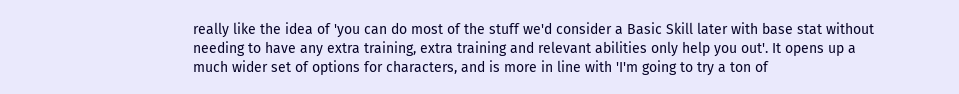really like the idea of 'you can do most of the stuff we'd consider a Basic Skill later with base stat without needing to have any extra training, extra training and relevant abilities only help you out'. It opens up a much wider set of options for characters, and is more in line with 'I'm going to try a ton of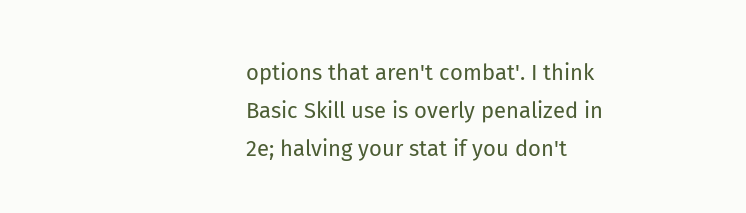options that aren't combat'. I think Basic Skill use is overly penalized in 2e; halving your stat if you don't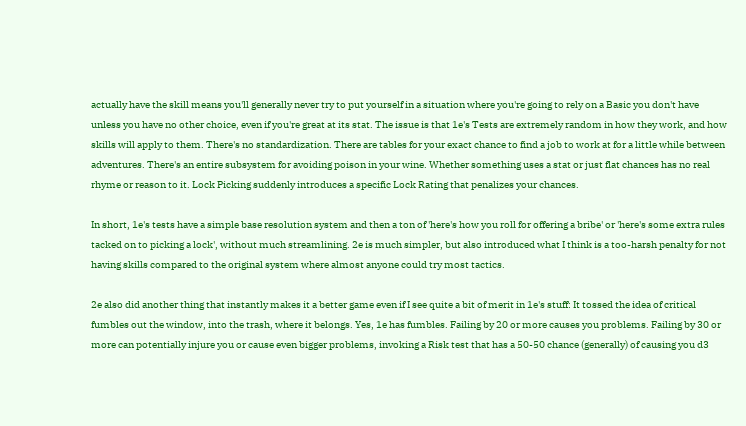actually have the skill means you'll generally never try to put yourself in a situation where you're going to rely on a Basic you don't have unless you have no other choice, even if you're great at its stat. The issue is that 1e's Tests are extremely random in how they work, and how skills will apply to them. There's no standardization. There are tables for your exact chance to find a job to work at for a little while between adventures. There's an entire subsystem for avoiding poison in your wine. Whether something uses a stat or just flat chances has no real rhyme or reason to it. Lock Picking suddenly introduces a specific Lock Rating that penalizes your chances.

In short, 1e's tests have a simple base resolution system and then a ton of 'here's how you roll for offering a bribe' or 'here's some extra rules tacked on to picking a lock', without much streamlining. 2e is much simpler, but also introduced what I think is a too-harsh penalty for not having skills compared to the original system where almost anyone could try most tactics.

2e also did another thing that instantly makes it a better game even if I see quite a bit of merit in 1e's stuff: It tossed the idea of critical fumbles out the window, into the trash, where it belongs. Yes, 1e has fumbles. Failing by 20 or more causes you problems. Failing by 30 or more can potentially injure you or cause even bigger problems, invoking a Risk test that has a 50-50 chance (generally) of causing you d3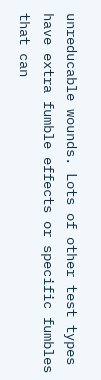unreducable wounds. Lots of other test types have extra fumble effects or specific fumbles that can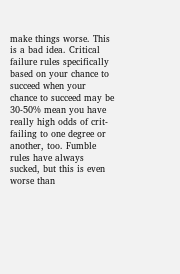make things worse. This is a bad idea. Critical failure rules specifically based on your chance to succeed when your chance to succeed may be 30-50% mean you have really high odds of crit-failing to one degree or another, too. Fumble rules have always sucked, but this is even worse than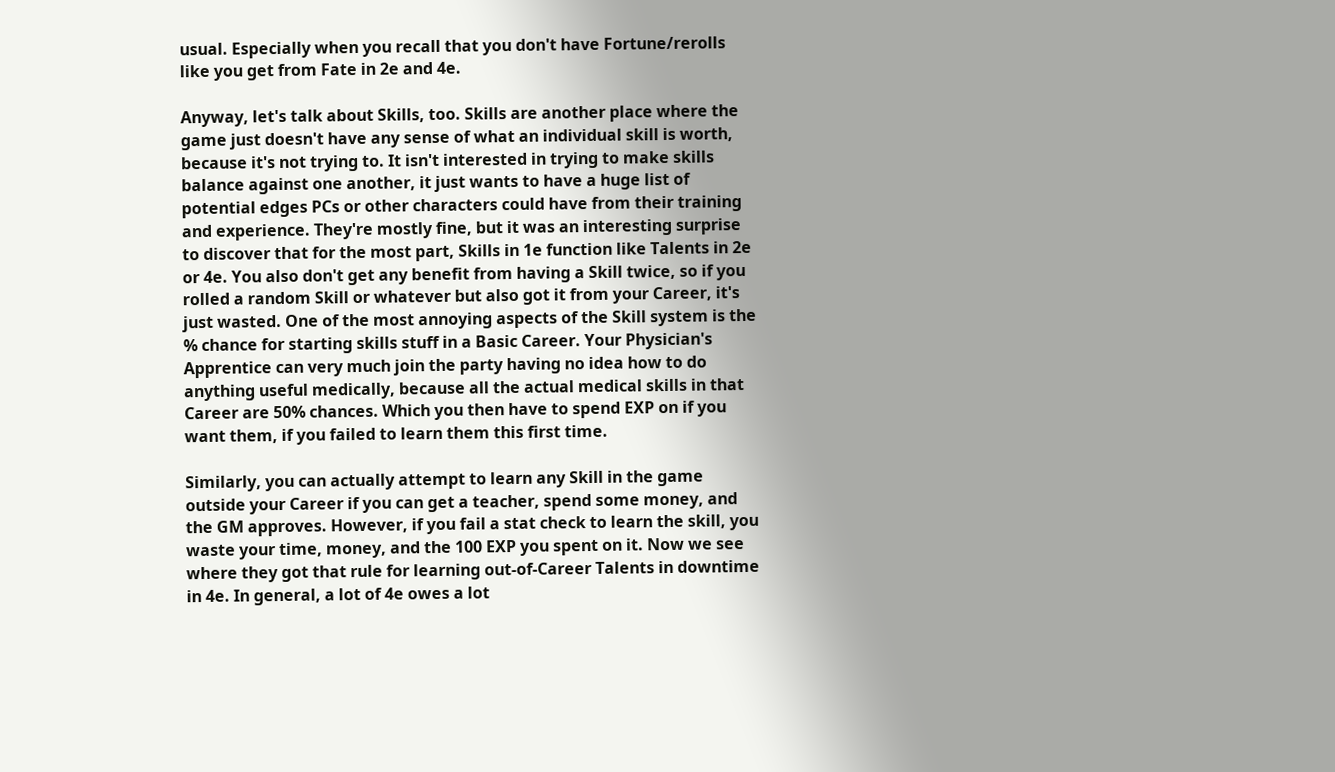usual. Especially when you recall that you don't have Fortune/rerolls like you get from Fate in 2e and 4e.

Anyway, let's talk about Skills, too. Skills are another place where the game just doesn't have any sense of what an individual skill is worth, because it's not trying to. It isn't interested in trying to make skills balance against one another, it just wants to have a huge list of potential edges PCs or other characters could have from their training and experience. They're mostly fine, but it was an interesting surprise to discover that for the most part, Skills in 1e function like Talents in 2e or 4e. You also don't get any benefit from having a Skill twice, so if you rolled a random Skill or whatever but also got it from your Career, it's just wasted. One of the most annoying aspects of the Skill system is the % chance for starting skills stuff in a Basic Career. Your Physician's Apprentice can very much join the party having no idea how to do anything useful medically, because all the actual medical skills in that Career are 50% chances. Which you then have to spend EXP on if you want them, if you failed to learn them this first time.

Similarly, you can actually attempt to learn any Skill in the game outside your Career if you can get a teacher, spend some money, and the GM approves. However, if you fail a stat check to learn the skill, you waste your time, money, and the 100 EXP you spent on it. Now we see where they got that rule for learning out-of-Career Talents in downtime in 4e. In general, a lot of 4e owes a lot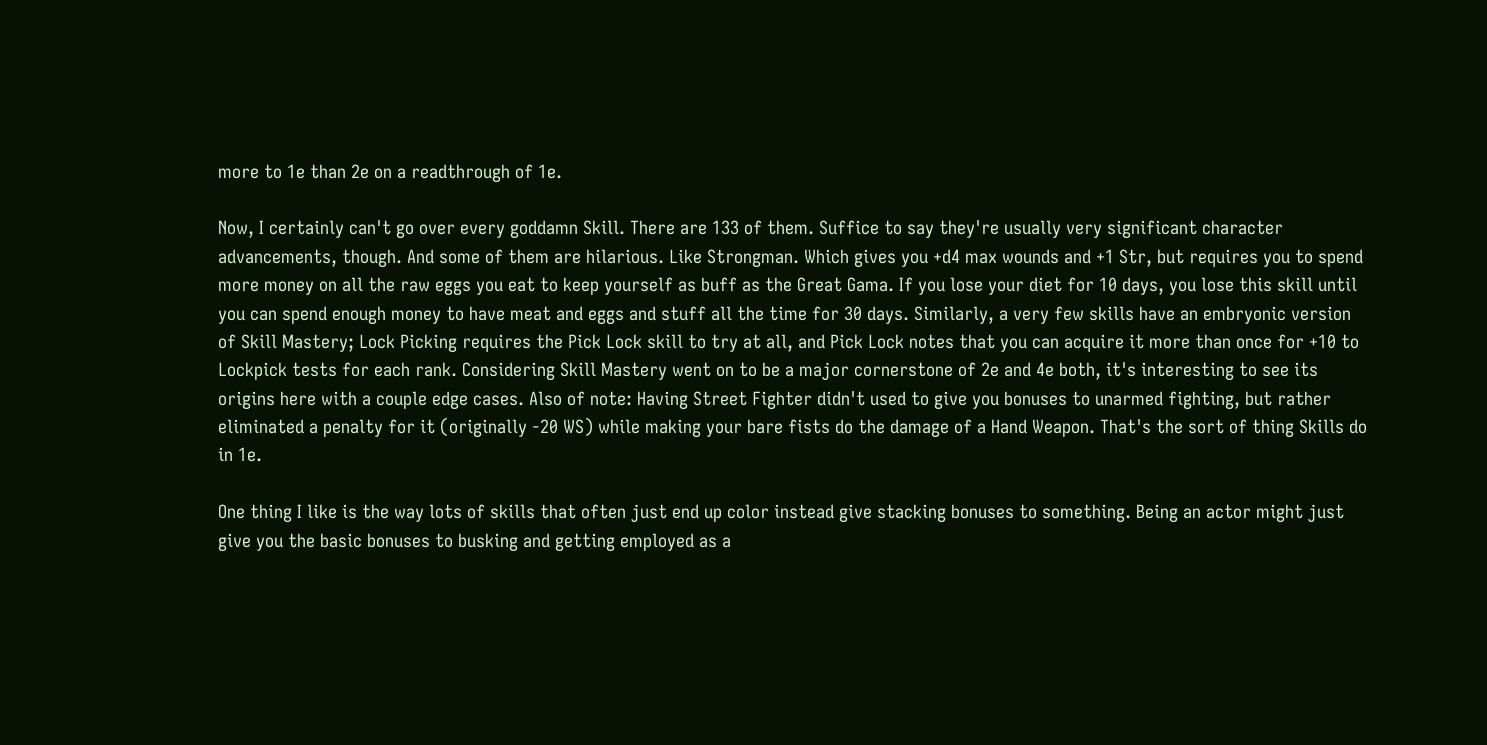more to 1e than 2e on a readthrough of 1e.

Now, I certainly can't go over every goddamn Skill. There are 133 of them. Suffice to say they're usually very significant character advancements, though. And some of them are hilarious. Like Strongman. Which gives you +d4 max wounds and +1 Str, but requires you to spend more money on all the raw eggs you eat to keep yourself as buff as the Great Gama. If you lose your diet for 10 days, you lose this skill until you can spend enough money to have meat and eggs and stuff all the time for 30 days. Similarly, a very few skills have an embryonic version of Skill Mastery; Lock Picking requires the Pick Lock skill to try at all, and Pick Lock notes that you can acquire it more than once for +10 to Lockpick tests for each rank. Considering Skill Mastery went on to be a major cornerstone of 2e and 4e both, it's interesting to see its origins here with a couple edge cases. Also of note: Having Street Fighter didn't used to give you bonuses to unarmed fighting, but rather eliminated a penalty for it (originally -20 WS) while making your bare fists do the damage of a Hand Weapon. That's the sort of thing Skills do in 1e.

One thing I like is the way lots of skills that often just end up color instead give stacking bonuses to something. Being an actor might just give you the basic bonuses to busking and getting employed as a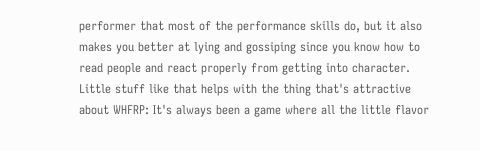performer that most of the performance skills do, but it also makes you better at lying and gossiping since you know how to read people and react properly from getting into character. Little stuff like that helps with the thing that's attractive about WHFRP: It's always been a game where all the little flavor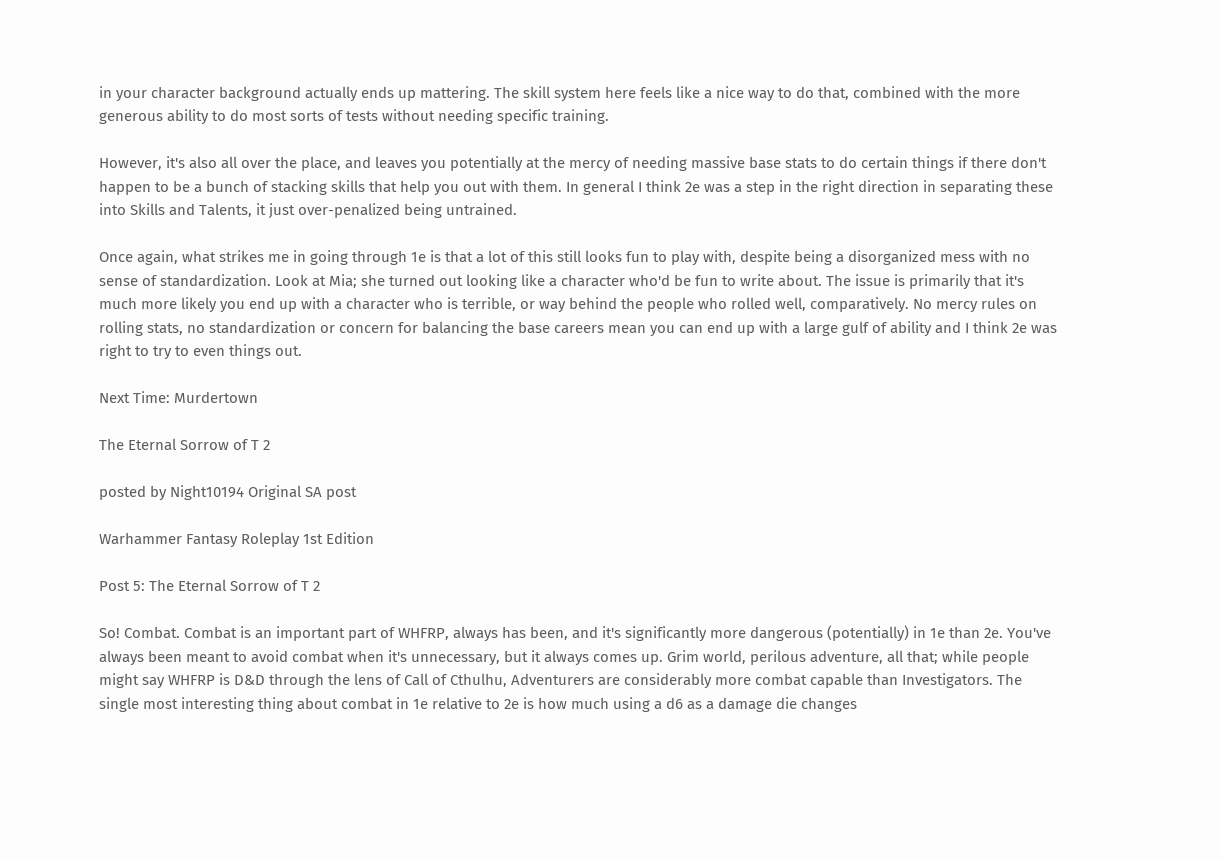in your character background actually ends up mattering. The skill system here feels like a nice way to do that, combined with the more generous ability to do most sorts of tests without needing specific training.

However, it's also all over the place, and leaves you potentially at the mercy of needing massive base stats to do certain things if there don't happen to be a bunch of stacking skills that help you out with them. In general I think 2e was a step in the right direction in separating these into Skills and Talents, it just over-penalized being untrained.

Once again, what strikes me in going through 1e is that a lot of this still looks fun to play with, despite being a disorganized mess with no sense of standardization. Look at Mia; she turned out looking like a character who'd be fun to write about. The issue is primarily that it's much more likely you end up with a character who is terrible, or way behind the people who rolled well, comparatively. No mercy rules on rolling stats, no standardization or concern for balancing the base careers mean you can end up with a large gulf of ability and I think 2e was right to try to even things out.

Next Time: Murdertown

The Eternal Sorrow of T 2

posted by Night10194 Original SA post

Warhammer Fantasy Roleplay 1st Edition

Post 5: The Eternal Sorrow of T 2

So! Combat. Combat is an important part of WHFRP, always has been, and it's significantly more dangerous (potentially) in 1e than 2e. You've always been meant to avoid combat when it's unnecessary, but it always comes up. Grim world, perilous adventure, all that; while people might say WHFRP is D&D through the lens of Call of Cthulhu, Adventurers are considerably more combat capable than Investigators. The single most interesting thing about combat in 1e relative to 2e is how much using a d6 as a damage die changes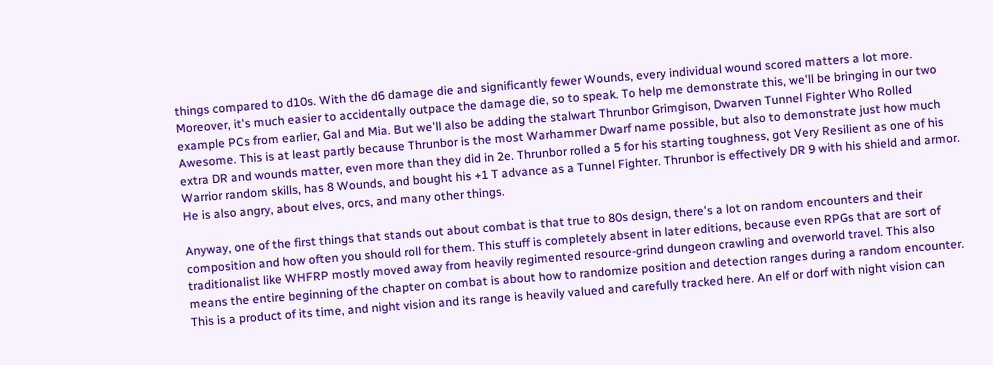things compared to d10s. With the d6 damage die and significantly fewer Wounds, every individual wound scored matters a lot more. Moreover, it's much easier to accidentally outpace the damage die, so to speak. To help me demonstrate this, we'll be bringing in our two example PCs from earlier, Gal and Mia. But we'll also be adding the stalwart Thrunbor Grimgison, Dwarven Tunnel Fighter Who Rolled Awesome. This is at least partly because Thrunbor is the most Warhammer Dwarf name possible, but also to demonstrate just how much extra DR and wounds matter, even more than they did in 2e. Thrunbor rolled a 5 for his starting toughness, got Very Resilient as one of his Warrior random skills, has 8 Wounds, and bought his +1 T advance as a Tunnel Fighter. Thrunbor is effectively DR 9 with his shield and armor. He is also angry, about elves, orcs, and many other things.

Anyway, one of the first things that stands out about combat is that true to 80s design, there's a lot on random encounters and their composition and how often you should roll for them. This stuff is completely absent in later editions, because even RPGs that are sort of traditionalist like WHFRP mostly moved away from heavily regimented resource-grind dungeon crawling and overworld travel. This also means the entire beginning of the chapter on combat is about how to randomize position and detection ranges during a random encounter. This is a product of its time, and night vision and its range is heavily valued and carefully tracked here. An elf or dorf with night vision can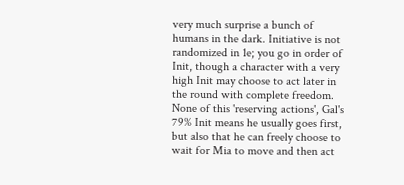very much surprise a bunch of humans in the dark. Initiative is not randomized in 1e; you go in order of Init, though a character with a very high Init may choose to act later in the round with complete freedom. None of this 'reserving actions', Gal's 79% Init means he usually goes first, but also that he can freely choose to wait for Mia to move and then act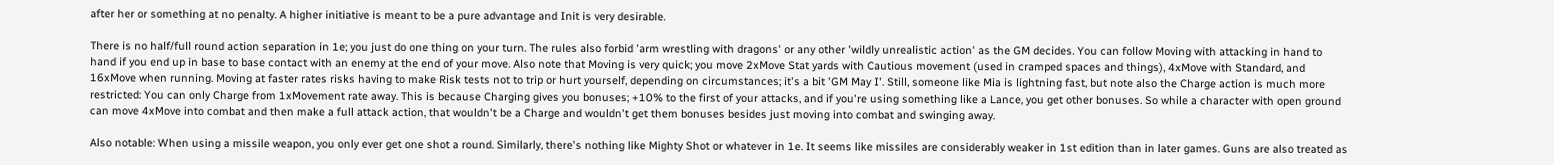after her or something at no penalty. A higher initiative is meant to be a pure advantage and Init is very desirable.

There is no half/full round action separation in 1e; you just do one thing on your turn. The rules also forbid 'arm wrestling with dragons' or any other 'wildly unrealistic action' as the GM decides. You can follow Moving with attacking in hand to hand if you end up in base to base contact with an enemy at the end of your move. Also note that Moving is very quick; you move 2xMove Stat yards with Cautious movement (used in cramped spaces and things), 4xMove with Standard, and 16xMove when running. Moving at faster rates risks having to make Risk tests not to trip or hurt yourself, depending on circumstances; it's a bit 'GM May I'. Still, someone like Mia is lightning fast, but note also the Charge action is much more restricted: You can only Charge from 1xMovement rate away. This is because Charging gives you bonuses; +10% to the first of your attacks, and if you're using something like a Lance, you get other bonuses. So while a character with open ground can move 4xMove into combat and then make a full attack action, that wouldn't be a Charge and wouldn't get them bonuses besides just moving into combat and swinging away.

Also notable: When using a missile weapon, you only ever get one shot a round. Similarly, there's nothing like Mighty Shot or whatever in 1e. It seems like missiles are considerably weaker in 1st edition than in later games. Guns are also treated as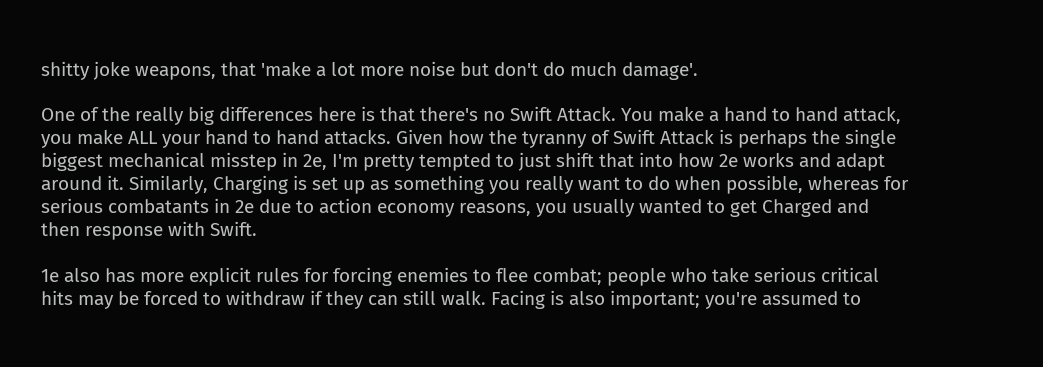shitty joke weapons, that 'make a lot more noise but don't do much damage'.

One of the really big differences here is that there's no Swift Attack. You make a hand to hand attack, you make ALL your hand to hand attacks. Given how the tyranny of Swift Attack is perhaps the single biggest mechanical misstep in 2e, I'm pretty tempted to just shift that into how 2e works and adapt around it. Similarly, Charging is set up as something you really want to do when possible, whereas for serious combatants in 2e due to action economy reasons, you usually wanted to get Charged and then response with Swift.

1e also has more explicit rules for forcing enemies to flee combat; people who take serious critical hits may be forced to withdraw if they can still walk. Facing is also important; you're assumed to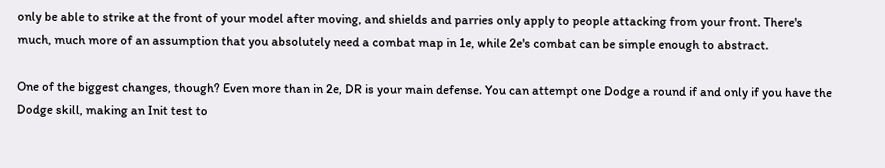only be able to strike at the front of your model after moving, and shields and parries only apply to people attacking from your front. There's much, much more of an assumption that you absolutely need a combat map in 1e, while 2e's combat can be simple enough to abstract.

One of the biggest changes, though? Even more than in 2e, DR is your main defense. You can attempt one Dodge a round if and only if you have the Dodge skill, making an Init test to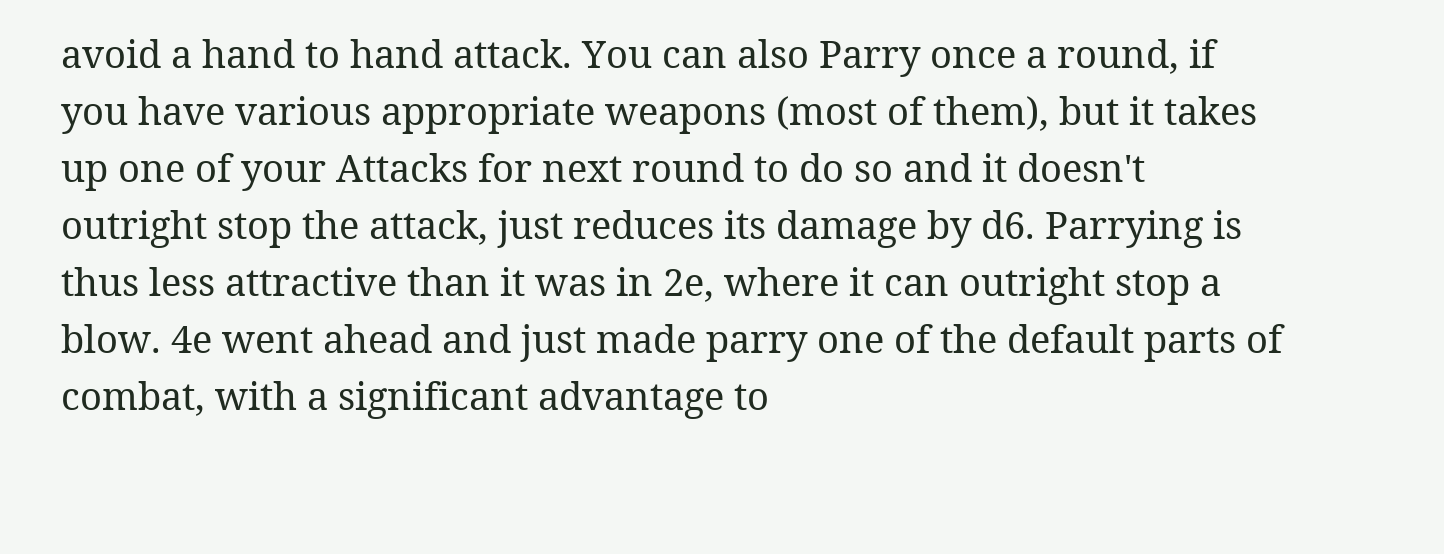avoid a hand to hand attack. You can also Parry once a round, if you have various appropriate weapons (most of them), but it takes up one of your Attacks for next round to do so and it doesn't outright stop the attack, just reduces its damage by d6. Parrying is thus less attractive than it was in 2e, where it can outright stop a blow. 4e went ahead and just made parry one of the default parts of combat, with a significant advantage to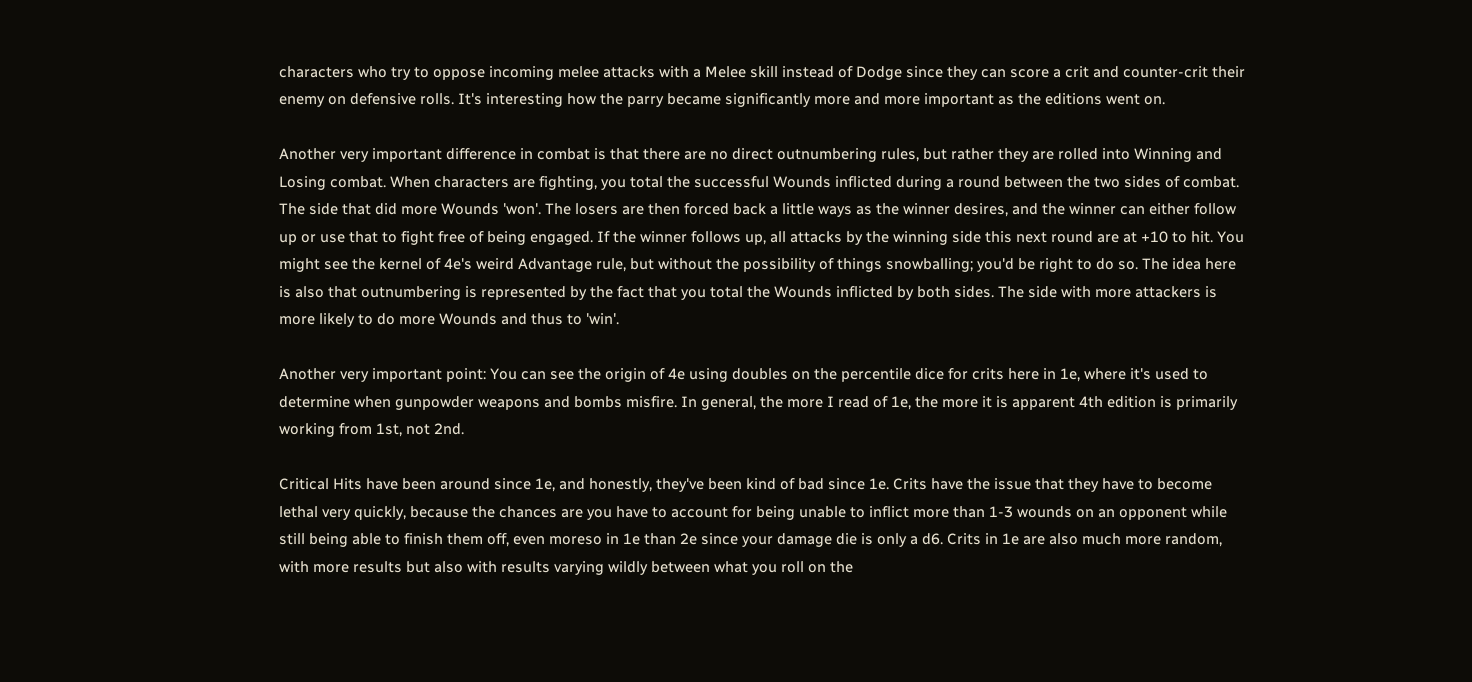characters who try to oppose incoming melee attacks with a Melee skill instead of Dodge since they can score a crit and counter-crit their enemy on defensive rolls. It's interesting how the parry became significantly more and more important as the editions went on.

Another very important difference in combat is that there are no direct outnumbering rules, but rather they are rolled into Winning and Losing combat. When characters are fighting, you total the successful Wounds inflicted during a round between the two sides of combat. The side that did more Wounds 'won'. The losers are then forced back a little ways as the winner desires, and the winner can either follow up or use that to fight free of being engaged. If the winner follows up, all attacks by the winning side this next round are at +10 to hit. You might see the kernel of 4e's weird Advantage rule, but without the possibility of things snowballing; you'd be right to do so. The idea here is also that outnumbering is represented by the fact that you total the Wounds inflicted by both sides. The side with more attackers is more likely to do more Wounds and thus to 'win'.

Another very important point: You can see the origin of 4e using doubles on the percentile dice for crits here in 1e, where it's used to determine when gunpowder weapons and bombs misfire. In general, the more I read of 1e, the more it is apparent 4th edition is primarily working from 1st, not 2nd.

Critical Hits have been around since 1e, and honestly, they've been kind of bad since 1e. Crits have the issue that they have to become lethal very quickly, because the chances are you have to account for being unable to inflict more than 1-3 wounds on an opponent while still being able to finish them off, even moreso in 1e than 2e since your damage die is only a d6. Crits in 1e are also much more random, with more results but also with results varying wildly between what you roll on the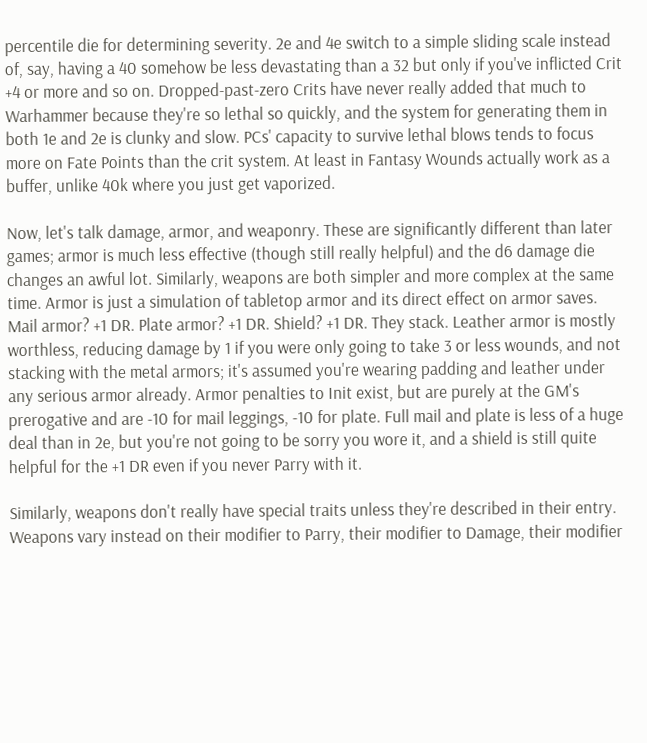percentile die for determining severity. 2e and 4e switch to a simple sliding scale instead of, say, having a 40 somehow be less devastating than a 32 but only if you've inflicted Crit +4 or more and so on. Dropped-past-zero Crits have never really added that much to Warhammer because they're so lethal so quickly, and the system for generating them in both 1e and 2e is clunky and slow. PCs' capacity to survive lethal blows tends to focus more on Fate Points than the crit system. At least in Fantasy Wounds actually work as a buffer, unlike 40k where you just get vaporized.

Now, let's talk damage, armor, and weaponry. These are significantly different than later games; armor is much less effective (though still really helpful) and the d6 damage die changes an awful lot. Similarly, weapons are both simpler and more complex at the same time. Armor is just a simulation of tabletop armor and its direct effect on armor saves. Mail armor? +1 DR. Plate armor? +1 DR. Shield? +1 DR. They stack. Leather armor is mostly worthless, reducing damage by 1 if you were only going to take 3 or less wounds, and not stacking with the metal armors; it's assumed you're wearing padding and leather under any serious armor already. Armor penalties to Init exist, but are purely at the GM's prerogative and are -10 for mail leggings, -10 for plate. Full mail and plate is less of a huge deal than in 2e, but you're not going to be sorry you wore it, and a shield is still quite helpful for the +1 DR even if you never Parry with it.

Similarly, weapons don't really have special traits unless they're described in their entry. Weapons vary instead on their modifier to Parry, their modifier to Damage, their modifier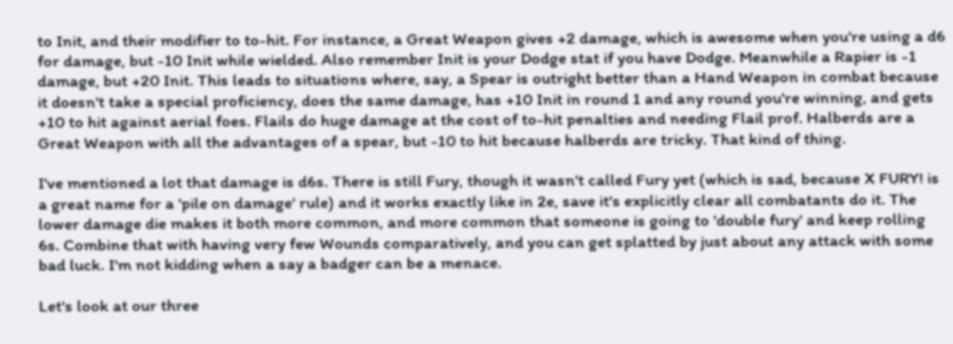to Init, and their modifier to to-hit. For instance, a Great Weapon gives +2 damage, which is awesome when you're using a d6 for damage, but -10 Init while wielded. Also remember Init is your Dodge stat if you have Dodge. Meanwhile a Rapier is -1 damage, but +20 Init. This leads to situations where, say, a Spear is outright better than a Hand Weapon in combat because it doesn't take a special proficiency, does the same damage, has +10 Init in round 1 and any round you're winning, and gets +10 to hit against aerial foes. Flails do huge damage at the cost of to-hit penalties and needing Flail prof. Halberds are a Great Weapon with all the advantages of a spear, but -10 to hit because halberds are tricky. That kind of thing.

I've mentioned a lot that damage is d6s. There is still Fury, though it wasn't called Fury yet (which is sad, because X FURY! is a great name for a 'pile on damage' rule) and it works exactly like in 2e, save it's explicitly clear all combatants do it. The lower damage die makes it both more common, and more common that someone is going to 'double fury' and keep rolling 6s. Combine that with having very few Wounds comparatively, and you can get splatted by just about any attack with some bad luck. I'm not kidding when a say a badger can be a menace.

Let's look at our three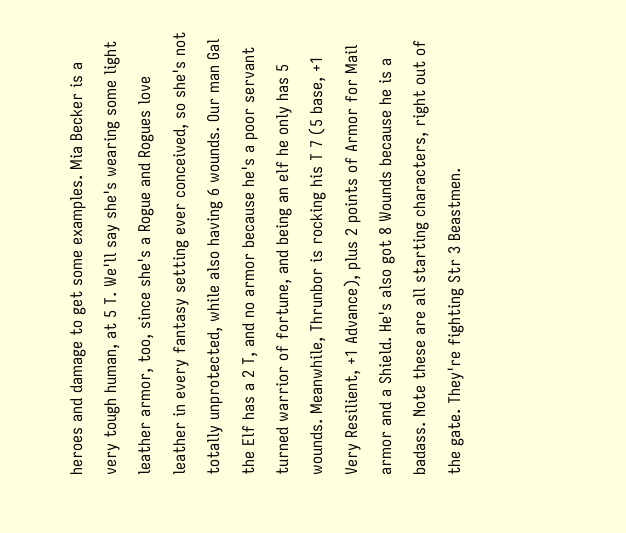heroes and damage to get some examples. Mia Becker is a very tough human, at 5 T. We'll say she's wearing some light leather armor, too, since she's a Rogue and Rogues love leather in every fantasy setting ever conceived, so she's not totally unprotected, while also having 6 wounds. Our man Gal the Elf has a 2 T, and no armor because he's a poor servant turned warrior of fortune, and being an elf he only has 5 wounds. Meanwhile, Thrunbor is rocking his T 7 (5 base, +1 Very Resilient, +1 Advance), plus 2 points of Armor for Mail armor and a Shield. He's also got 8 Wounds because he is a badass. Note these are all starting characters, right out of the gate. They're fighting Str 3 Beastmen.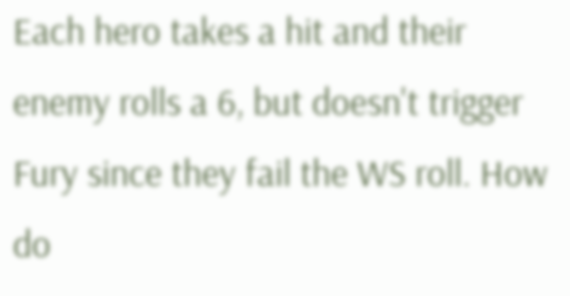Each hero takes a hit and their enemy rolls a 6, but doesn't trigger Fury since they fail the WS roll. How do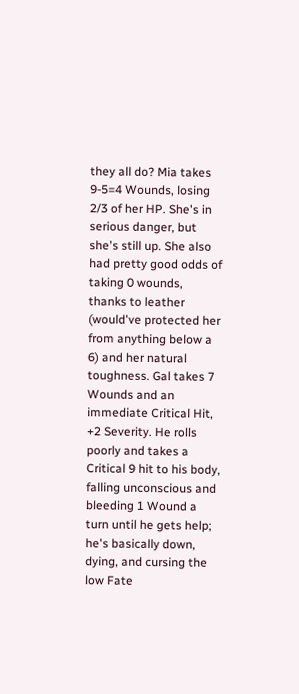they all do? Mia takes 9-5=4 Wounds, losing 2/3 of her HP. She's in serious danger, but she's still up. She also had pretty good odds of taking 0 wounds, thanks to leather (would've protected her from anything below a 6) and her natural toughness. Gal takes 7 Wounds and an immediate Critical Hit, +2 Severity. He rolls poorly and takes a Critical 9 hit to his body, falling unconscious and bleeding 1 Wound a turn until he gets help; he's basically down, dying, and cursing the low Fate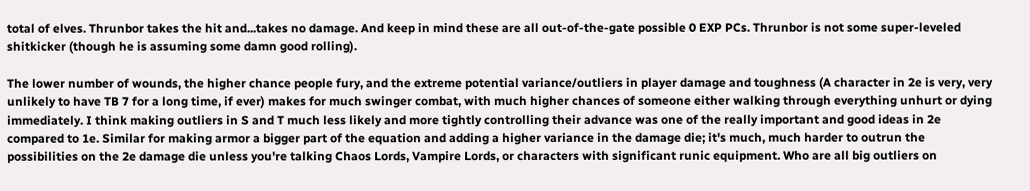total of elves. Thrunbor takes the hit and...takes no damage. And keep in mind these are all out-of-the-gate possible 0 EXP PCs. Thrunbor is not some super-leveled shitkicker (though he is assuming some damn good rolling).

The lower number of wounds, the higher chance people fury, and the extreme potential variance/outliers in player damage and toughness (A character in 2e is very, very unlikely to have TB 7 for a long time, if ever) makes for much swinger combat, with much higher chances of someone either walking through everything unhurt or dying immediately. I think making outliers in S and T much less likely and more tightly controlling their advance was one of the really important and good ideas in 2e compared to 1e. Similar for making armor a bigger part of the equation and adding a higher variance in the damage die; it's much, much harder to outrun the possibilities on the 2e damage die unless you're talking Chaos Lords, Vampire Lords, or characters with significant runic equipment. Who are all big outliers on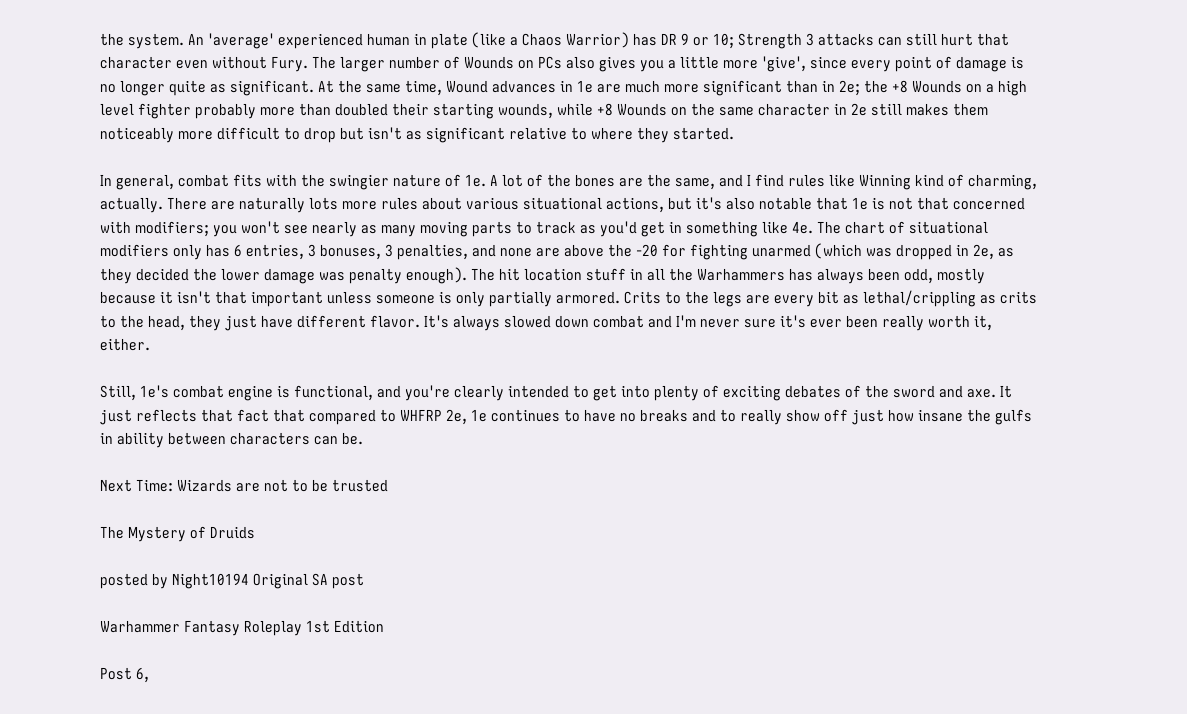the system. An 'average' experienced human in plate (like a Chaos Warrior) has DR 9 or 10; Strength 3 attacks can still hurt that character even without Fury. The larger number of Wounds on PCs also gives you a little more 'give', since every point of damage is no longer quite as significant. At the same time, Wound advances in 1e are much more significant than in 2e; the +8 Wounds on a high level fighter probably more than doubled their starting wounds, while +8 Wounds on the same character in 2e still makes them noticeably more difficult to drop but isn't as significant relative to where they started.

In general, combat fits with the swingier nature of 1e. A lot of the bones are the same, and I find rules like Winning kind of charming, actually. There are naturally lots more rules about various situational actions, but it's also notable that 1e is not that concerned with modifiers; you won't see nearly as many moving parts to track as you'd get in something like 4e. The chart of situational modifiers only has 6 entries, 3 bonuses, 3 penalties, and none are above the -20 for fighting unarmed (which was dropped in 2e, as they decided the lower damage was penalty enough). The hit location stuff in all the Warhammers has always been odd, mostly because it isn't that important unless someone is only partially armored. Crits to the legs are every bit as lethal/crippling as crits to the head, they just have different flavor. It's always slowed down combat and I'm never sure it's ever been really worth it, either.

Still, 1e's combat engine is functional, and you're clearly intended to get into plenty of exciting debates of the sword and axe. It just reflects that fact that compared to WHFRP 2e, 1e continues to have no breaks and to really show off just how insane the gulfs in ability between characters can be.

Next Time: Wizards are not to be trusted

The Mystery of Druids

posted by Night10194 Original SA post

Warhammer Fantasy Roleplay 1st Edition

Post 6,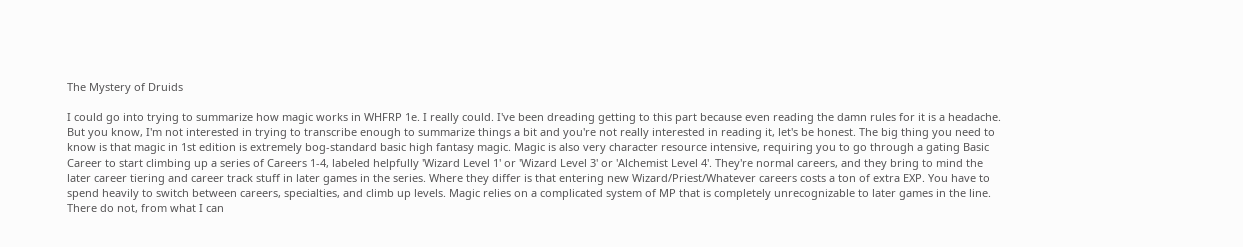The Mystery of Druids

I could go into trying to summarize how magic works in WHFRP 1e. I really could. I've been dreading getting to this part because even reading the damn rules for it is a headache. But you know, I'm not interested in trying to transcribe enough to summarize things a bit and you're not really interested in reading it, let's be honest. The big thing you need to know is that magic in 1st edition is extremely bog-standard basic high fantasy magic. Magic is also very character resource intensive, requiring you to go through a gating Basic Career to start climbing up a series of Careers 1-4, labeled helpfully 'Wizard Level 1' or 'Wizard Level 3' or 'Alchemist Level 4'. They're normal careers, and they bring to mind the later career tiering and career track stuff in later games in the series. Where they differ is that entering new Wizard/Priest/Whatever careers costs a ton of extra EXP. You have to spend heavily to switch between careers, specialties, and climb up levels. Magic relies on a complicated system of MP that is completely unrecognizable to later games in the line. There do not, from what I can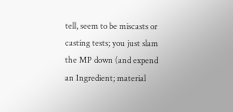tell, seem to be miscasts or casting tests; you just slam the MP down (and expend an Ingredient; material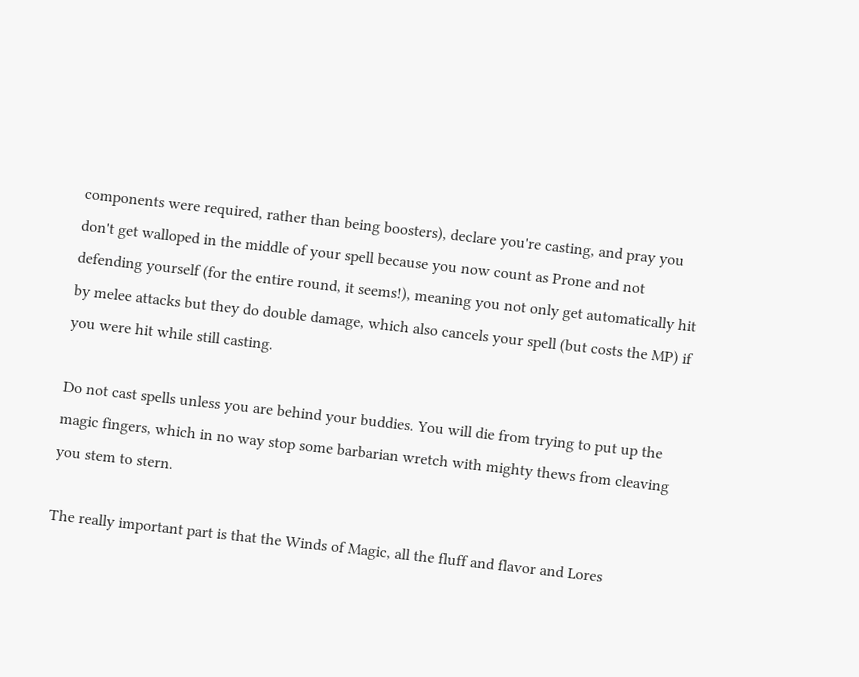components were required, rather than being boosters), declare you're casting, and pray you don't get walloped in the middle of your spell because you now count as Prone and not defending yourself (for the entire round, it seems!), meaning you not only get automatically hit by melee attacks but they do double damage, which also cancels your spell (but costs the MP) if you were hit while still casting.

Do not cast spells unless you are behind your buddies. You will die from trying to put up the magic fingers, which in no way stop some barbarian wretch with mighty thews from cleaving you stem to stern.

The really important part is that the Winds of Magic, all the fluff and flavor and Lores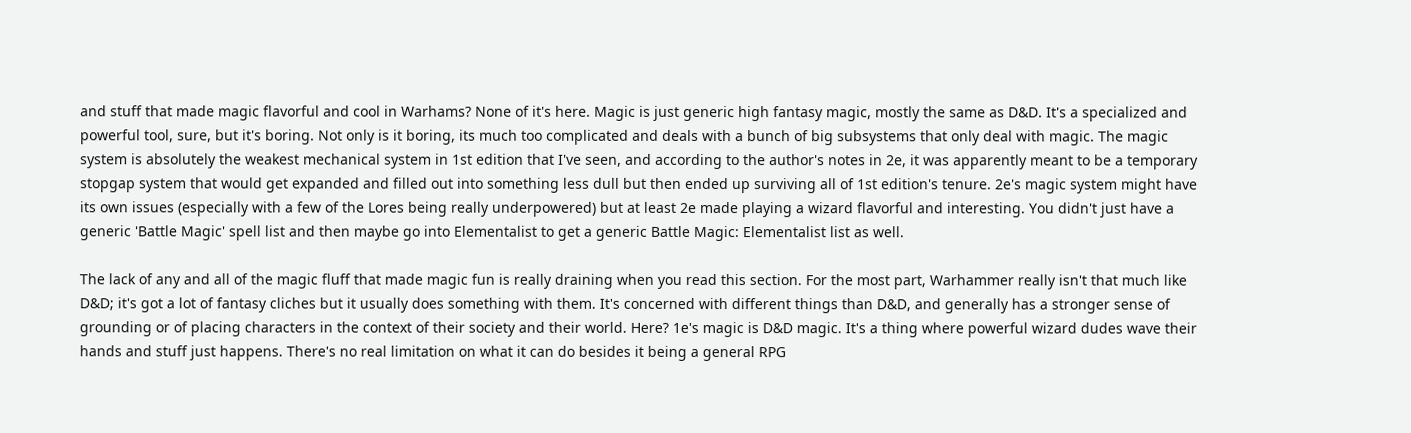and stuff that made magic flavorful and cool in Warhams? None of it's here. Magic is just generic high fantasy magic, mostly the same as D&D. It's a specialized and powerful tool, sure, but it's boring. Not only is it boring, its much too complicated and deals with a bunch of big subsystems that only deal with magic. The magic system is absolutely the weakest mechanical system in 1st edition that I've seen, and according to the author's notes in 2e, it was apparently meant to be a temporary stopgap system that would get expanded and filled out into something less dull but then ended up surviving all of 1st edition's tenure. 2e's magic system might have its own issues (especially with a few of the Lores being really underpowered) but at least 2e made playing a wizard flavorful and interesting. You didn't just have a generic 'Battle Magic' spell list and then maybe go into Elementalist to get a generic Battle Magic: Elementalist list as well.

The lack of any and all of the magic fluff that made magic fun is really draining when you read this section. For the most part, Warhammer really isn't that much like D&D; it's got a lot of fantasy cliches but it usually does something with them. It's concerned with different things than D&D, and generally has a stronger sense of grounding or of placing characters in the context of their society and their world. Here? 1e's magic is D&D magic. It's a thing where powerful wizard dudes wave their hands and stuff just happens. There's no real limitation on what it can do besides it being a general RPG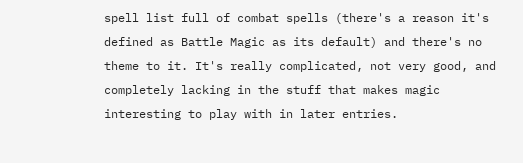spell list full of combat spells (there's a reason it's defined as Battle Magic as its default) and there's no theme to it. It's really complicated, not very good, and completely lacking in the stuff that makes magic interesting to play with in later entries.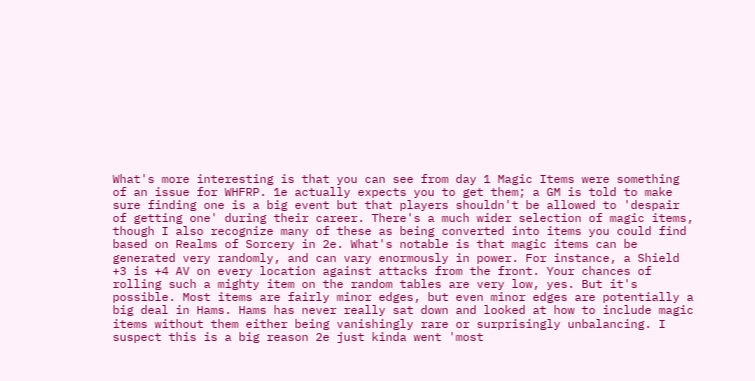What's more interesting is that you can see from day 1 Magic Items were something of an issue for WHFRP. 1e actually expects you to get them; a GM is told to make sure finding one is a big event but that players shouldn't be allowed to 'despair of getting one' during their career. There's a much wider selection of magic items, though I also recognize many of these as being converted into items you could find based on Realms of Sorcery in 2e. What's notable is that magic items can be generated very randomly, and can vary enormously in power. For instance, a Shield +3 is +4 AV on every location against attacks from the front. Your chances of rolling such a mighty item on the random tables are very low, yes. But it's possible. Most items are fairly minor edges, but even minor edges are potentially a big deal in Hams. Hams has never really sat down and looked at how to include magic items without them either being vanishingly rare or surprisingly unbalancing. I suspect this is a big reason 2e just kinda went 'most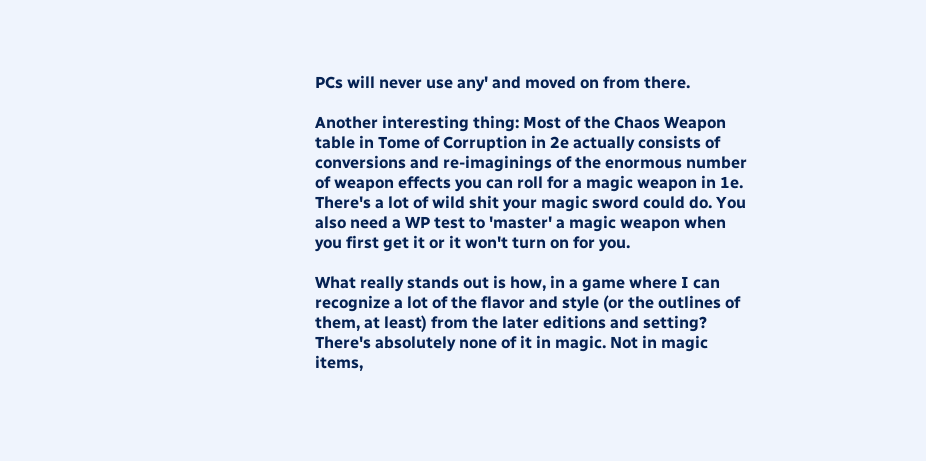PCs will never use any' and moved on from there.

Another interesting thing: Most of the Chaos Weapon table in Tome of Corruption in 2e actually consists of conversions and re-imaginings of the enormous number of weapon effects you can roll for a magic weapon in 1e. There's a lot of wild shit your magic sword could do. You also need a WP test to 'master' a magic weapon when you first get it or it won't turn on for you.

What really stands out is how, in a game where I can recognize a lot of the flavor and style (or the outlines of them, at least) from the later editions and setting? There's absolutely none of it in magic. Not in magic items,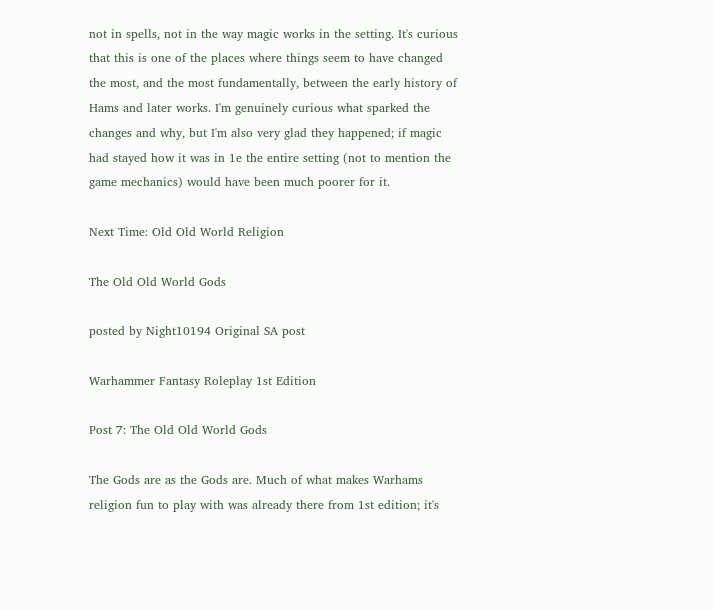not in spells, not in the way magic works in the setting. It's curious that this is one of the places where things seem to have changed the most, and the most fundamentally, between the early history of Hams and later works. I'm genuinely curious what sparked the changes and why, but I'm also very glad they happened; if magic had stayed how it was in 1e the entire setting (not to mention the game mechanics) would have been much poorer for it.

Next Time: Old Old World Religion

The Old Old World Gods

posted by Night10194 Original SA post

Warhammer Fantasy Roleplay 1st Edition

Post 7: The Old Old World Gods

The Gods are as the Gods are. Much of what makes Warhams religion fun to play with was already there from 1st edition; it's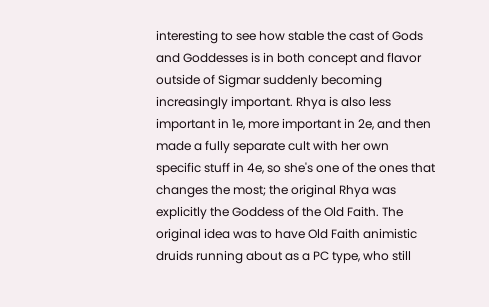interesting to see how stable the cast of Gods and Goddesses is in both concept and flavor outside of Sigmar suddenly becoming increasingly important. Rhya is also less important in 1e, more important in 2e, and then made a fully separate cult with her own specific stuff in 4e, so she's one of the ones that changes the most; the original Rhya was explicitly the Goddess of the Old Faith. The original idea was to have Old Faith animistic druids running about as a PC type, who still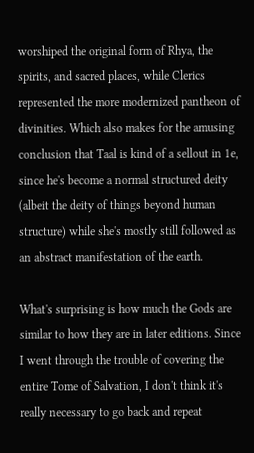worshiped the original form of Rhya, the spirits, and sacred places, while Clerics represented the more modernized pantheon of divinities. Which also makes for the amusing conclusion that Taal is kind of a sellout in 1e, since he's become a normal structured deity (albeit the deity of things beyond human structure) while she's mostly still followed as an abstract manifestation of the earth.

What's surprising is how much the Gods are similar to how they are in later editions. Since I went through the trouble of covering the entire Tome of Salvation, I don't think it's really necessary to go back and repeat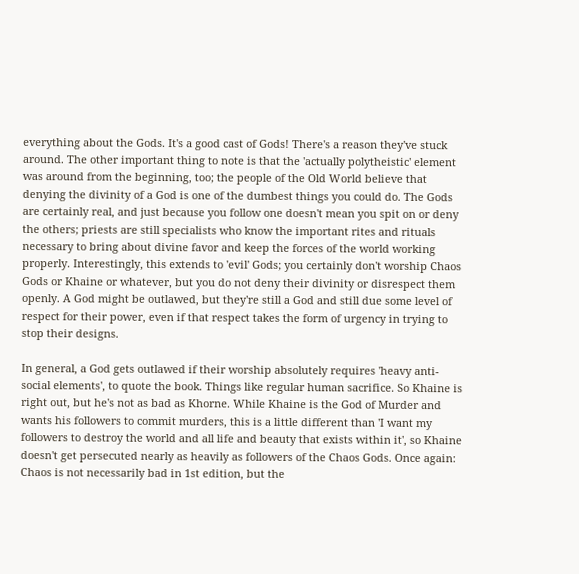everything about the Gods. It's a good cast of Gods! There's a reason they've stuck around. The other important thing to note is that the 'actually polytheistic' element was around from the beginning, too; the people of the Old World believe that denying the divinity of a God is one of the dumbest things you could do. The Gods are certainly real, and just because you follow one doesn't mean you spit on or deny the others; priests are still specialists who know the important rites and rituals necessary to bring about divine favor and keep the forces of the world working properly. Interestingly, this extends to 'evil' Gods; you certainly don't worship Chaos Gods or Khaine or whatever, but you do not deny their divinity or disrespect them openly. A God might be outlawed, but they're still a God and still due some level of respect for their power, even if that respect takes the form of urgency in trying to stop their designs.

In general, a God gets outlawed if their worship absolutely requires 'heavy anti-social elements', to quote the book. Things like regular human sacrifice. So Khaine is right out, but he's not as bad as Khorne. While Khaine is the God of Murder and wants his followers to commit murders, this is a little different than 'I want my followers to destroy the world and all life and beauty that exists within it', so Khaine doesn't get persecuted nearly as heavily as followers of the Chaos Gods. Once again: Chaos is not necessarily bad in 1st edition, but the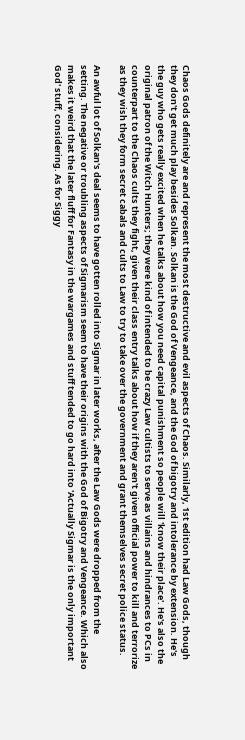Chaos Gods definitely are and represent the most destructive and evil aspects of Chaos. Similarly, 1st edition had Law Gods, though they don't get much play besides Solkan. Solkan is the God of Vengeance, and the God of bigotry and intolerance by extension. He's the guy who gets really excited when he talks about how you need capital punishment so people will 'know their place'. He's also the original patron of the Witch Hunters; they were kind of intended to be crazy Law cultists to serve as villains and hindrances to PCs in counterpart to the Chaos cults they fight, given their class entry talks about how if they aren't given official power to kill and terrorize as they wish they form secret cabals and cults to Law to try to take over the government and grant themselves secret police status.

An awful lot of Solkan's deal seems to have gotten rolled into Sigmar in later works, after the Law Gods were dropped from the setting. The negative or troubling aspects of Sigmarism seem to have their origins with the God of Bigotry and Vengeance. Which also makes it weird that the later fluff for Fantasy in the wargames and stuff tended to go hard into 'Actually Sigmar is the only important God' stuff, considering. As for Siggy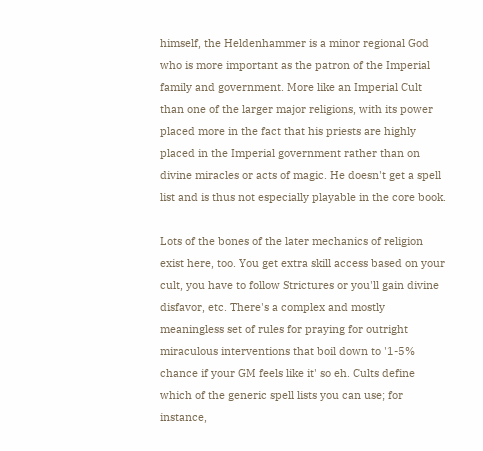himself, the Heldenhammer is a minor regional God who is more important as the patron of the Imperial family and government. More like an Imperial Cult than one of the larger major religions, with its power placed more in the fact that his priests are highly placed in the Imperial government rather than on divine miracles or acts of magic. He doesn't get a spell list and is thus not especially playable in the core book.

Lots of the bones of the later mechanics of religion exist here, too. You get extra skill access based on your cult, you have to follow Strictures or you'll gain divine disfavor, etc. There's a complex and mostly meaningless set of rules for praying for outright miraculous interventions that boil down to '1-5% chance if your GM feels like it' so eh. Cults define which of the generic spell lists you can use; for instance,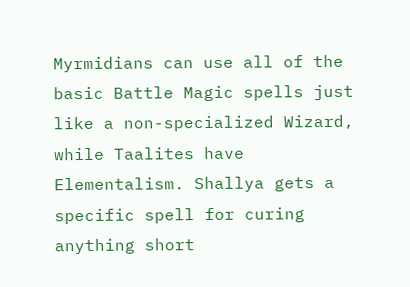Myrmidians can use all of the basic Battle Magic spells just like a non-specialized Wizard, while Taalites have Elementalism. Shallya gets a specific spell for curing anything short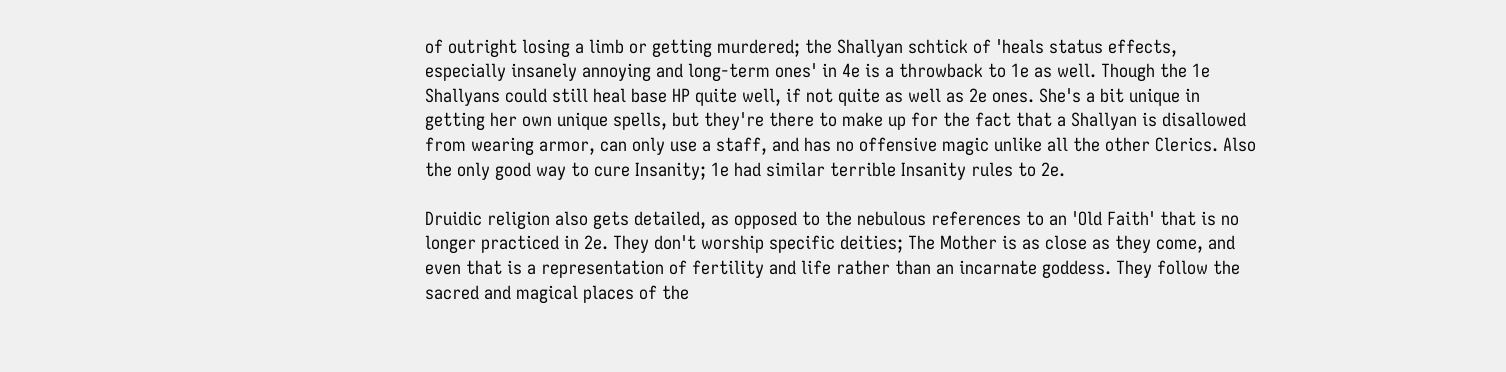of outright losing a limb or getting murdered; the Shallyan schtick of 'heals status effects, especially insanely annoying and long-term ones' in 4e is a throwback to 1e as well. Though the 1e Shallyans could still heal base HP quite well, if not quite as well as 2e ones. She's a bit unique in getting her own unique spells, but they're there to make up for the fact that a Shallyan is disallowed from wearing armor, can only use a staff, and has no offensive magic unlike all the other Clerics. Also the only good way to cure Insanity; 1e had similar terrible Insanity rules to 2e.

Druidic religion also gets detailed, as opposed to the nebulous references to an 'Old Faith' that is no longer practiced in 2e. They don't worship specific deities; The Mother is as close as they come, and even that is a representation of fertility and life rather than an incarnate goddess. They follow the sacred and magical places of the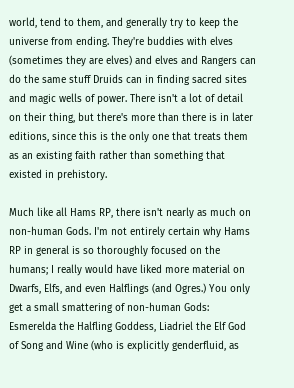world, tend to them, and generally try to keep the universe from ending. They're buddies with elves (sometimes they are elves) and elves and Rangers can do the same stuff Druids can in finding sacred sites and magic wells of power. There isn't a lot of detail on their thing, but there's more than there is in later editions, since this is the only one that treats them as an existing faith rather than something that existed in prehistory.

Much like all Hams RP, there isn't nearly as much on non-human Gods. I'm not entirely certain why Hams RP in general is so thoroughly focused on the humans; I really would have liked more material on Dwarfs, Elfs, and even Halflings (and Ogres.) You only get a small smattering of non-human Gods: Esmerelda the Halfling Goddess, Liadriel the Elf God of Song and Wine (who is explicitly genderfluid, as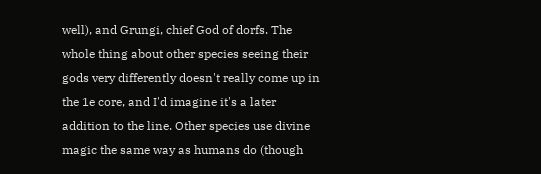well), and Grungi, chief God of dorfs. The whole thing about other species seeing their gods very differently doesn't really come up in the 1e core, and I'd imagine it's a later addition to the line. Other species use divine magic the same way as humans do (though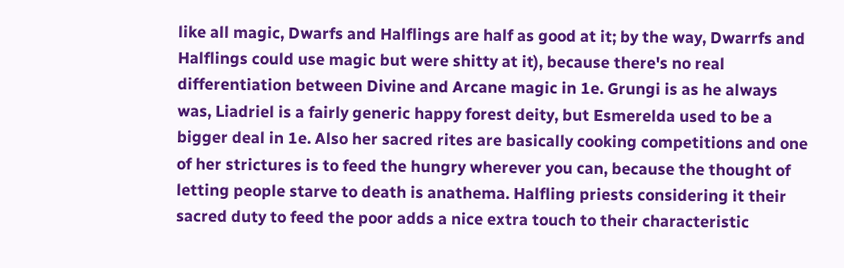like all magic, Dwarfs and Halflings are half as good at it; by the way, Dwarrfs and Halflings could use magic but were shitty at it), because there's no real differentiation between Divine and Arcane magic in 1e. Grungi is as he always was, Liadriel is a fairly generic happy forest deity, but Esmerelda used to be a bigger deal in 1e. Also her sacred rites are basically cooking competitions and one of her strictures is to feed the hungry wherever you can, because the thought of letting people starve to death is anathema. Halfling priests considering it their sacred duty to feed the poor adds a nice extra touch to their characteristic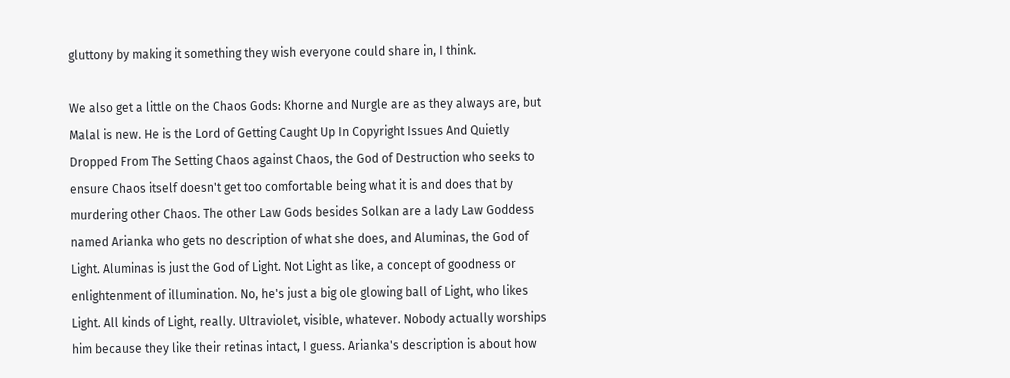gluttony by making it something they wish everyone could share in, I think.

We also get a little on the Chaos Gods: Khorne and Nurgle are as they always are, but Malal is new. He is the Lord of Getting Caught Up In Copyright Issues And Quietly Dropped From The Setting Chaos against Chaos, the God of Destruction who seeks to ensure Chaos itself doesn't get too comfortable being what it is and does that by murdering other Chaos. The other Law Gods besides Solkan are a lady Law Goddess named Arianka who gets no description of what she does, and Aluminas, the God of Light. Aluminas is just the God of Light. Not Light as like, a concept of goodness or enlightenment of illumination. No, he's just a big ole glowing ball of Light, who likes Light. All kinds of Light, really. Ultraviolet, visible, whatever. Nobody actually worships him because they like their retinas intact, I guess. Arianka's description is about how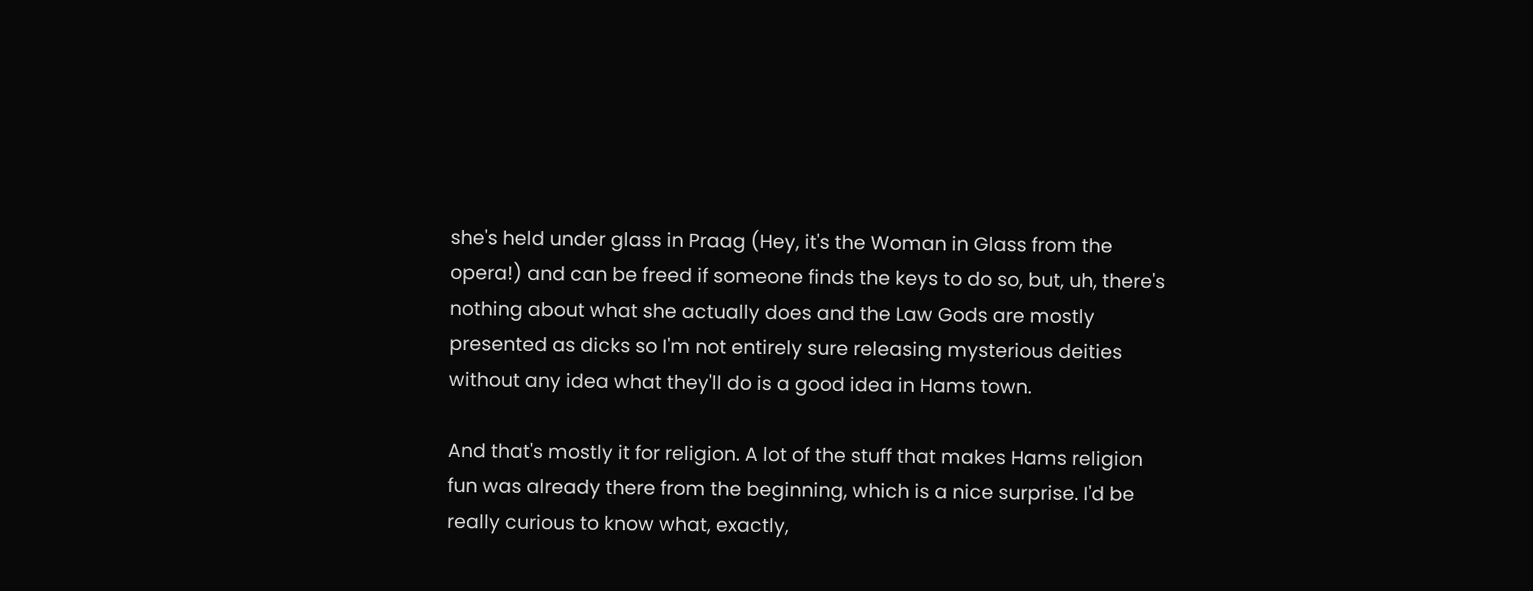she's held under glass in Praag (Hey, it's the Woman in Glass from the opera!) and can be freed if someone finds the keys to do so, but, uh, there's nothing about what she actually does and the Law Gods are mostly presented as dicks so I'm not entirely sure releasing mysterious deities without any idea what they'll do is a good idea in Hams town.

And that's mostly it for religion. A lot of the stuff that makes Hams religion fun was already there from the beginning, which is a nice surprise. I'd be really curious to know what, exactly,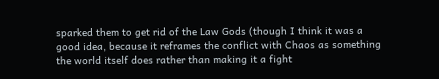sparked them to get rid of the Law Gods (though I think it was a good idea, because it reframes the conflict with Chaos as something the world itself does rather than making it a fight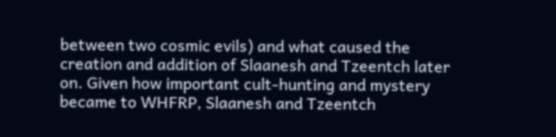between two cosmic evils) and what caused the creation and addition of Slaanesh and Tzeentch later on. Given how important cult-hunting and mystery became to WHFRP, Slaanesh and Tzeentch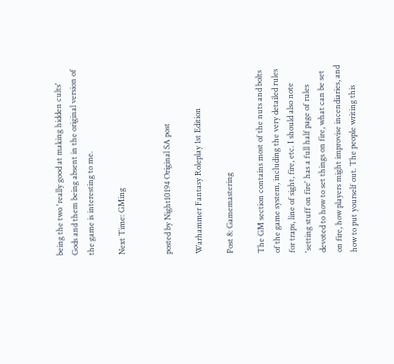being the two 'really good at making hidden cults' Gods and them being absent in the original version of the game is interesting to me.

Next Time: GMing


posted by Night10194 Original SA post

Warhammer Fantasy Roleplay 1st Edition

Post 8: Gamemastering

The GM section contains most of the nuts and bolts of the game system, including the very detailed rules for traps, line of sight, fire, etc. I should also note 'setting stuff on fire' has a full half page of rules devoted to how to set things on fire, what can be set on fire, how players might improvise incendiaries, and how to put yourself out. The people writing this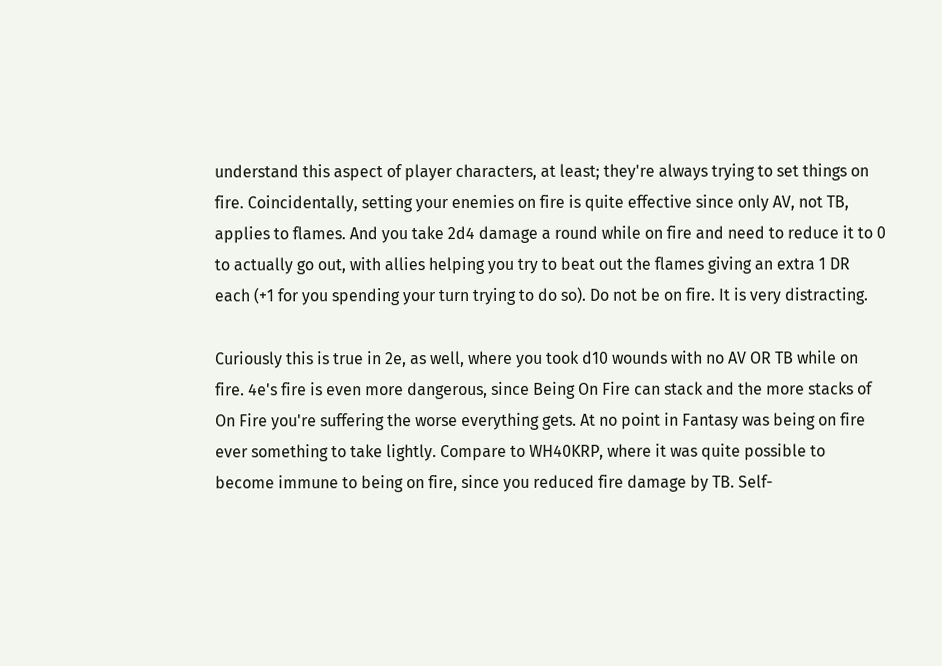understand this aspect of player characters, at least; they're always trying to set things on fire. Coincidentally, setting your enemies on fire is quite effective since only AV, not TB, applies to flames. And you take 2d4 damage a round while on fire and need to reduce it to 0 to actually go out, with allies helping you try to beat out the flames giving an extra 1 DR each (+1 for you spending your turn trying to do so). Do not be on fire. It is very distracting.

Curiously this is true in 2e, as well, where you took d10 wounds with no AV OR TB while on fire. 4e's fire is even more dangerous, since Being On Fire can stack and the more stacks of On Fire you're suffering the worse everything gets. At no point in Fantasy was being on fire ever something to take lightly. Compare to WH40KRP, where it was quite possible to become immune to being on fire, since you reduced fire damage by TB. Self-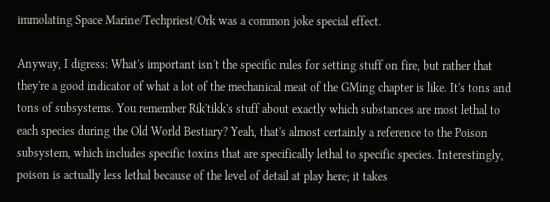immolating Space Marine/Techpriest/Ork was a common joke special effect.

Anyway, I digress: What's important isn't the specific rules for setting stuff on fire, but rather that they're a good indicator of what a lot of the mechanical meat of the GMing chapter is like. It's tons and tons of subsystems. You remember Rik'tikk's stuff about exactly which substances are most lethal to each species during the Old World Bestiary? Yeah, that's almost certainly a reference to the Poison subsystem, which includes specific toxins that are specifically lethal to specific species. Interestingly, poison is actually less lethal because of the level of detail at play here; it takes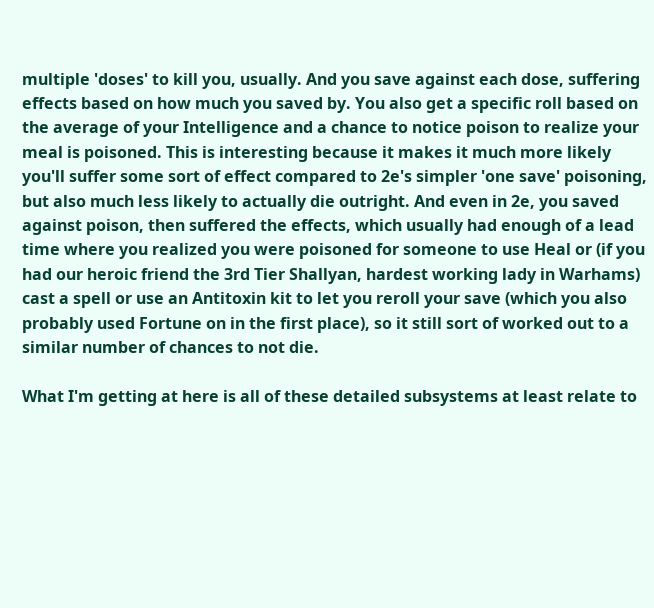multiple 'doses' to kill you, usually. And you save against each dose, suffering effects based on how much you saved by. You also get a specific roll based on the average of your Intelligence and a chance to notice poison to realize your meal is poisoned. This is interesting because it makes it much more likely you'll suffer some sort of effect compared to 2e's simpler 'one save' poisoning, but also much less likely to actually die outright. And even in 2e, you saved against poison, then suffered the effects, which usually had enough of a lead time where you realized you were poisoned for someone to use Heal or (if you had our heroic friend the 3rd Tier Shallyan, hardest working lady in Warhams) cast a spell or use an Antitoxin kit to let you reroll your save (which you also probably used Fortune on in the first place), so it still sort of worked out to a similar number of chances to not die.

What I'm getting at here is all of these detailed subsystems at least relate to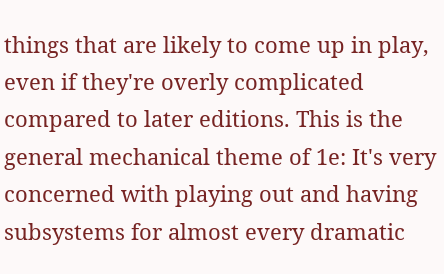things that are likely to come up in play, even if they're overly complicated compared to later editions. This is the general mechanical theme of 1e: It's very concerned with playing out and having subsystems for almost every dramatic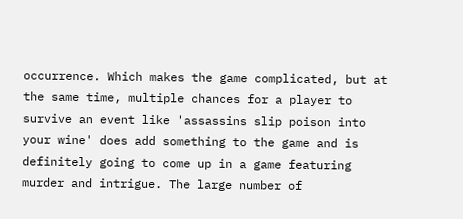occurrence. Which makes the game complicated, but at the same time, multiple chances for a player to survive an event like 'assassins slip poison into your wine' does add something to the game and is definitely going to come up in a game featuring murder and intrigue. The large number of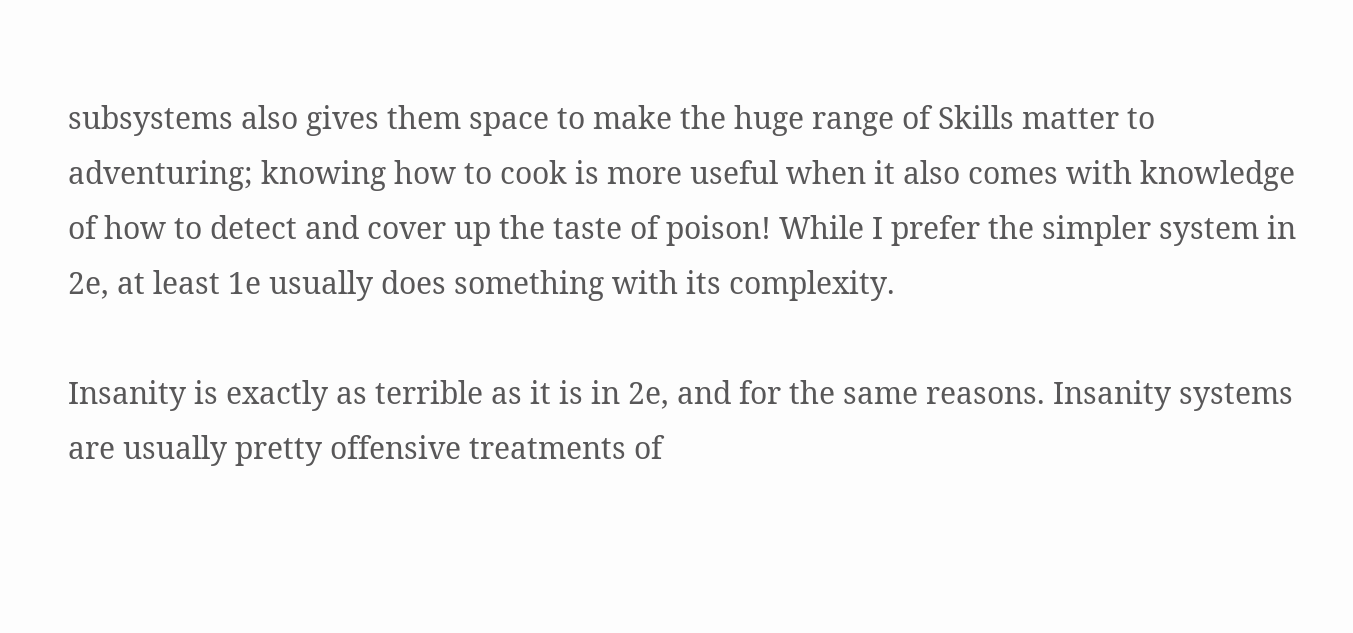subsystems also gives them space to make the huge range of Skills matter to adventuring; knowing how to cook is more useful when it also comes with knowledge of how to detect and cover up the taste of poison! While I prefer the simpler system in 2e, at least 1e usually does something with its complexity.

Insanity is exactly as terrible as it is in 2e, and for the same reasons. Insanity systems are usually pretty offensive treatments of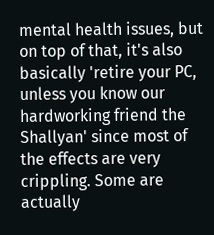mental health issues, but on top of that, it's also basically 'retire your PC, unless you know our hardworking friend the Shallyan' since most of the effects are very crippling. Some are actually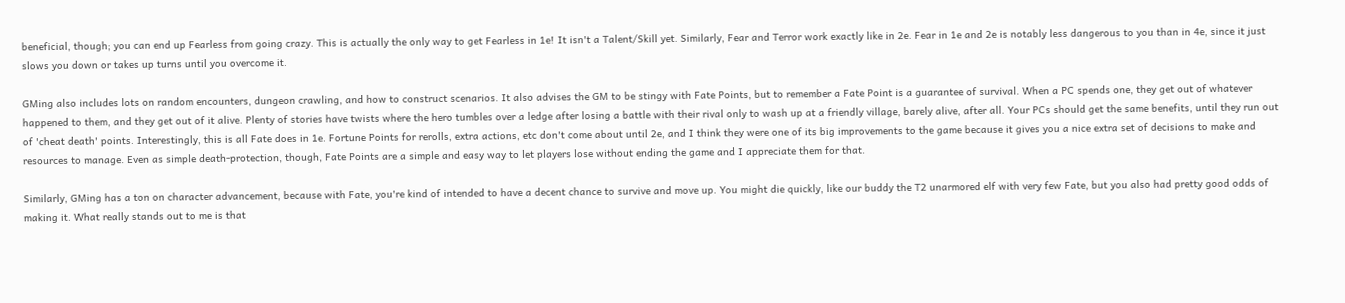beneficial, though; you can end up Fearless from going crazy. This is actually the only way to get Fearless in 1e! It isn't a Talent/Skill yet. Similarly, Fear and Terror work exactly like in 2e. Fear in 1e and 2e is notably less dangerous to you than in 4e, since it just slows you down or takes up turns until you overcome it.

GMing also includes lots on random encounters, dungeon crawling, and how to construct scenarios. It also advises the GM to be stingy with Fate Points, but to remember a Fate Point is a guarantee of survival. When a PC spends one, they get out of whatever happened to them, and they get out of it alive. Plenty of stories have twists where the hero tumbles over a ledge after losing a battle with their rival only to wash up at a friendly village, barely alive, after all. Your PCs should get the same benefits, until they run out of 'cheat death' points. Interestingly, this is all Fate does in 1e. Fortune Points for rerolls, extra actions, etc don't come about until 2e, and I think they were one of its big improvements to the game because it gives you a nice extra set of decisions to make and resources to manage. Even as simple death-protection, though, Fate Points are a simple and easy way to let players lose without ending the game and I appreciate them for that.

Similarly, GMing has a ton on character advancement, because with Fate, you're kind of intended to have a decent chance to survive and move up. You might die quickly, like our buddy the T2 unarmored elf with very few Fate, but you also had pretty good odds of making it. What really stands out to me is that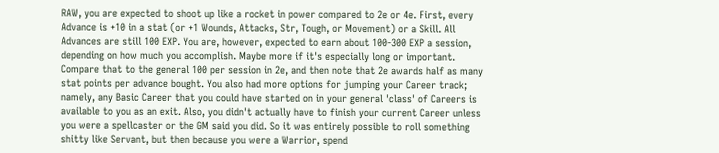RAW, you are expected to shoot up like a rocket in power compared to 2e or 4e. First, every Advance is +10 in a stat (or +1 Wounds, Attacks, Str, Tough, or Movement) or a Skill. All Advances are still 100 EXP. You are, however, expected to earn about 100-300 EXP a session, depending on how much you accomplish. Maybe more if it's especially long or important. Compare that to the general 100 per session in 2e, and then note that 2e awards half as many stat points per advance bought. You also had more options for jumping your Career track; namely, any Basic Career that you could have started on in your general 'class' of Careers is available to you as an exit. Also, you didn't actually have to finish your current Career unless you were a spellcaster or the GM said you did. So it was entirely possible to roll something shitty like Servant, but then because you were a Warrior, spend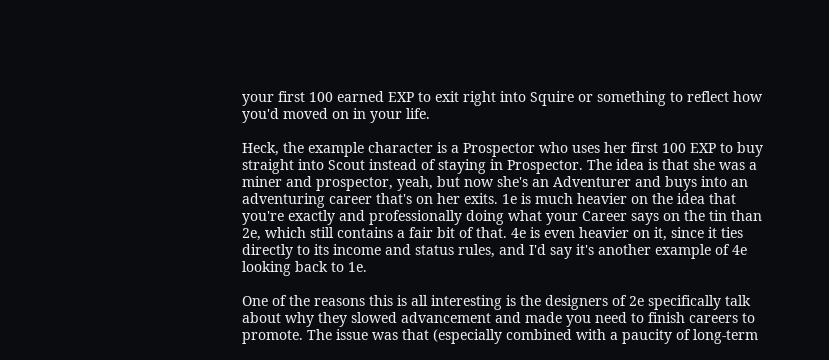your first 100 earned EXP to exit right into Squire or something to reflect how you'd moved on in your life.

Heck, the example character is a Prospector who uses her first 100 EXP to buy straight into Scout instead of staying in Prospector. The idea is that she was a miner and prospector, yeah, but now she's an Adventurer and buys into an adventuring career that's on her exits. 1e is much heavier on the idea that you're exactly and professionally doing what your Career says on the tin than 2e, which still contains a fair bit of that. 4e is even heavier on it, since it ties directly to its income and status rules, and I'd say it's another example of 4e looking back to 1e.

One of the reasons this is all interesting is the designers of 2e specifically talk about why they slowed advancement and made you need to finish careers to promote. The issue was that (especially combined with a paucity of long-term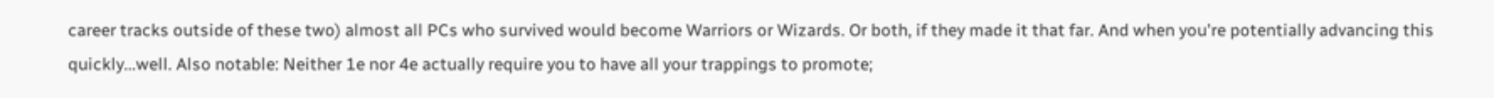career tracks outside of these two) almost all PCs who survived would become Warriors or Wizards. Or both, if they made it that far. And when you're potentially advancing this quickly...well. Also notable: Neither 1e nor 4e actually require you to have all your trappings to promote;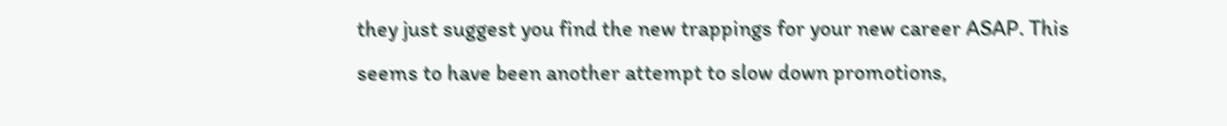they just suggest you find the new trappings for your new career ASAP. This seems to have been another attempt to slow down promotions,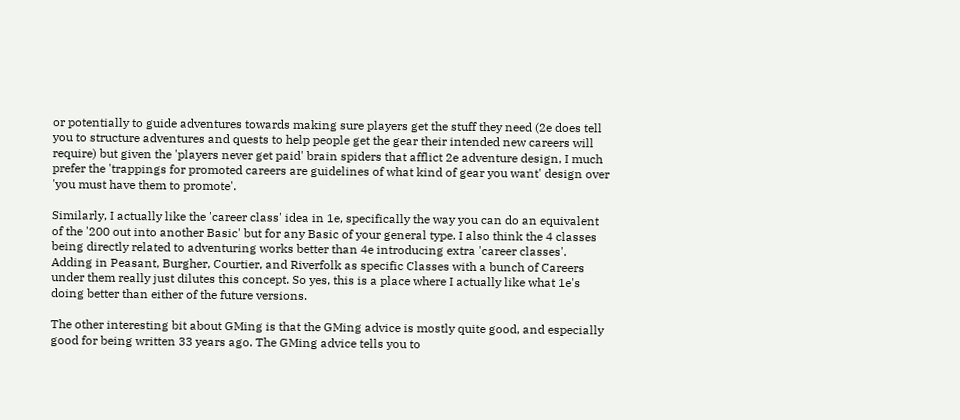or potentially to guide adventures towards making sure players get the stuff they need (2e does tell you to structure adventures and quests to help people get the gear their intended new careers will require) but given the 'players never get paid' brain spiders that afflict 2e adventure design, I much prefer the 'trappings for promoted careers are guidelines of what kind of gear you want' design over 'you must have them to promote'.

Similarly, I actually like the 'career class' idea in 1e, specifically the way you can do an equivalent of the '200 out into another Basic' but for any Basic of your general type. I also think the 4 classes being directly related to adventuring works better than 4e introducing extra 'career classes'. Adding in Peasant, Burgher, Courtier, and Riverfolk as specific Classes with a bunch of Careers under them really just dilutes this concept. So yes, this is a place where I actually like what 1e's doing better than either of the future versions.

The other interesting bit about GMing is that the GMing advice is mostly quite good, and especially good for being written 33 years ago. The GMing advice tells you to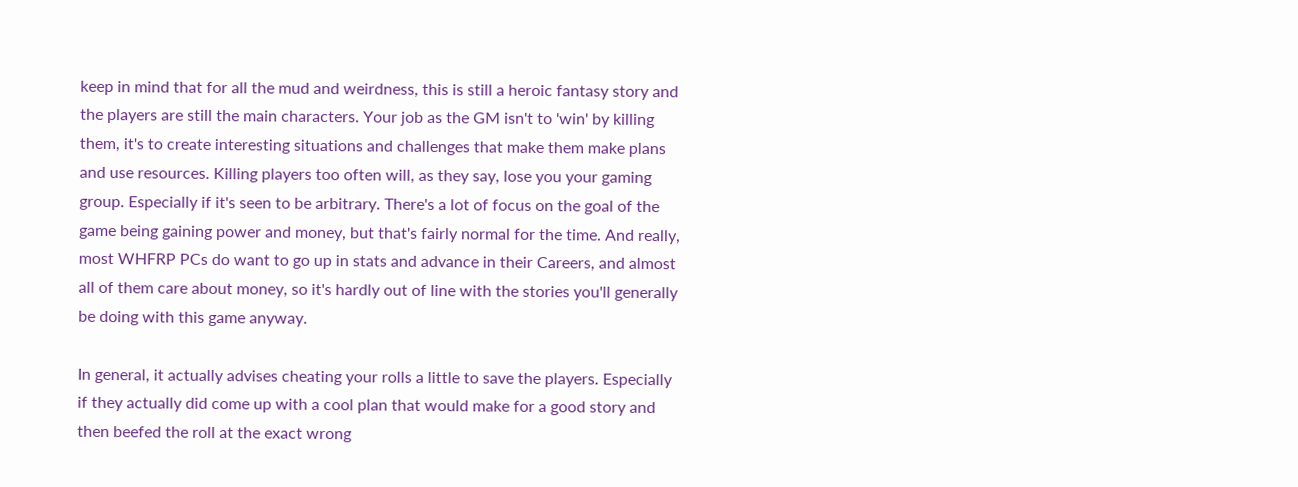keep in mind that for all the mud and weirdness, this is still a heroic fantasy story and the players are still the main characters. Your job as the GM isn't to 'win' by killing them, it's to create interesting situations and challenges that make them make plans and use resources. Killing players too often will, as they say, lose you your gaming group. Especially if it's seen to be arbitrary. There's a lot of focus on the goal of the game being gaining power and money, but that's fairly normal for the time. And really, most WHFRP PCs do want to go up in stats and advance in their Careers, and almost all of them care about money, so it's hardly out of line with the stories you'll generally be doing with this game anyway.

In general, it actually advises cheating your rolls a little to save the players. Especially if they actually did come up with a cool plan that would make for a good story and then beefed the roll at the exact wrong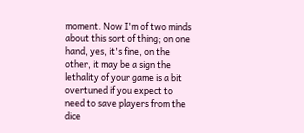moment. Now I'm of two minds about this sort of thing; on one hand, yes, it's fine, on the other, it may be a sign the lethality of your game is a bit overtuned if you expect to need to save players from the dice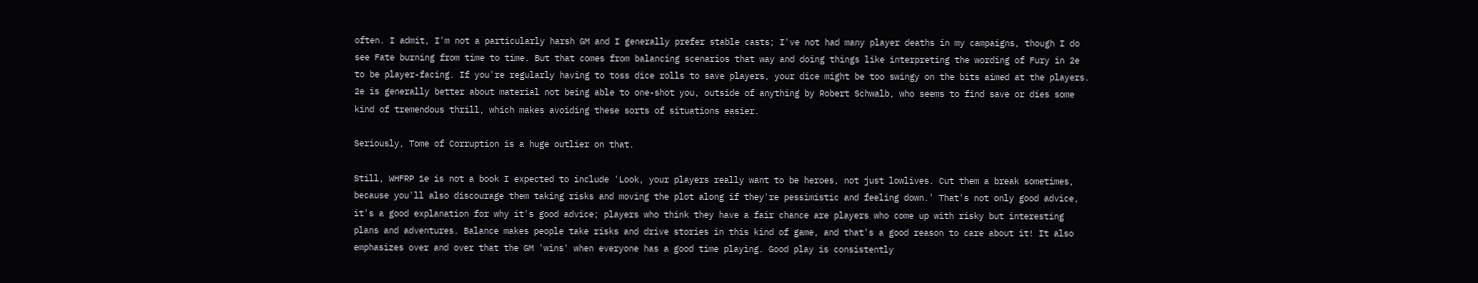often. I admit, I'm not a particularly harsh GM and I generally prefer stable casts; I've not had many player deaths in my campaigns, though I do see Fate burning from time to time. But that comes from balancing scenarios that way and doing things like interpreting the wording of Fury in 2e to be player-facing. If you're regularly having to toss dice rolls to save players, your dice might be too swingy on the bits aimed at the players. 2e is generally better about material not being able to one-shot you, outside of anything by Robert Schwalb, who seems to find save or dies some kind of tremendous thrill, which makes avoiding these sorts of situations easier.

Seriously, Tome of Corruption is a huge outlier on that.

Still, WHFRP 1e is not a book I expected to include 'Look, your players really want to be heroes, not just lowlives. Cut them a break sometimes, because you'll also discourage them taking risks and moving the plot along if they're pessimistic and feeling down.' That's not only good advice, it's a good explanation for why it's good advice; players who think they have a fair chance are players who come up with risky but interesting plans and adventures. Balance makes people take risks and drive stories in this kind of game, and that's a good reason to care about it! It also emphasizes over and over that the GM 'wins' when everyone has a good time playing. Good play is consistently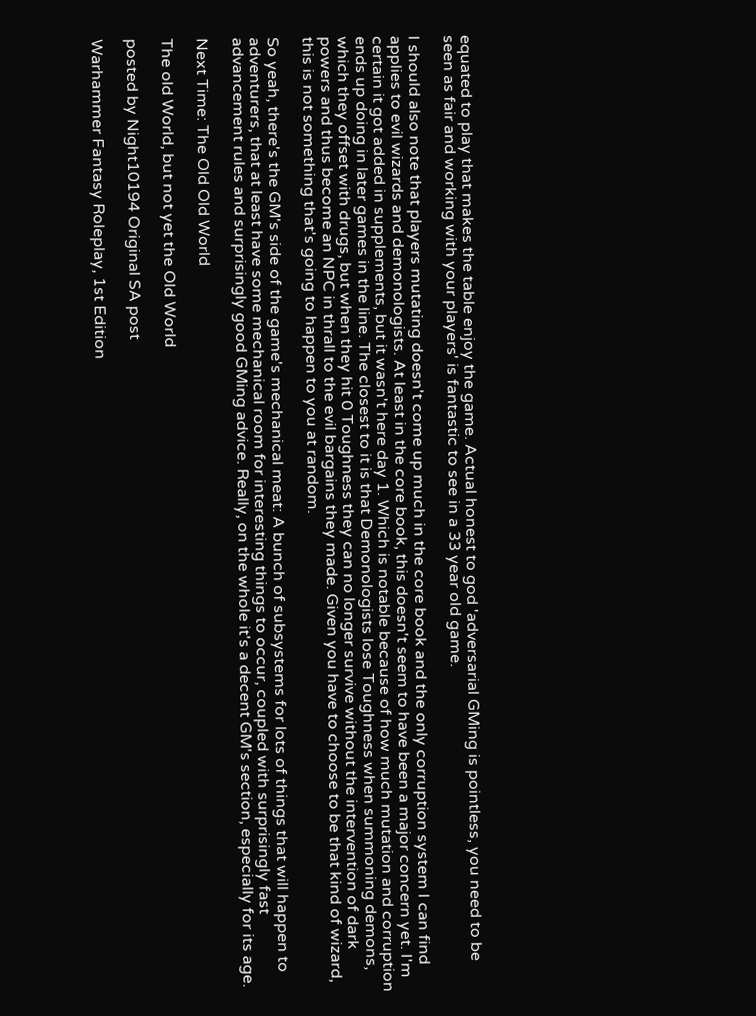equated to play that makes the table enjoy the game. Actual honest to god 'adversarial GMing is pointless, you need to be seen as fair and working with your players' is fantastic to see in a 33 year old game.

I should also note that players mutating doesn't come up much in the core book and the only corruption system I can find applies to evil wizards and demonologists. At least in the core book, this doesn't seem to have been a major concern yet. I'm certain it got added in supplements, but it wasn't here day 1. Which is notable because of how much mutation and corruption ends up doing in later games in the line. The closest to it is that Demonologists lose Toughness when summoning demons, which they offset with drugs, but when they hit 0 Toughness they can no longer survive without the intervention of dark powers and thus become an NPC in thrall to the evil bargains they made. Given you have to choose to be that kind of wizard, this is not something that's going to happen to you at random.

So yeah, there's the GM's side of the game's mechanical meat: A bunch of subsystems for lots of things that will happen to adventurers, that at least have some mechanical room for interesting things to occur, coupled with surprisingly fast advancement rules and surprisingly good GMing advice. Really, on the whole it's a decent GM's section, especially for its age.

Next Time: The Old Old World

The old World, but not yet the Old World

posted by Night10194 Original SA post

Warhammer Fantasy Roleplay, 1st Edition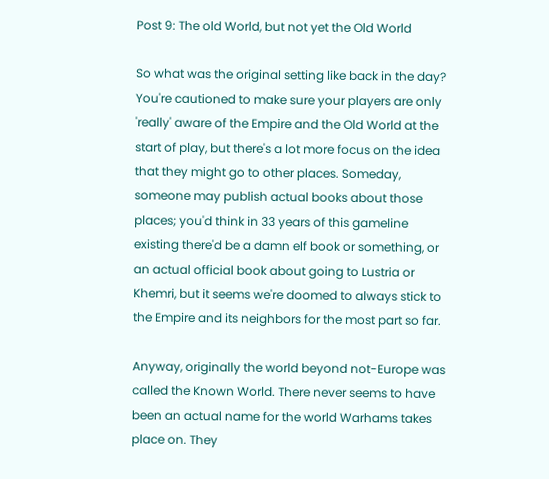Post 9: The old World, but not yet the Old World

So what was the original setting like back in the day? You're cautioned to make sure your players are only 'really' aware of the Empire and the Old World at the start of play, but there's a lot more focus on the idea that they might go to other places. Someday, someone may publish actual books about those places; you'd think in 33 years of this gameline existing there'd be a damn elf book or something, or an actual official book about going to Lustria or Khemri, but it seems we're doomed to always stick to the Empire and its neighbors for the most part so far.

Anyway, originally the world beyond not-Europe was called the Known World. There never seems to have been an actual name for the world Warhams takes place on. They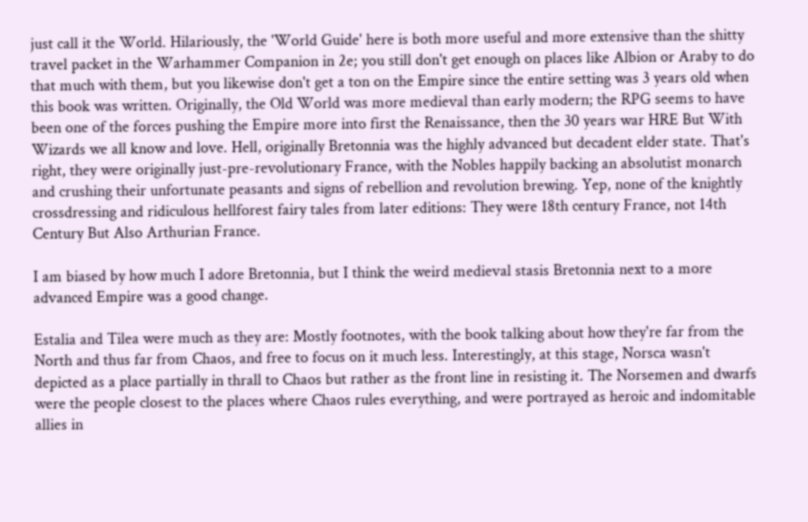just call it the World. Hilariously, the 'World Guide' here is both more useful and more extensive than the shitty travel packet in the Warhammer Companion in 2e; you still don't get enough on places like Albion or Araby to do that much with them, but you likewise don't get a ton on the Empire since the entire setting was 3 years old when this book was written. Originally, the Old World was more medieval than early modern; the RPG seems to have been one of the forces pushing the Empire more into first the Renaissance, then the 30 years war HRE But With Wizards we all know and love. Hell, originally Bretonnia was the highly advanced but decadent elder state. That's right, they were originally just-pre-revolutionary France, with the Nobles happily backing an absolutist monarch and crushing their unfortunate peasants and signs of rebellion and revolution brewing. Yep, none of the knightly crossdressing and ridiculous hellforest fairy tales from later editions: They were 18th century France, not 14th Century But Also Arthurian France.

I am biased by how much I adore Bretonnia, but I think the weird medieval stasis Bretonnia next to a more advanced Empire was a good change.

Estalia and Tilea were much as they are: Mostly footnotes, with the book talking about how they're far from the North and thus far from Chaos, and free to focus on it much less. Interestingly, at this stage, Norsca wasn't depicted as a place partially in thrall to Chaos but rather as the front line in resisting it. The Norsemen and dwarfs were the people closest to the places where Chaos rules everything, and were portrayed as heroic and indomitable allies in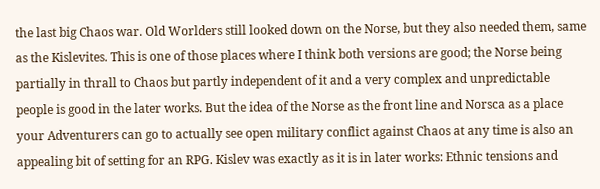the last big Chaos war. Old Worlders still looked down on the Norse, but they also needed them, same as the Kislevites. This is one of those places where I think both versions are good; the Norse being partially in thrall to Chaos but partly independent of it and a very complex and unpredictable people is good in the later works. But the idea of the Norse as the front line and Norsca as a place your Adventurers can go to actually see open military conflict against Chaos at any time is also an appealing bit of setting for an RPG. Kislev was exactly as it is in later works: Ethnic tensions and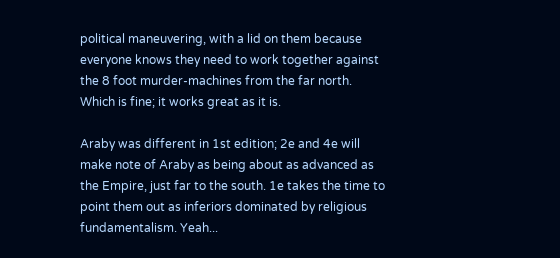political maneuvering, with a lid on them because everyone knows they need to work together against the 8 foot murder-machines from the far north. Which is fine; it works great as it is.

Araby was different in 1st edition; 2e and 4e will make note of Araby as being about as advanced as the Empire, just far to the south. 1e takes the time to point them out as inferiors dominated by religious fundamentalism. Yeah...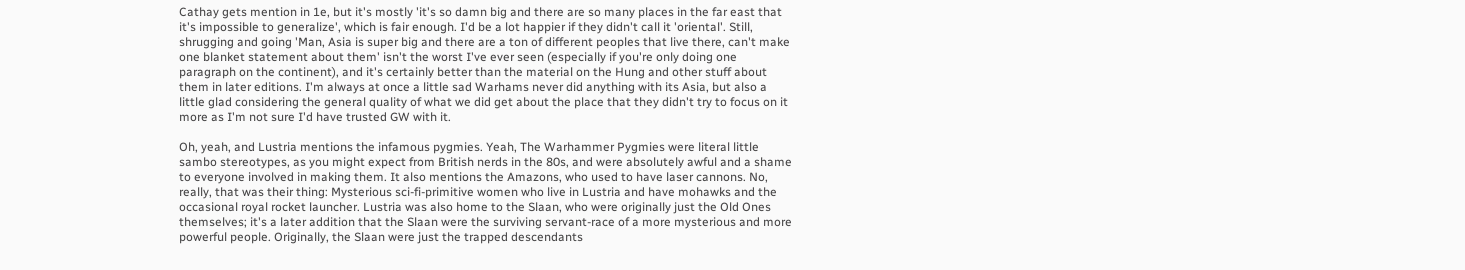Cathay gets mention in 1e, but it's mostly 'it's so damn big and there are so many places in the far east that it's impossible to generalize', which is fair enough. I'd be a lot happier if they didn't call it 'oriental'. Still, shrugging and going 'Man, Asia is super big and there are a ton of different peoples that live there, can't make one blanket statement about them' isn't the worst I've ever seen (especially if you're only doing one paragraph on the continent), and it's certainly better than the material on the Hung and other stuff about them in later editions. I'm always at once a little sad Warhams never did anything with its Asia, but also a little glad considering the general quality of what we did get about the place that they didn't try to focus on it more as I'm not sure I'd have trusted GW with it.

Oh, yeah, and Lustria mentions the infamous pygmies. Yeah, The Warhammer Pygmies were literal little sambo stereotypes, as you might expect from British nerds in the 80s, and were absolutely awful and a shame to everyone involved in making them. It also mentions the Amazons, who used to have laser cannons. No, really, that was their thing: Mysterious sci-fi-primitive women who live in Lustria and have mohawks and the occasional royal rocket launcher. Lustria was also home to the Slaan, who were originally just the Old Ones themselves; it's a later addition that the Slaan were the surviving servant-race of a more mysterious and more powerful people. Originally, the Slaan were just the trapped descendants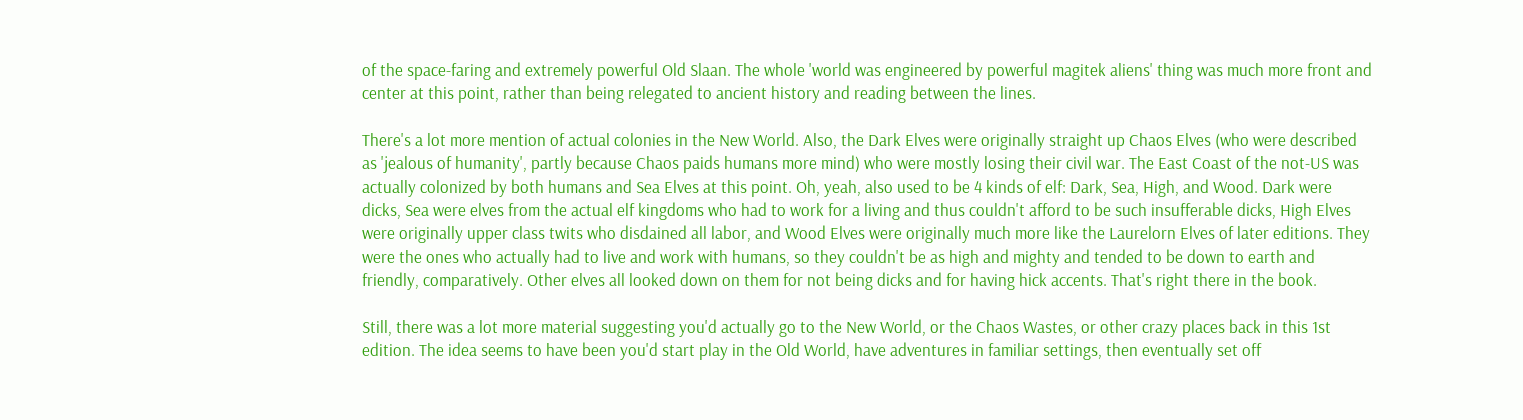of the space-faring and extremely powerful Old Slaan. The whole 'world was engineered by powerful magitek aliens' thing was much more front and center at this point, rather than being relegated to ancient history and reading between the lines.

There's a lot more mention of actual colonies in the New World. Also, the Dark Elves were originally straight up Chaos Elves (who were described as 'jealous of humanity', partly because Chaos paids humans more mind) who were mostly losing their civil war. The East Coast of the not-US was actually colonized by both humans and Sea Elves at this point. Oh, yeah, also used to be 4 kinds of elf: Dark, Sea, High, and Wood. Dark were dicks, Sea were elves from the actual elf kingdoms who had to work for a living and thus couldn't afford to be such insufferable dicks, High Elves were originally upper class twits who disdained all labor, and Wood Elves were originally much more like the Laurelorn Elves of later editions. They were the ones who actually had to live and work with humans, so they couldn't be as high and mighty and tended to be down to earth and friendly, comparatively. Other elves all looked down on them for not being dicks and for having hick accents. That's right there in the book.

Still, there was a lot more material suggesting you'd actually go to the New World, or the Chaos Wastes, or other crazy places back in this 1st edition. The idea seems to have been you'd start play in the Old World, have adventures in familiar settings, then eventually set off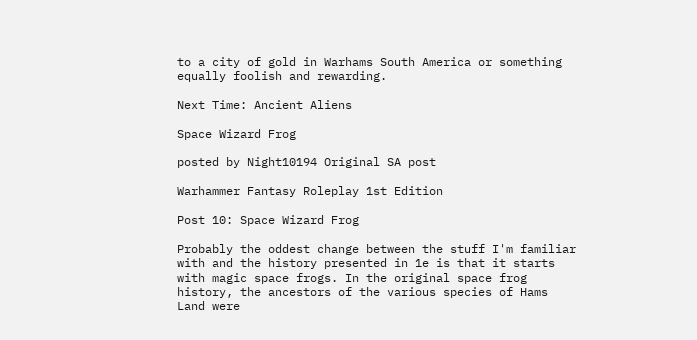to a city of gold in Warhams South America or something equally foolish and rewarding.

Next Time: Ancient Aliens

Space Wizard Frog

posted by Night10194 Original SA post

Warhammer Fantasy Roleplay 1st Edition

Post 10: Space Wizard Frog

Probably the oddest change between the stuff I'm familiar with and the history presented in 1e is that it starts with magic space frogs. In the original space frog history, the ancestors of the various species of Hams Land were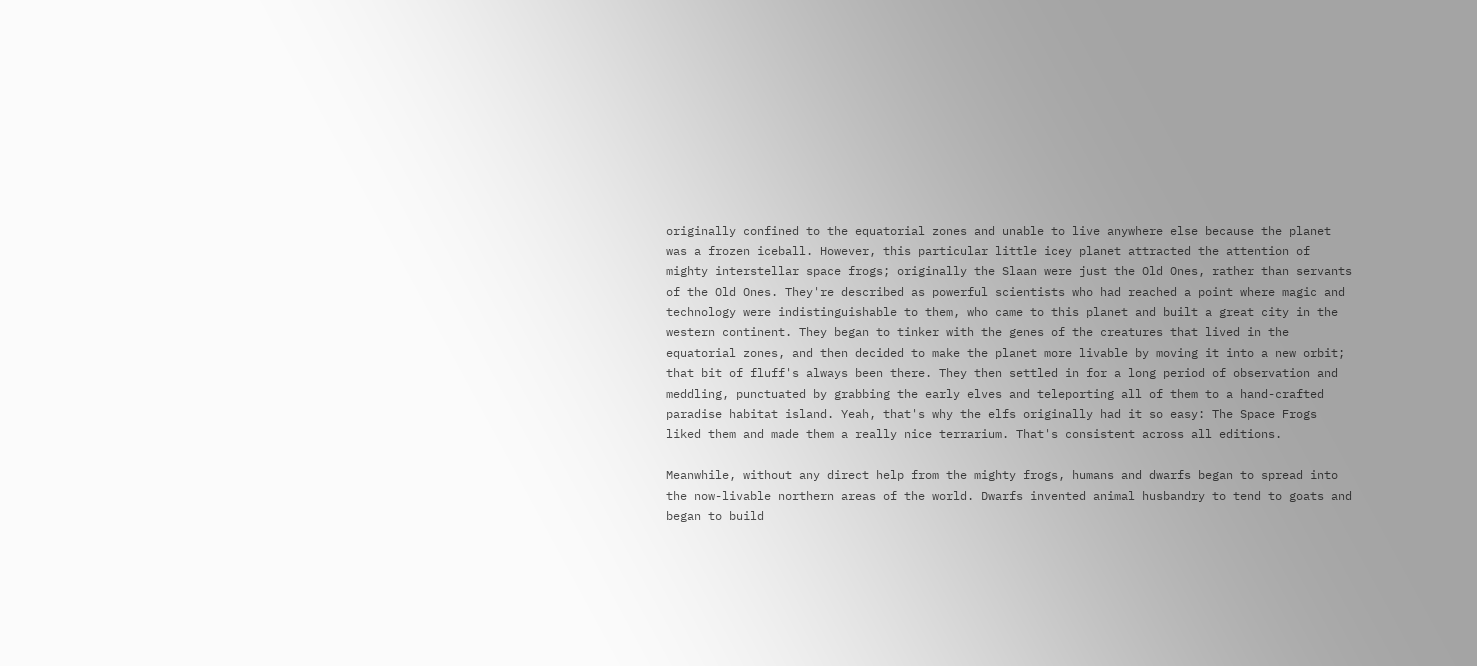originally confined to the equatorial zones and unable to live anywhere else because the planet was a frozen iceball. However, this particular little icey planet attracted the attention of mighty interstellar space frogs; originally the Slaan were just the Old Ones, rather than servants of the Old Ones. They're described as powerful scientists who had reached a point where magic and technology were indistinguishable to them, who came to this planet and built a great city in the western continent. They began to tinker with the genes of the creatures that lived in the equatorial zones, and then decided to make the planet more livable by moving it into a new orbit; that bit of fluff's always been there. They then settled in for a long period of observation and meddling, punctuated by grabbing the early elves and teleporting all of them to a hand-crafted paradise habitat island. Yeah, that's why the elfs originally had it so easy: The Space Frogs liked them and made them a really nice terrarium. That's consistent across all editions.

Meanwhile, without any direct help from the mighty frogs, humans and dwarfs began to spread into the now-livable northern areas of the world. Dwarfs invented animal husbandry to tend to goats and began to build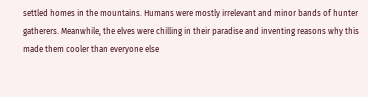settled homes in the mountains. Humans were mostly irrelevant and minor bands of hunter gatherers. Meanwhile, the elves were chilling in their paradise and inventing reasons why this made them cooler than everyone else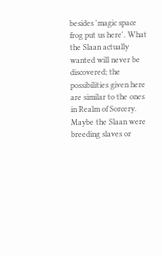besides 'magic space frog put us here'. What the Slaan actually wanted will never be discovered; the possibilities given here are similar to the ones in Realm of Sorcery. Maybe the Slaan were breeding slaves or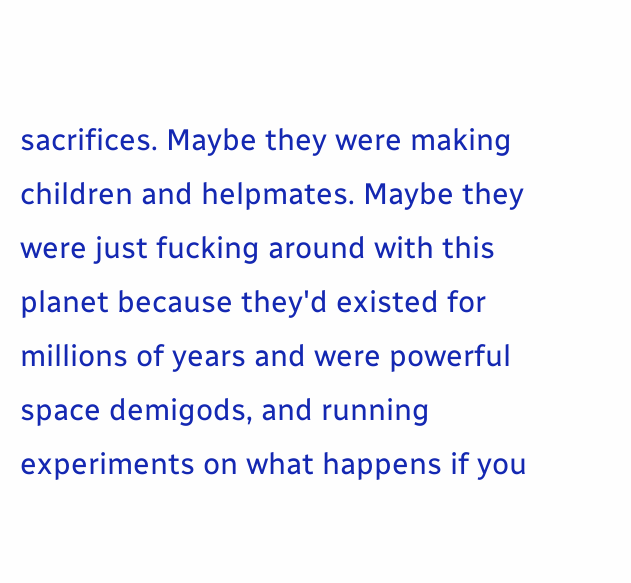sacrifices. Maybe they were making children and helpmates. Maybe they were just fucking around with this planet because they'd existed for millions of years and were powerful space demigods, and running experiments on what happens if you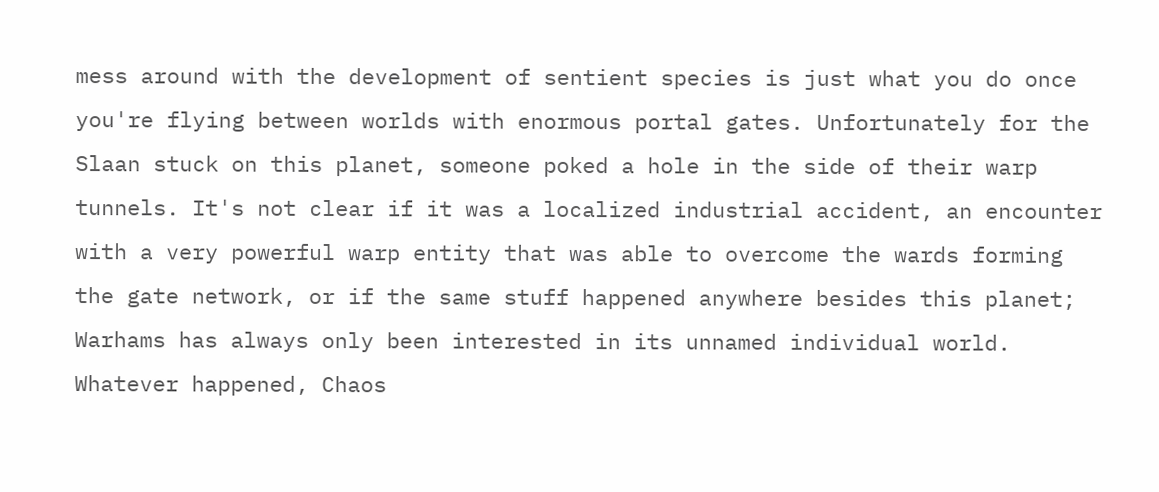mess around with the development of sentient species is just what you do once you're flying between worlds with enormous portal gates. Unfortunately for the Slaan stuck on this planet, someone poked a hole in the side of their warp tunnels. It's not clear if it was a localized industrial accident, an encounter with a very powerful warp entity that was able to overcome the wards forming the gate network, or if the same stuff happened anywhere besides this planet; Warhams has always only been interested in its unnamed individual world. Whatever happened, Chaos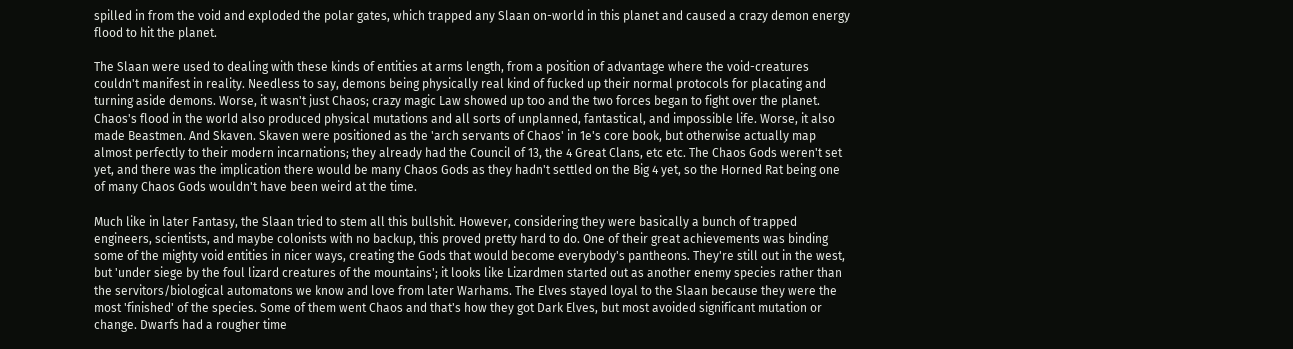spilled in from the void and exploded the polar gates, which trapped any Slaan on-world in this planet and caused a crazy demon energy flood to hit the planet.

The Slaan were used to dealing with these kinds of entities at arms length, from a position of advantage where the void-creatures couldn't manifest in reality. Needless to say, demons being physically real kind of fucked up their normal protocols for placating and turning aside demons. Worse, it wasn't just Chaos; crazy magic Law showed up too and the two forces began to fight over the planet. Chaos's flood in the world also produced physical mutations and all sorts of unplanned, fantastical, and impossible life. Worse, it also made Beastmen. And Skaven. Skaven were positioned as the 'arch servants of Chaos' in 1e's core book, but otherwise actually map almost perfectly to their modern incarnations; they already had the Council of 13, the 4 Great Clans, etc etc. The Chaos Gods weren't set yet, and there was the implication there would be many Chaos Gods as they hadn't settled on the Big 4 yet, so the Horned Rat being one of many Chaos Gods wouldn't have been weird at the time.

Much like in later Fantasy, the Slaan tried to stem all this bullshit. However, considering they were basically a bunch of trapped engineers, scientists, and maybe colonists with no backup, this proved pretty hard to do. One of their great achievements was binding some of the mighty void entities in nicer ways, creating the Gods that would become everybody's pantheons. They're still out in the west, but 'under siege by the foul lizard creatures of the mountains'; it looks like Lizardmen started out as another enemy species rather than the servitors/biological automatons we know and love from later Warhams. The Elves stayed loyal to the Slaan because they were the most 'finished' of the species. Some of them went Chaos and that's how they got Dark Elves, but most avoided significant mutation or change. Dwarfs had a rougher time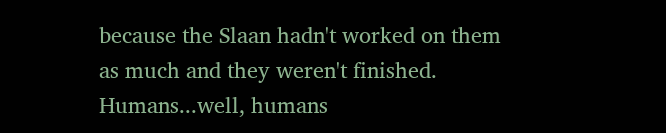because the Slaan hadn't worked on them as much and they weren't finished. Humans...well, humans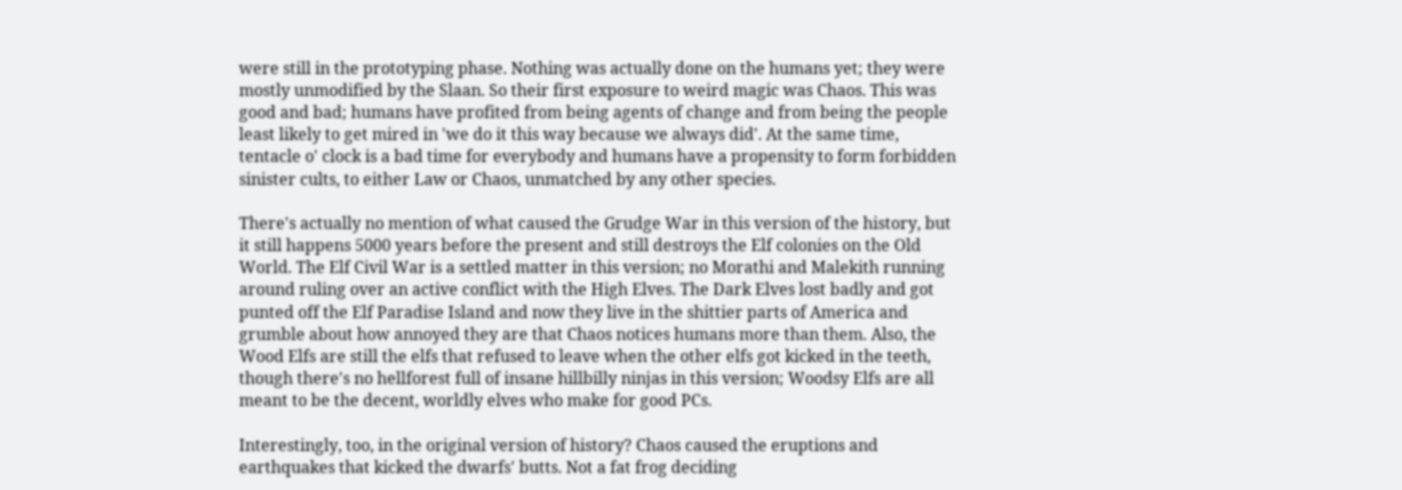were still in the prototyping phase. Nothing was actually done on the humans yet; they were mostly unmodified by the Slaan. So their first exposure to weird magic was Chaos. This was good and bad; humans have profited from being agents of change and from being the people least likely to get mired in 'we do it this way because we always did'. At the same time, tentacle o' clock is a bad time for everybody and humans have a propensity to form forbidden sinister cults, to either Law or Chaos, unmatched by any other species.

There's actually no mention of what caused the Grudge War in this version of the history, but it still happens 5000 years before the present and still destroys the Elf colonies on the Old World. The Elf Civil War is a settled matter in this version; no Morathi and Malekith running around ruling over an active conflict with the High Elves. The Dark Elves lost badly and got punted off the Elf Paradise Island and now they live in the shittier parts of America and grumble about how annoyed they are that Chaos notices humans more than them. Also, the Wood Elfs are still the elfs that refused to leave when the other elfs got kicked in the teeth, though there's no hellforest full of insane hillbilly ninjas in this version; Woodsy Elfs are all meant to be the decent, worldly elves who make for good PCs.

Interestingly, too, in the original version of history? Chaos caused the eruptions and earthquakes that kicked the dwarfs' butts. Not a fat frog deciding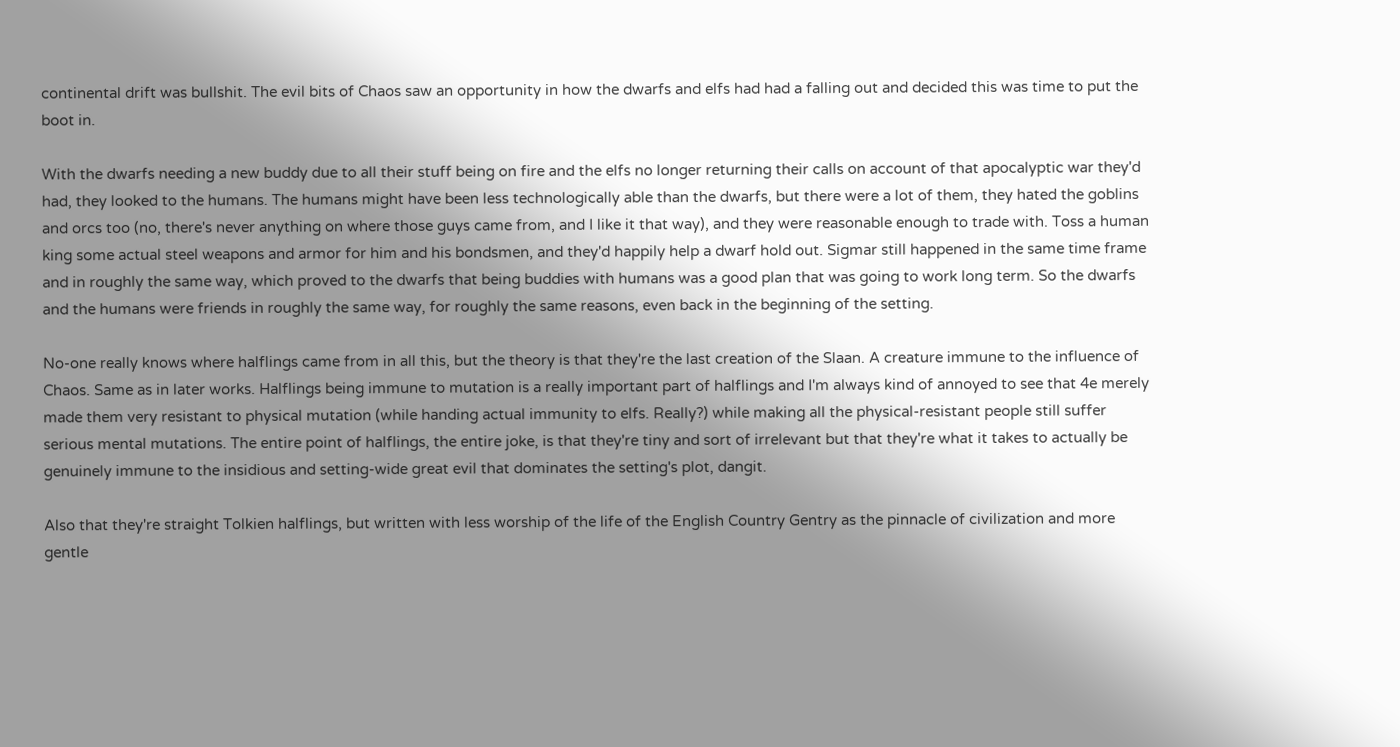continental drift was bullshit. The evil bits of Chaos saw an opportunity in how the dwarfs and elfs had had a falling out and decided this was time to put the boot in.

With the dwarfs needing a new buddy due to all their stuff being on fire and the elfs no longer returning their calls on account of that apocalyptic war they'd had, they looked to the humans. The humans might have been less technologically able than the dwarfs, but there were a lot of them, they hated the goblins and orcs too (no, there's never anything on where those guys came from, and I like it that way), and they were reasonable enough to trade with. Toss a human king some actual steel weapons and armor for him and his bondsmen, and they'd happily help a dwarf hold out. Sigmar still happened in the same time frame and in roughly the same way, which proved to the dwarfs that being buddies with humans was a good plan that was going to work long term. So the dwarfs and the humans were friends in roughly the same way, for roughly the same reasons, even back in the beginning of the setting.

No-one really knows where halflings came from in all this, but the theory is that they're the last creation of the Slaan. A creature immune to the influence of Chaos. Same as in later works. Halflings being immune to mutation is a really important part of halflings and I'm always kind of annoyed to see that 4e merely made them very resistant to physical mutation (while handing actual immunity to elfs. Really?) while making all the physical-resistant people still suffer serious mental mutations. The entire point of halflings, the entire joke, is that they're tiny and sort of irrelevant but that they're what it takes to actually be genuinely immune to the insidious and setting-wide great evil that dominates the setting's plot, dangit.

Also that they're straight Tolkien halflings, but written with less worship of the life of the English Country Gentry as the pinnacle of civilization and more gentle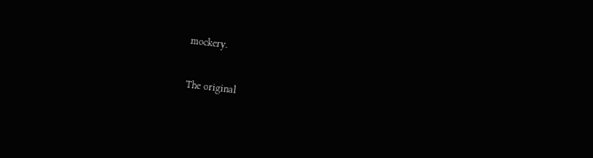mockery.

The original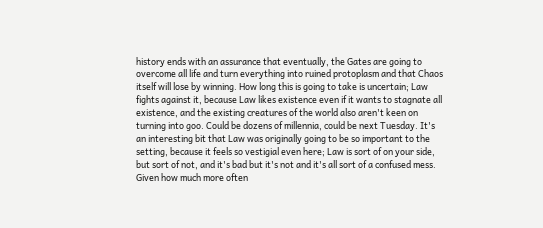history ends with an assurance that eventually, the Gates are going to overcome all life and turn everything into ruined protoplasm and that Chaos itself will lose by winning. How long this is going to take is uncertain; Law fights against it, because Law likes existence even if it wants to stagnate all existence, and the existing creatures of the world also aren't keen on turning into goo. Could be dozens of millennia, could be next Tuesday. It's an interesting bit that Law was originally going to be so important to the setting, because it feels so vestigial even here; Law is sort of on your side, but sort of not, and it's bad but it's not and it's all sort of a confused mess. Given how much more often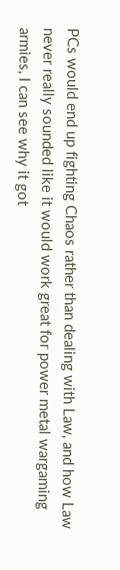PCs would end up fighting Chaos rather than dealing with Law, and how Law never really sounded like it would work great for power metal wargaming armies, I can see why it got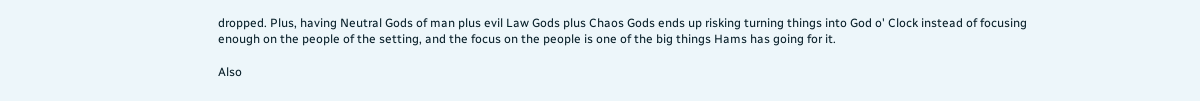dropped. Plus, having Neutral Gods of man plus evil Law Gods plus Chaos Gods ends up risking turning things into God o' Clock instead of focusing enough on the people of the setting, and the focus on the people is one of the big things Hams has going for it.

Also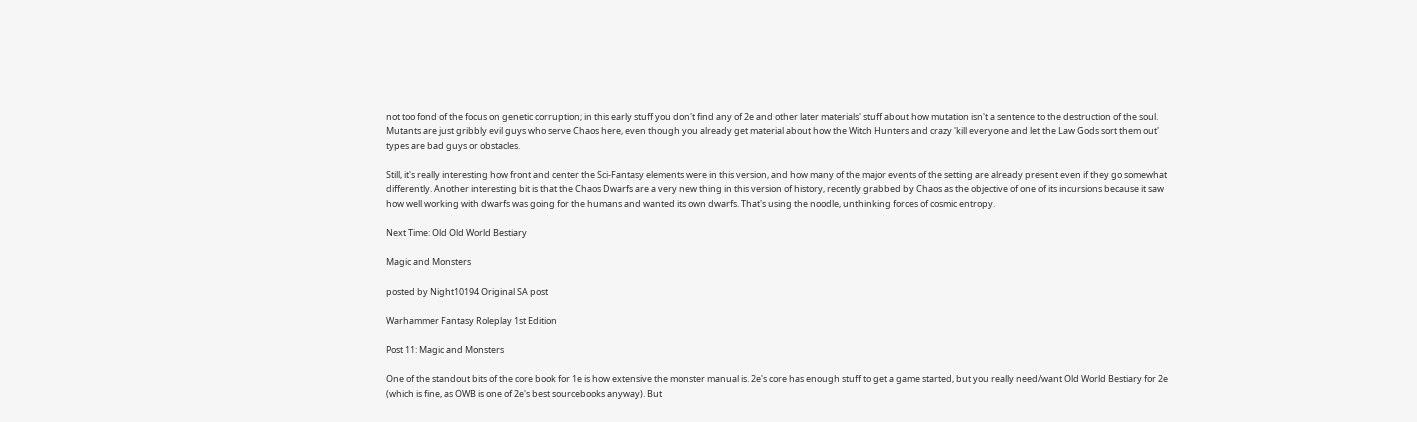not too fond of the focus on genetic corruption; in this early stuff you don't find any of 2e and other later materials' stuff about how mutation isn't a sentence to the destruction of the soul. Mutants are just gribbly evil guys who serve Chaos here, even though you already get material about how the Witch Hunters and crazy 'kill everyone and let the Law Gods sort them out' types are bad guys or obstacles.

Still, it's really interesting how front and center the Sci-Fantasy elements were in this version, and how many of the major events of the setting are already present even if they go somewhat differently. Another interesting bit is that the Chaos Dwarfs are a very new thing in this version of history, recently grabbed by Chaos as the objective of one of its incursions because it saw how well working with dwarfs was going for the humans and wanted its own dwarfs. That's using the noodle, unthinking forces of cosmic entropy.

Next Time: Old Old World Bestiary

Magic and Monsters

posted by Night10194 Original SA post

Warhammer Fantasy Roleplay 1st Edition

Post 11: Magic and Monsters

One of the standout bits of the core book for 1e is how extensive the monster manual is. 2e's core has enough stuff to get a game started, but you really need/want Old World Bestiary for 2e (which is fine, as OWB is one of 2e's best sourcebooks anyway). But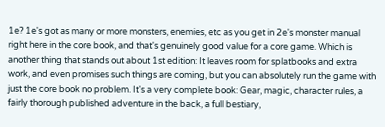1e? 1e's got as many or more monsters, enemies, etc as you get in 2e's monster manual right here in the core book, and that's genuinely good value for a core game. Which is another thing that stands out about 1st edition: It leaves room for splatbooks and extra work, and even promises such things are coming, but you can absolutely run the game with just the core book no problem. It's a very complete book: Gear, magic, character rules, a fairly thorough published adventure in the back, a full bestiary,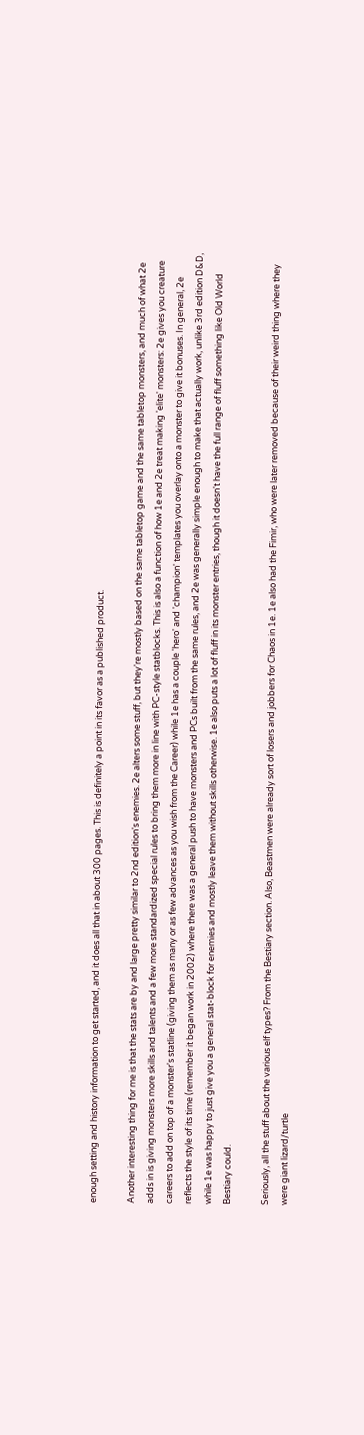enough setting and history information to get started, and it does all that in about 300 pages. This is definitely a point in its favor as a published product.

Another interesting thing for me is that the stats are by and large pretty similar to 2nd edition's enemies. 2e alters some stuff, but they're mostly based on the same tabletop game and the same tabletop monsters, and much of what 2e adds in is giving monsters more skills and talents and a few more standardized special rules to bring them more in line with PC-style statblocks. This is also a function of how 1e and 2e treat making 'elite' monsters: 2e gives you creature careers to add on top of a monster's statline (giving them as many or as few advances as you wish from the Career) while 1e has a couple 'hero' and 'champion' templates you overlay onto a monster to give it bonuses. In general, 2e reflects the style of its time (remember it began work in 2002) where there was a general push to have monsters and PCs built from the same rules, and 2e was generally simple enough to make that actually work, unlike 3rd edition D&D, while 1e was happy to just give you a general stat-block for enemies and mostly leave them without skills otherwise. 1e also puts a lot of fluff in its monster entries, though it doesn't have the full range of fluff something like Old World Bestiary could.

Seriously, all the stuff about the various elf types? From the Bestiary section. Also, Beastmen were already sort of losers and jobbers for Chaos in 1e. 1e also had the Fimir, who were later removed because of their weird thing where they were giant lizard/turtle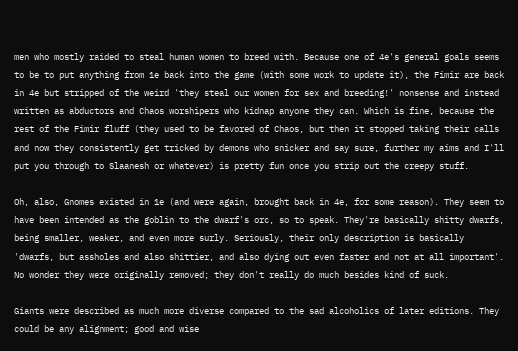men who mostly raided to steal human women to breed with. Because one of 4e's general goals seems to be to put anything from 1e back into the game (with some work to update it), the Fimir are back in 4e but stripped of the weird 'they steal our women for sex and breeding!' nonsense and instead written as abductors and Chaos worshipers who kidnap anyone they can. Which is fine, because the rest of the Fimir fluff (they used to be favored of Chaos, but then it stopped taking their calls and now they consistently get tricked by demons who snicker and say sure, further my aims and I'll put you through to Slaanesh or whatever) is pretty fun once you strip out the creepy stuff.

Oh, also, Gnomes existed in 1e (and were again, brought back in 4e, for some reason). They seem to have been intended as the goblin to the dwarf's orc, so to speak. They're basically shitty dwarfs, being smaller, weaker, and even more surly. Seriously, their only description is basically 'dwarfs, but assholes and also shittier, and also dying out even faster and not at all important'. No wonder they were originally removed; they don't really do much besides kind of suck.

Giants were described as much more diverse compared to the sad alcoholics of later editions. They could be any alignment; good and wise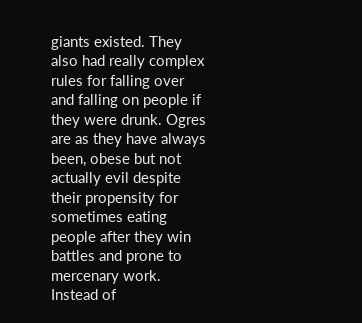giants existed. They also had really complex rules for falling over and falling on people if they were drunk. Ogres are as they have always been, obese but not actually evil despite their propensity for sometimes eating people after they win battles and prone to mercenary work. Instead of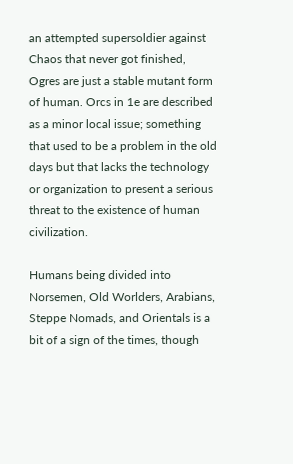an attempted supersoldier against Chaos that never got finished, Ogres are just a stable mutant form of human. Orcs in 1e are described as a minor local issue; something that used to be a problem in the old days but that lacks the technology or organization to present a serious threat to the existence of human civilization.

Humans being divided into Norsemen, Old Worlders, Arabians, Steppe Nomads, and Orientals is a bit of a sign of the times, though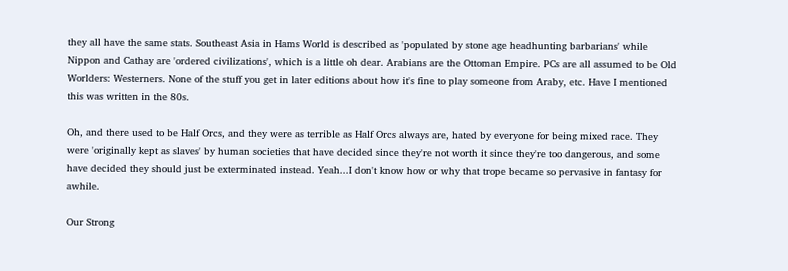they all have the same stats. Southeast Asia in Hams World is described as 'populated by stone age headhunting barbarians' while Nippon and Cathay are 'ordered civilizations', which is a little oh dear. Arabians are the Ottoman Empire. PCs are all assumed to be Old Worlders: Westerners. None of the stuff you get in later editions about how it's fine to play someone from Araby, etc. Have I mentioned this was written in the 80s.

Oh, and there used to be Half Orcs, and they were as terrible as Half Orcs always are, hated by everyone for being mixed race. They were 'originally kept as slaves' by human societies that have decided since they're not worth it since they're too dangerous, and some have decided they should just be exterminated instead. Yeah...I don't know how or why that trope became so pervasive in fantasy for awhile.

Our Strong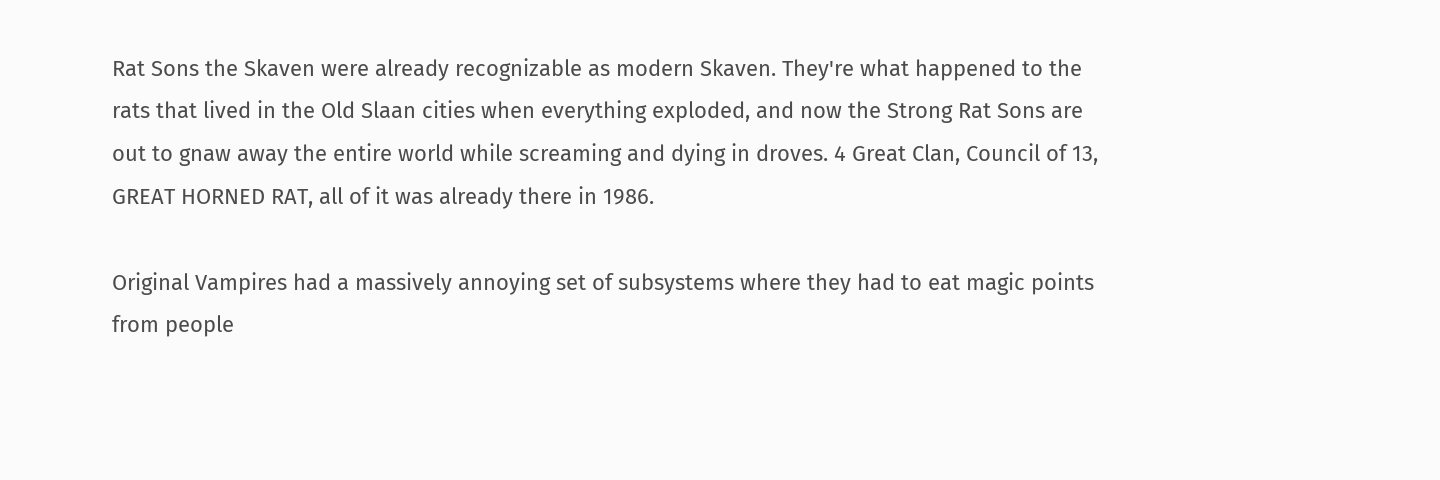Rat Sons the Skaven were already recognizable as modern Skaven. They're what happened to the rats that lived in the Old Slaan cities when everything exploded, and now the Strong Rat Sons are out to gnaw away the entire world while screaming and dying in droves. 4 Great Clan, Council of 13, GREAT HORNED RAT, all of it was already there in 1986.

Original Vampires had a massively annoying set of subsystems where they had to eat magic points from people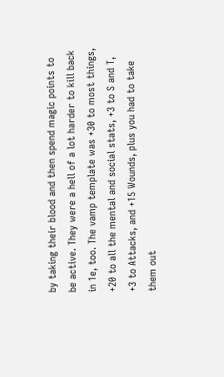by taking their blood and then spend magic points to be active. They were a hell of a lot harder to kill back in 1e, too. The vamp template was +30 to most things, +20 to all the mental and social stats, +3 to S and T, +3 to Attacks, and +15 Wounds, plus you had to take them out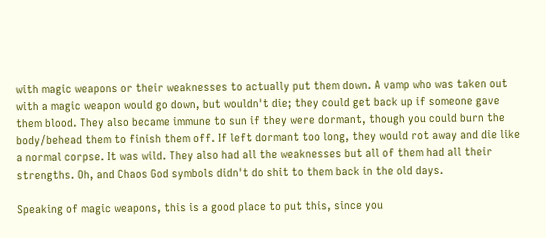with magic weapons or their weaknesses to actually put them down. A vamp who was taken out with a magic weapon would go down, but wouldn't die; they could get back up if someone gave them blood. They also became immune to sun if they were dormant, though you could burn the body/behead them to finish them off. If left dormant too long, they would rot away and die like a normal corpse. It was wild. They also had all the weaknesses but all of them had all their strengths. Oh, and Chaos God symbols didn't do shit to them back in the old days.

Speaking of magic weapons, this is a good place to put this, since you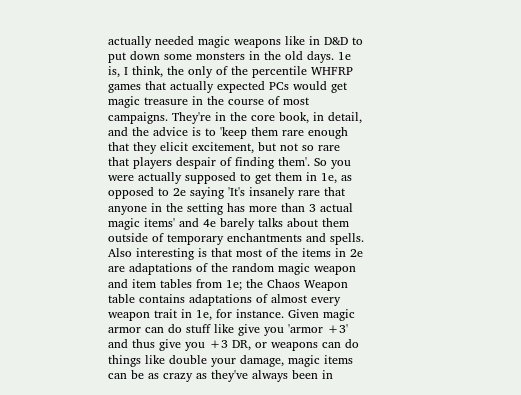actually needed magic weapons like in D&D to put down some monsters in the old days. 1e is, I think, the only of the percentile WHFRP games that actually expected PCs would get magic treasure in the course of most campaigns. They're in the core book, in detail, and the advice is to 'keep them rare enough that they elicit excitement, but not so rare that players despair of finding them'. So you were actually supposed to get them in 1e, as opposed to 2e saying 'It's insanely rare that anyone in the setting has more than 3 actual magic items' and 4e barely talks about them outside of temporary enchantments and spells. Also interesting is that most of the items in 2e are adaptations of the random magic weapon and item tables from 1e; the Chaos Weapon table contains adaptations of almost every weapon trait in 1e, for instance. Given magic armor can do stuff like give you 'armor +3' and thus give you +3 DR, or weapons can do things like double your damage, magic items can be as crazy as they've always been in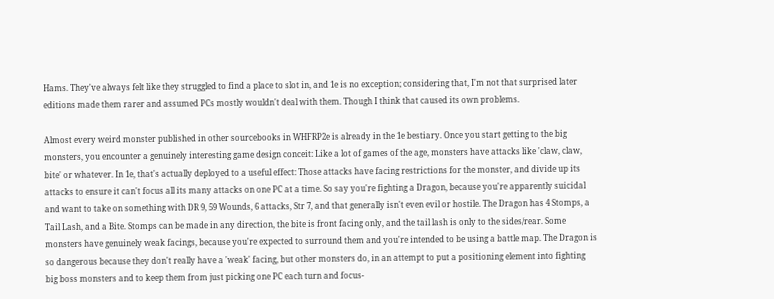Hams. They've always felt like they struggled to find a place to slot in, and 1e is no exception; considering that, I'm not that surprised later editions made them rarer and assumed PCs mostly wouldn't deal with them. Though I think that caused its own problems.

Almost every weird monster published in other sourcebooks in WHFRP2e is already in the 1e bestiary. Once you start getting to the big monsters, you encounter a genuinely interesting game design conceit: Like a lot of games of the age, monsters have attacks like 'claw, claw, bite' or whatever. In 1e, that's actually deployed to a useful effect: Those attacks have facing restrictions for the monster, and divide up its attacks to ensure it can't focus all its many attacks on one PC at a time. So say you're fighting a Dragon, because you're apparently suicidal and want to take on something with DR 9, 59 Wounds, 6 attacks, Str 7, and that generally isn't even evil or hostile. The Dragon has 4 Stomps, a Tail Lash, and a Bite. Stomps can be made in any direction, the bite is front facing only, and the tail lash is only to the sides/rear. Some monsters have genuinely weak facings, because you're expected to surround them and you're intended to be using a battle map. The Dragon is so dangerous because they don't really have a 'weak' facing, but other monsters do, in an attempt to put a positioning element into fighting big boss monsters and to keep them from just picking one PC each turn and focus-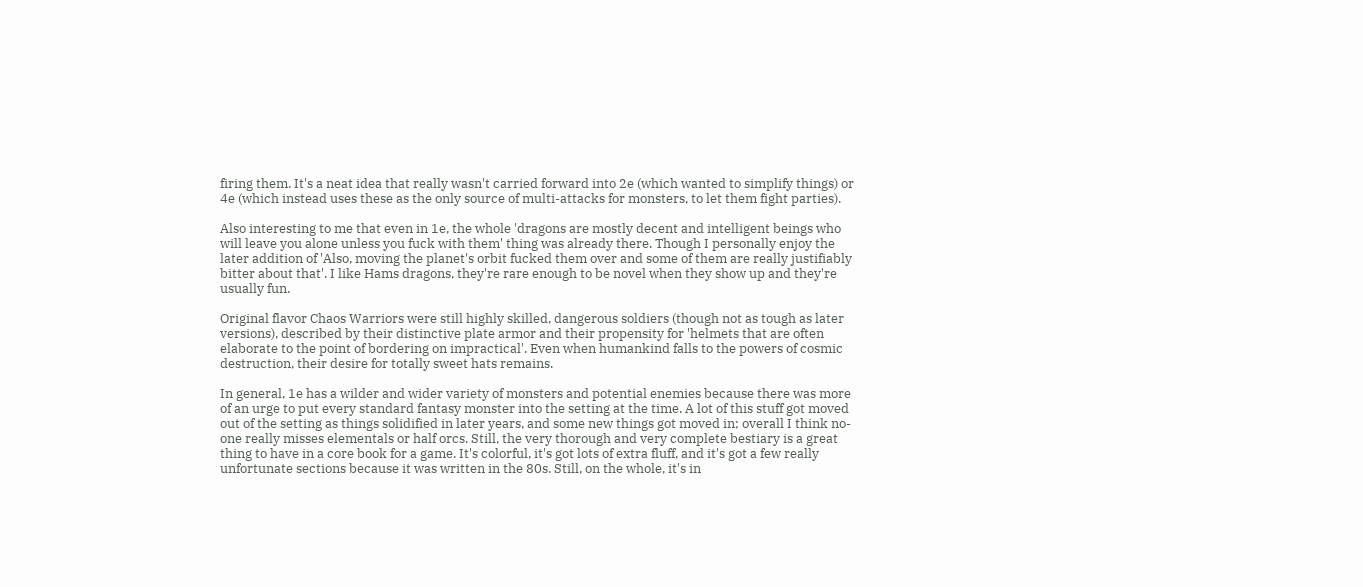firing them. It's a neat idea that really wasn't carried forward into 2e (which wanted to simplify things) or 4e (which instead uses these as the only source of multi-attacks for monsters, to let them fight parties).

Also interesting to me that even in 1e, the whole 'dragons are mostly decent and intelligent beings who will leave you alone unless you fuck with them' thing was already there. Though I personally enjoy the later addition of 'Also, moving the planet's orbit fucked them over and some of them are really justifiably bitter about that'. I like Hams dragons, they're rare enough to be novel when they show up and they're usually fun.

Original flavor Chaos Warriors were still highly skilled, dangerous soldiers (though not as tough as later versions), described by their distinctive plate armor and their propensity for 'helmets that are often elaborate to the point of bordering on impractical'. Even when humankind falls to the powers of cosmic destruction, their desire for totally sweet hats remains.

In general, 1e has a wilder and wider variety of monsters and potential enemies because there was more of an urge to put every standard fantasy monster into the setting at the time. A lot of this stuff got moved out of the setting as things solidified in later years, and some new things got moved in; overall I think no-one really misses elementals or half orcs. Still, the very thorough and very complete bestiary is a great thing to have in a core book for a game. It's colorful, it's got lots of extra fluff, and it's got a few really unfortunate sections because it was written in the 80s. Still, on the whole, it's in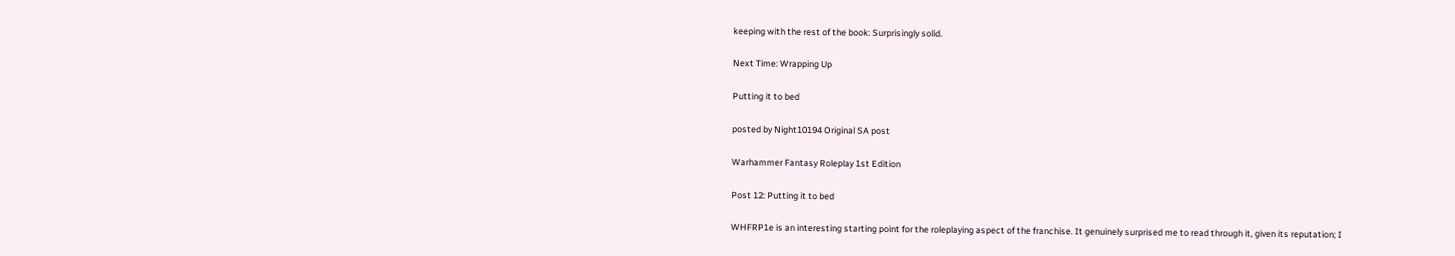keeping with the rest of the book: Surprisingly solid.

Next Time: Wrapping Up

Putting it to bed

posted by Night10194 Original SA post

Warhammer Fantasy Roleplay 1st Edition

Post 12: Putting it to bed

WHFRP1e is an interesting starting point for the roleplaying aspect of the franchise. It genuinely surprised me to read through it, given its reputation; I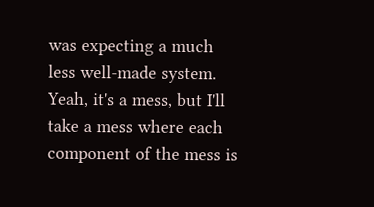was expecting a much less well-made system. Yeah, it's a mess, but I'll take a mess where each component of the mess is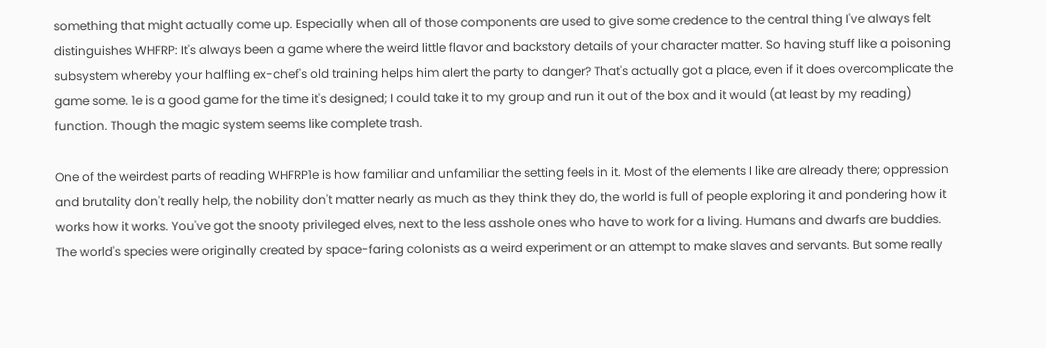something that might actually come up. Especially when all of those components are used to give some credence to the central thing I've always felt distinguishes WHFRP: It's always been a game where the weird little flavor and backstory details of your character matter. So having stuff like a poisoning subsystem whereby your halfling ex-chef's old training helps him alert the party to danger? That's actually got a place, even if it does overcomplicate the game some. 1e is a good game for the time it's designed; I could take it to my group and run it out of the box and it would (at least by my reading) function. Though the magic system seems like complete trash.

One of the weirdest parts of reading WHFRP1e is how familiar and unfamiliar the setting feels in it. Most of the elements I like are already there; oppression and brutality don't really help, the nobility don't matter nearly as much as they think they do, the world is full of people exploring it and pondering how it works how it works. You've got the snooty privileged elves, next to the less asshole ones who have to work for a living. Humans and dwarfs are buddies. The world's species were originally created by space-faring colonists as a weird experiment or an attempt to make slaves and servants. But some really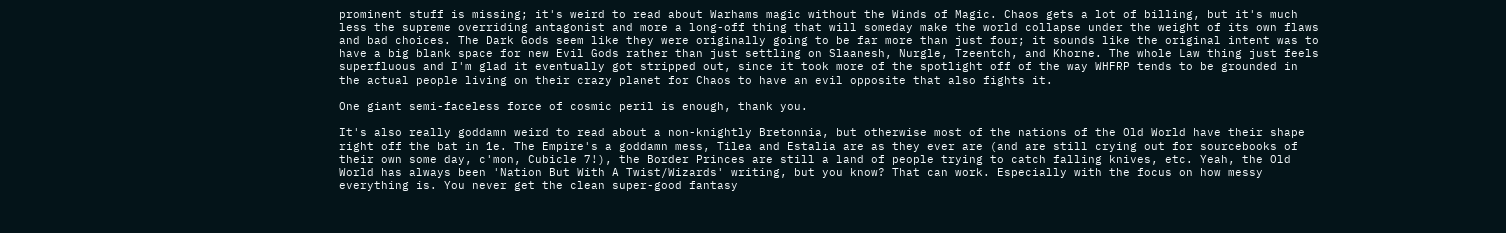prominent stuff is missing; it's weird to read about Warhams magic without the Winds of Magic. Chaos gets a lot of billing, but it's much less the supreme overriding antagonist and more a long-off thing that will someday make the world collapse under the weight of its own flaws and bad choices. The Dark Gods seem like they were originally going to be far more than just four; it sounds like the original intent was to have a big blank space for new Evil Gods rather than just settling on Slaanesh, Nurgle, Tzeentch, and Khorne. The whole Law thing just feels superfluous and I'm glad it eventually got stripped out, since it took more of the spotlight off of the way WHFRP tends to be grounded in the actual people living on their crazy planet for Chaos to have an evil opposite that also fights it.

One giant semi-faceless force of cosmic peril is enough, thank you.

It's also really goddamn weird to read about a non-knightly Bretonnia, but otherwise most of the nations of the Old World have their shape right off the bat in 1e. The Empire's a goddamn mess, Tilea and Estalia are as they ever are (and are still crying out for sourcebooks of their own some day, c'mon, Cubicle 7!), the Border Princes are still a land of people trying to catch falling knives, etc. Yeah, the Old World has always been 'Nation But With A Twist/Wizards' writing, but you know? That can work. Especially with the focus on how messy everything is. You never get the clean super-good fantasy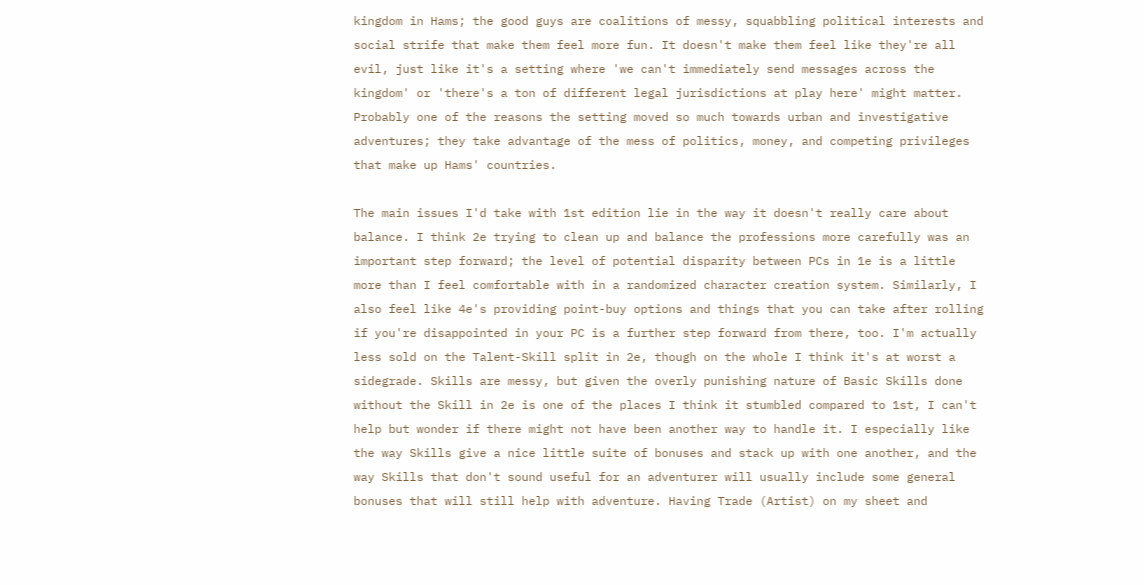kingdom in Hams; the good guys are coalitions of messy, squabbling political interests and social strife that make them feel more fun. It doesn't make them feel like they're all evil, just like it's a setting where 'we can't immediately send messages across the kingdom' or 'there's a ton of different legal jurisdictions at play here' might matter. Probably one of the reasons the setting moved so much towards urban and investigative adventures; they take advantage of the mess of politics, money, and competing privileges that make up Hams' countries.

The main issues I'd take with 1st edition lie in the way it doesn't really care about balance. I think 2e trying to clean up and balance the professions more carefully was an important step forward; the level of potential disparity between PCs in 1e is a little more than I feel comfortable with in a randomized character creation system. Similarly, I also feel like 4e's providing point-buy options and things that you can take after rolling if you're disappointed in your PC is a further step forward from there, too. I'm actually less sold on the Talent-Skill split in 2e, though on the whole I think it's at worst a sidegrade. Skills are messy, but given the overly punishing nature of Basic Skills done without the Skill in 2e is one of the places I think it stumbled compared to 1st, I can't help but wonder if there might not have been another way to handle it. I especially like the way Skills give a nice little suite of bonuses and stack up with one another, and the way Skills that don't sound useful for an adventurer will usually include some general bonuses that will still help with adventure. Having Trade (Artist) on my sheet and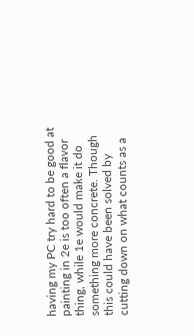having my PC try hard to be good at painting in 2e is too often a flavor thing, while 1e would make it do something more concrete. Though this could have been solved by cutting down on what counts as a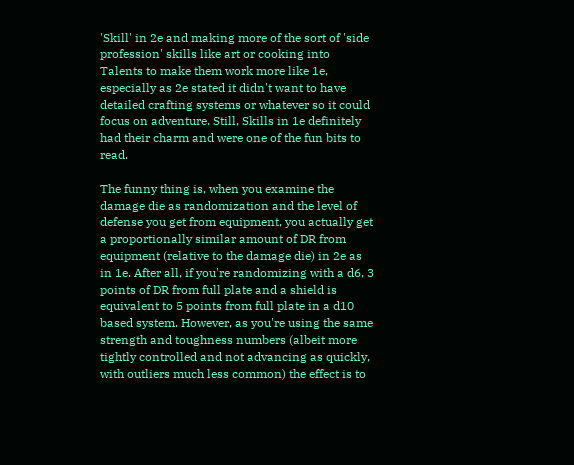'Skill' in 2e and making more of the sort of 'side profession' skills like art or cooking into Talents to make them work more like 1e, especially as 2e stated it didn't want to have detailed crafting systems or whatever so it could focus on adventure. Still, Skills in 1e definitely had their charm and were one of the fun bits to read.

The funny thing is, when you examine the damage die as randomization and the level of defense you get from equipment, you actually get a proportionally similar amount of DR from equipment (relative to the damage die) in 2e as in 1e. After all, if you're randomizing with a d6, 3 points of DR from full plate and a shield is equivalent to 5 points from full plate in a d10 based system. However, as you're using the same strength and toughness numbers (albeit more tightly controlled and not advancing as quickly, with outliers much less common) the effect is to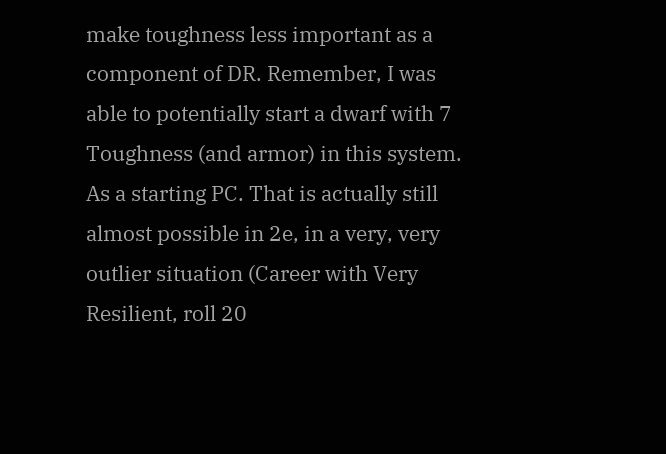make toughness less important as a component of DR. Remember, I was able to potentially start a dwarf with 7 Toughness (and armor) in this system. As a starting PC. That is actually still almost possible in 2e, in a very, very outlier situation (Career with Very Resilient, roll 20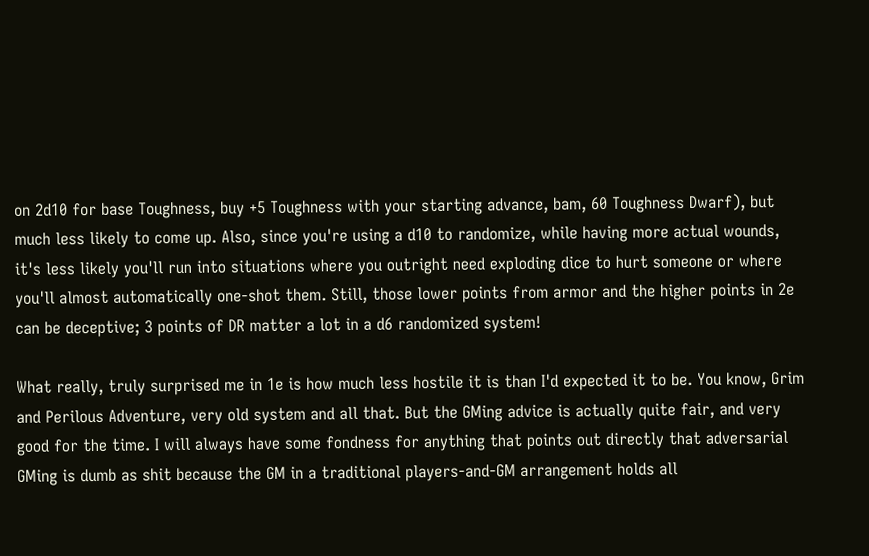on 2d10 for base Toughness, buy +5 Toughness with your starting advance, bam, 60 Toughness Dwarf), but much less likely to come up. Also, since you're using a d10 to randomize, while having more actual wounds, it's less likely you'll run into situations where you outright need exploding dice to hurt someone or where you'll almost automatically one-shot them. Still, those lower points from armor and the higher points in 2e can be deceptive; 3 points of DR matter a lot in a d6 randomized system!

What really, truly surprised me in 1e is how much less hostile it is than I'd expected it to be. You know, Grim and Perilous Adventure, very old system and all that. But the GMing advice is actually quite fair, and very good for the time. I will always have some fondness for anything that points out directly that adversarial GMing is dumb as shit because the GM in a traditional players-and-GM arrangement holds all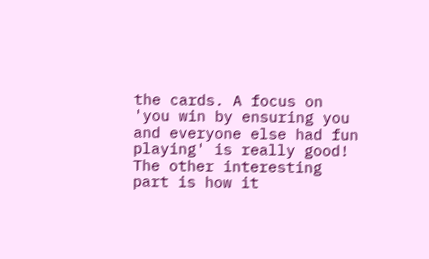the cards. A focus on 'you win by ensuring you and everyone else had fun playing' is really good! The other interesting part is how it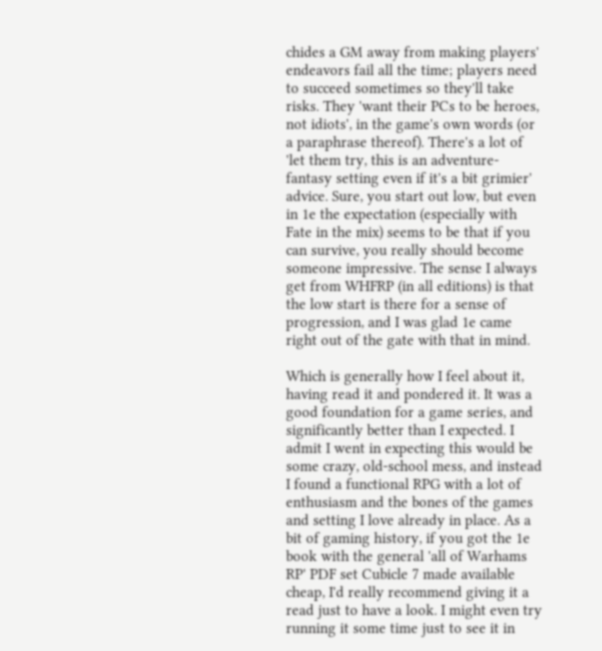chides a GM away from making players' endeavors fail all the time; players need to succeed sometimes so they'll take risks. They 'want their PCs to be heroes, not idiots', in the game's own words (or a paraphrase thereof). There's a lot of 'let them try, this is an adventure-fantasy setting even if it's a bit grimier' advice. Sure, you start out low, but even in 1e the expectation (especially with Fate in the mix) seems to be that if you can survive, you really should become someone impressive. The sense I always get from WHFRP (in all editions) is that the low start is there for a sense of progression, and I was glad 1e came right out of the gate with that in mind.

Which is generally how I feel about it, having read it and pondered it. It was a good foundation for a game series, and significantly better than I expected. I admit I went in expecting this would be some crazy, old-school mess, and instead I found a functional RPG with a lot of enthusiasm and the bones of the games and setting I love already in place. As a bit of gaming history, if you got the 1e book with the general 'all of Warhams RP' PDF set Cubicle 7 made available cheap, I'd really recommend giving it a read just to have a look. I might even try running it some time just to see it in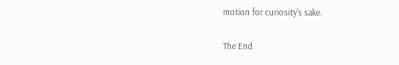motion for curiosity's sake.

The End